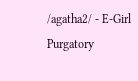/agatha2/ - E-Girl Purgatory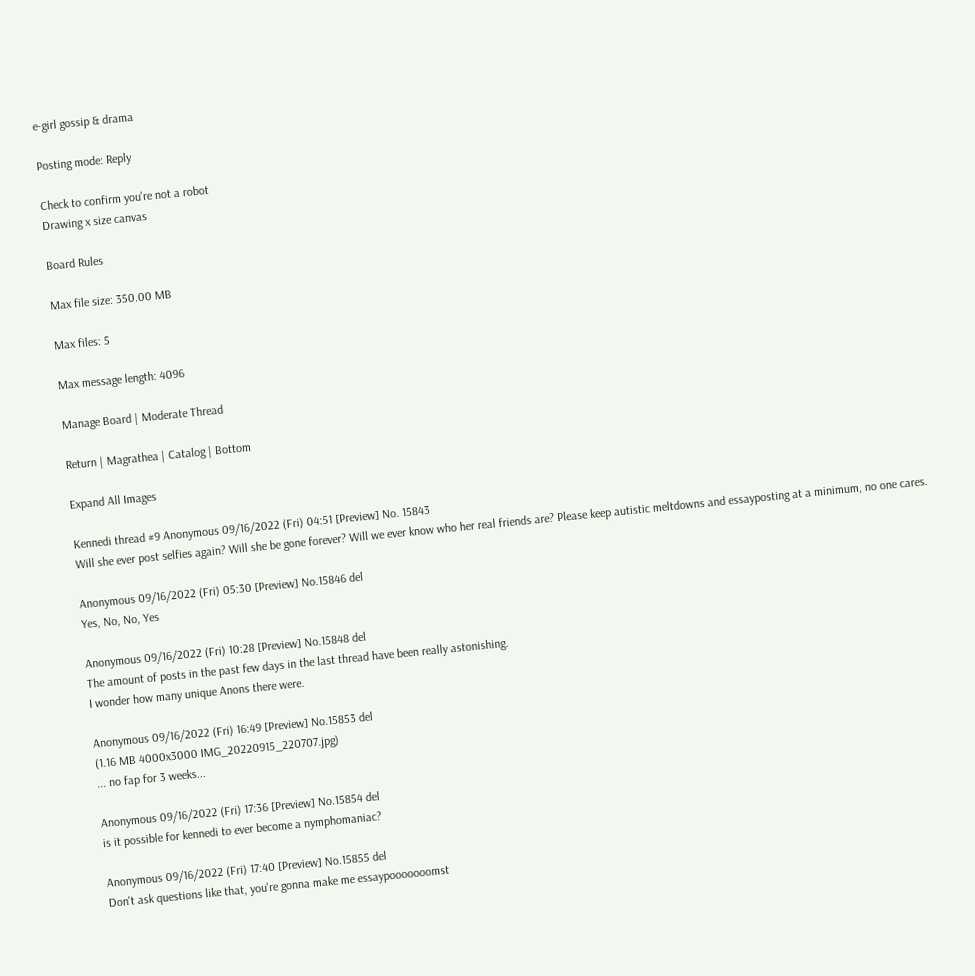e-girl gossip & drama

Posting mode: Reply

Check to confirm you're not a robot
Drawing x size canvas

Board Rules

Max file size: 350.00 MB

Max files: 5

Max message length: 4096

Manage Board | Moderate Thread

Return | Magrathea | Catalog | Bottom

Expand All Images

Kennedi thread #9 Anonymous 09/16/2022 (Fri) 04:51 [Preview] No. 15843
Will she ever post selfies again? Will she be gone forever? Will we ever know who her real friends are? Please keep autistic meltdowns and essayposting at a minimum, no one cares.

Anonymous 09/16/2022 (Fri) 05:30 [Preview] No.15846 del
Yes, No, No, Yes

Anonymous 09/16/2022 (Fri) 10:28 [Preview] No.15848 del
The amount of posts in the past few days in the last thread have been really astonishing.
I wonder how many unique Anons there were.

Anonymous 09/16/2022 (Fri) 16:49 [Preview] No.15853 del
(1.16 MB 4000x3000 IMG_20220915_220707.jpg)
... no fap for 3 weeks...

Anonymous 09/16/2022 (Fri) 17:36 [Preview] No.15854 del
is it possible for kennedi to ever become a nymphomaniac?

Anonymous 09/16/2022 (Fri) 17:40 [Preview] No.15855 del
Don't ask questions like that, you're gonna make me essaypooooooomst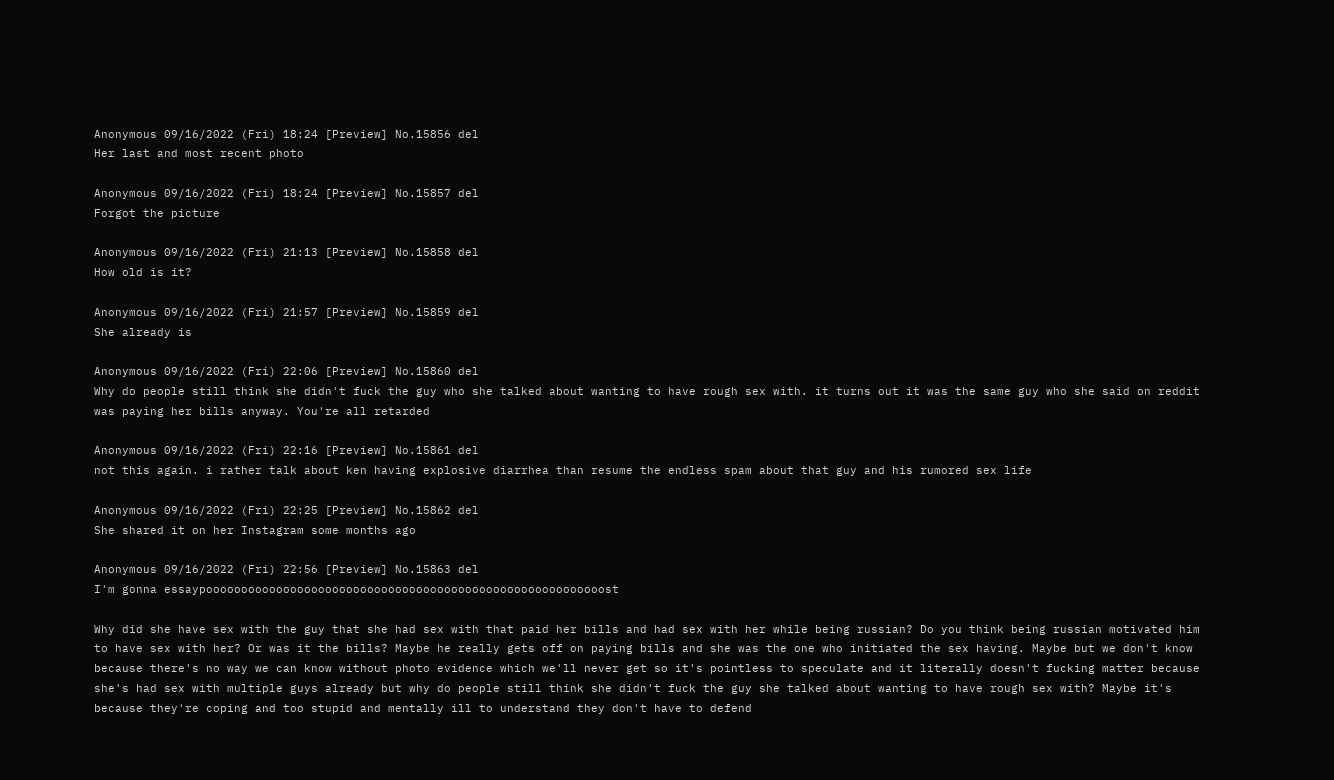Anonymous 09/16/2022 (Fri) 18:24 [Preview] No.15856 del
Her last and most recent photo

Anonymous 09/16/2022 (Fri) 18:24 [Preview] No.15857 del
Forgot the picture

Anonymous 09/16/2022 (Fri) 21:13 [Preview] No.15858 del
How old is it?

Anonymous 09/16/2022 (Fri) 21:57 [Preview] No.15859 del
She already is

Anonymous 09/16/2022 (Fri) 22:06 [Preview] No.15860 del
Why do people still think she didn't fuck the guy who she talked about wanting to have rough sex with. it turns out it was the same guy who she said on reddit was paying her bills anyway. You're all retarded

Anonymous 09/16/2022 (Fri) 22:16 [Preview] No.15861 del
not this again. i rather talk about ken having explosive diarrhea than resume the endless spam about that guy and his rumored sex life

Anonymous 09/16/2022 (Fri) 22:25 [Preview] No.15862 del
She shared it on her Instagram some months ago

Anonymous 09/16/2022 (Fri) 22:56 [Preview] No.15863 del
I'm gonna essaypooooooooooooooooooooooooooooooooooooooooooooooooooooooooost

Why did she have sex with the guy that she had sex with that paid her bills and had sex with her while being russian? Do you think being russian motivated him to have sex with her? Or was it the bills? Maybe he really gets off on paying bills and she was the one who initiated the sex having. Maybe but we don't know because there's no way we can know without photo evidence which we'll never get so it's pointless to speculate and it literally doesn't fucking matter because she's had sex with multiple guys already but why do people still think she didn't fuck the guy she talked about wanting to have rough sex with? Maybe it's because they're coping and too stupid and mentally ill to understand they don't have to defend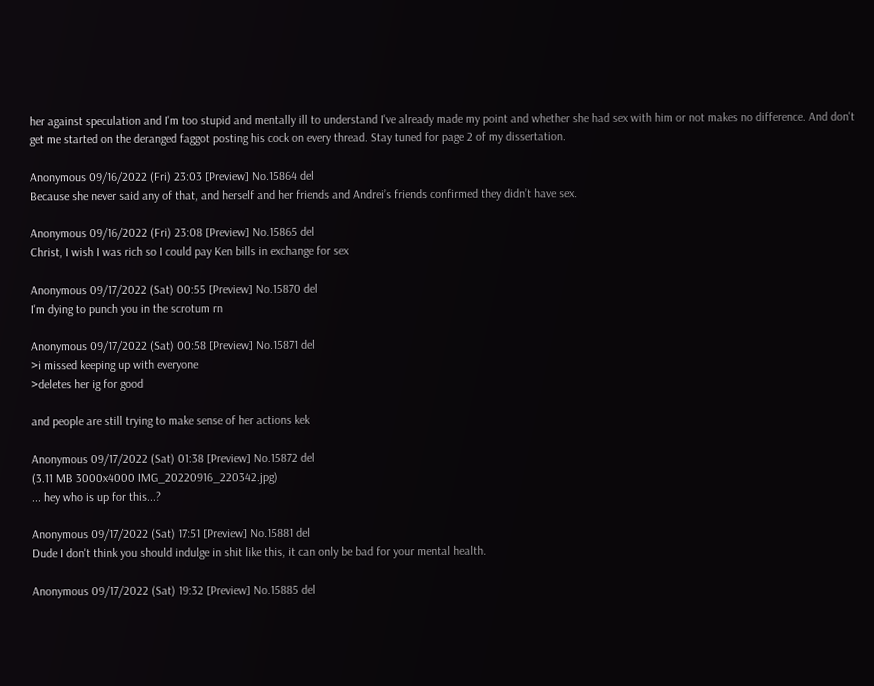her against speculation and I'm too stupid and mentally ill to understand I've already made my point and whether she had sex with him or not makes no difference. And don't get me started on the deranged faggot posting his cock on every thread. Stay tuned for page 2 of my dissertation.

Anonymous 09/16/2022 (Fri) 23:03 [Preview] No.15864 del
Because she never said any of that, and herself and her friends and Andrei’s friends confirmed they didn’t have sex.

Anonymous 09/16/2022 (Fri) 23:08 [Preview] No.15865 del
Christ, I wish I was rich so I could pay Ken bills in exchange for sex

Anonymous 09/17/2022 (Sat) 00:55 [Preview] No.15870 del
I'm dying to punch you in the scrotum rn

Anonymous 09/17/2022 (Sat) 00:58 [Preview] No.15871 del
>i missed keeping up with everyone
>deletes her ig for good

and people are still trying to make sense of her actions kek

Anonymous 09/17/2022 (Sat) 01:38 [Preview] No.15872 del
(3.11 MB 3000x4000 IMG_20220916_220342.jpg)
... hey who is up for this...?

Anonymous 09/17/2022 (Sat) 17:51 [Preview] No.15881 del
Dude I don't think you should indulge in shit like this, it can only be bad for your mental health.

Anonymous 09/17/2022 (Sat) 19:32 [Preview] No.15885 del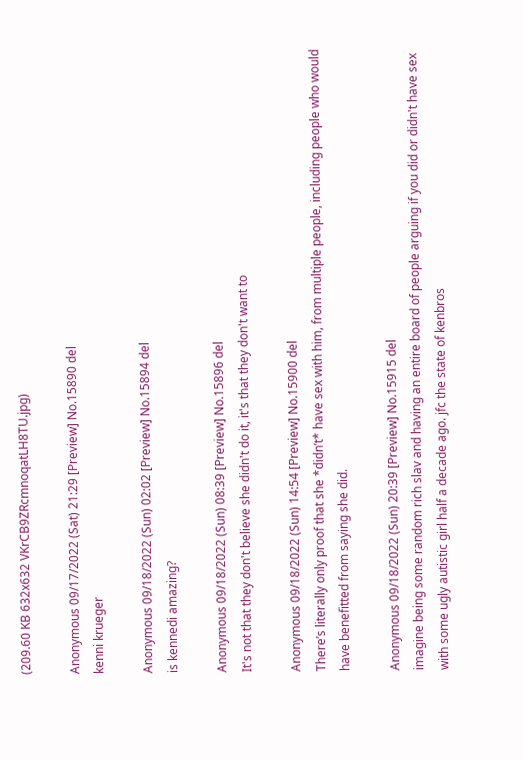(209.60 KB 632x632 VKrCB9ZRcmnoqatLH8TU.jpg)

Anonymous 09/17/2022 (Sat) 21:29 [Preview] No.15890 del
kenni krueger

Anonymous 09/18/2022 (Sun) 02:02 [Preview] No.15894 del
is kennedi amazing?

Anonymous 09/18/2022 (Sun) 08:39 [Preview] No.15896 del
It's not that they don't believe she didn't do it, it's that they don't want to

Anonymous 09/18/2022 (Sun) 14:54 [Preview] No.15900 del
There’s literally only proof that she *didn’t* have sex with him, from multiple people, including people who would have benefitted from saying she did.

Anonymous 09/18/2022 (Sun) 20:39 [Preview] No.15915 del
imagine being some random rich slav and having an entire board of people arguing if you did or didn't have sex with some ugly autistic girl half a decade ago. jfc the state of kenbros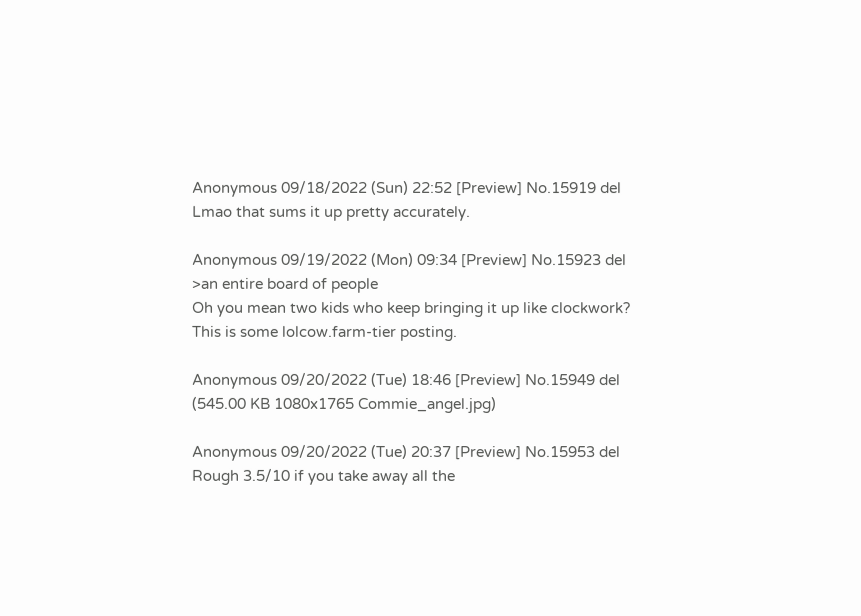Anonymous 09/18/2022 (Sun) 22:52 [Preview] No.15919 del
Lmao that sums it up pretty accurately.

Anonymous 09/19/2022 (Mon) 09:34 [Preview] No.15923 del
>an entire board of people
Oh you mean two kids who keep bringing it up like clockwork?
This is some lolcow.farm-tier posting.

Anonymous 09/20/2022 (Tue) 18:46 [Preview] No.15949 del
(545.00 KB 1080x1765 Commie_angel.jpg)

Anonymous 09/20/2022 (Tue) 20:37 [Preview] No.15953 del
Rough 3.5/10 if you take away all the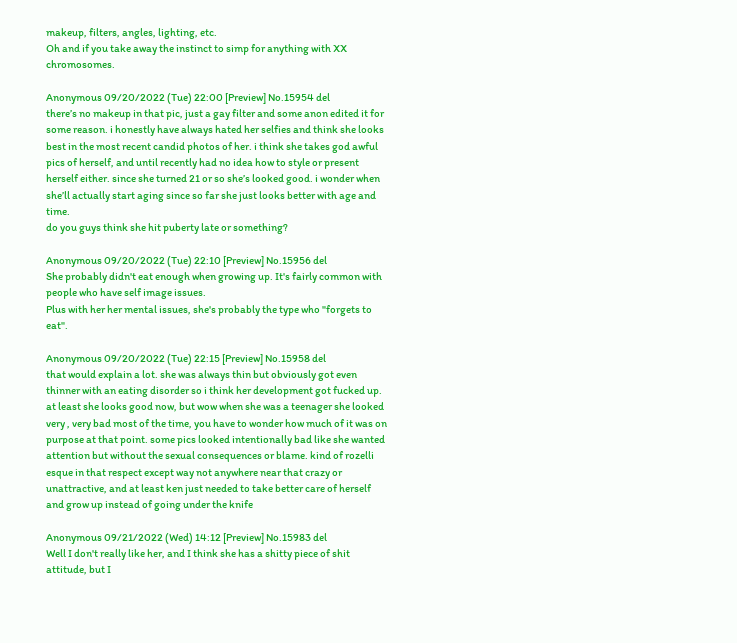makeup, filters, angles, lighting, etc.
Oh and if you take away the instinct to simp for anything with XX chromosomes.

Anonymous 09/20/2022 (Tue) 22:00 [Preview] No.15954 del
there’s no makeup in that pic, just a gay filter and some anon edited it for some reason. i honestly have always hated her selfies and think she looks best in the most recent candid photos of her. i think she takes god awful pics of herself, and until recently had no idea how to style or present herself either. since she turned 21 or so she’s looked good. i wonder when she’ll actually start aging since so far she just looks better with age and time.
do you guys think she hit puberty late or something?

Anonymous 09/20/2022 (Tue) 22:10 [Preview] No.15956 del
She probably didn't eat enough when growing up. It's fairly common with people who have self image issues.
Plus with her her mental issues, she's probably the type who "forgets to eat".

Anonymous 09/20/2022 (Tue) 22:15 [Preview] No.15958 del
that would explain a lot. she was always thin but obviously got even thinner with an eating disorder so i think her development got fucked up. at least she looks good now, but wow when she was a teenager she looked very , very bad most of the time, you have to wonder how much of it was on purpose at that point. some pics looked intentionally bad like she wanted attention but without the sexual consequences or blame. kind of rozelli esque in that respect except way not anywhere near that crazy or unattractive, and at least ken just needed to take better care of herself and grow up instead of going under the knife

Anonymous 09/21/2022 (Wed) 14:12 [Preview] No.15983 del
Well I don't really like her, and I think she has a shitty piece of shit attitude, but I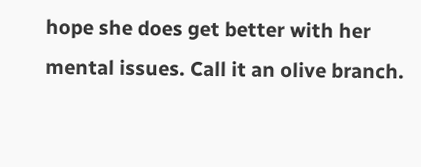hope she does get better with her mental issues. Call it an olive branch.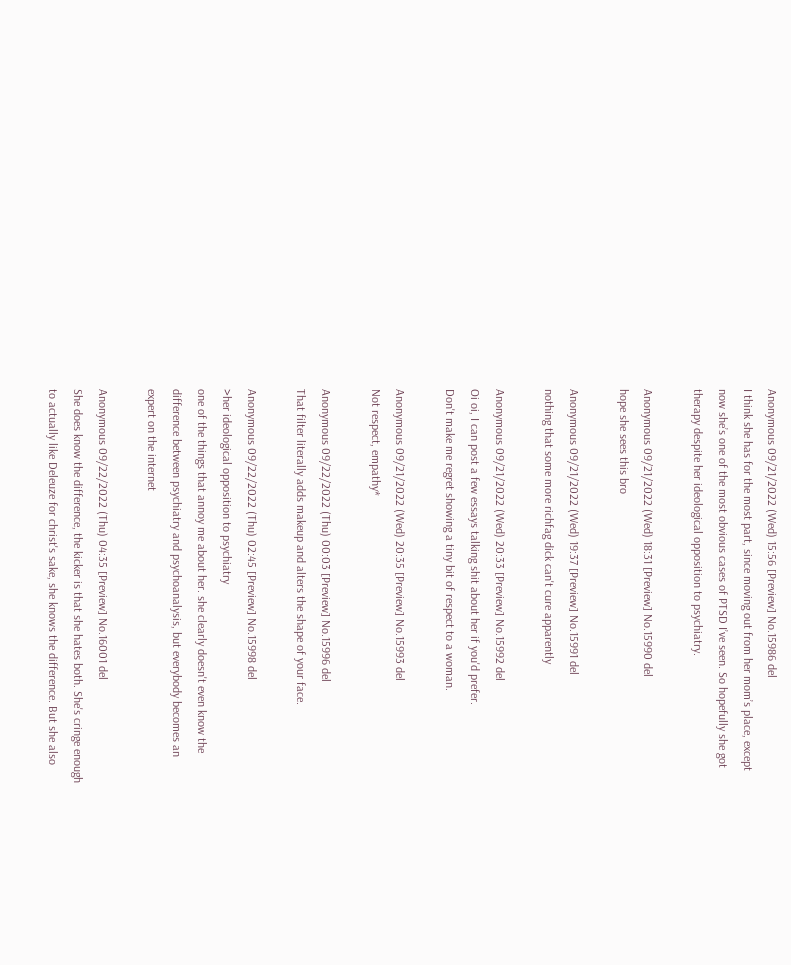Anonymous 09/21/2022 (Wed) 15:56 [Preview] No.15986 del
I think she has for the most part, since moving out from her mom’s place, except now she’s one of the most obvious cases of PTSD I’ve seen. So hopefully she got therapy despite her ideological opposition to psychiatry.

Anonymous 09/21/2022 (Wed) 18:31 [Preview] No.15990 del
hope she sees this bro

Anonymous 09/21/2022 (Wed) 19:37 [Preview] No.15991 del
nothing that some more richfag dick can't cure apparently

Anonymous 09/21/2022 (Wed) 20:33 [Preview] No.15992 del
Oi oi, I can post a few essays talking shit about her if you'd prefer.
Don't make me regret showing a tiny bit of respect to a woman.

Anonymous 09/21/2022 (Wed) 20:35 [Preview] No.15993 del
Not respect, empathy*

Anonymous 09/22/2022 (Thu) 00:03 [Preview] No.15996 del
That filter literally adds makeup and alters the shape of your face.

Anonymous 09/22/2022 (Thu) 02:45 [Preview] No.15998 del
>her ideological opposition to psychiatry
one of the things that annoy me about her. she clearly doesn't even know the difference between psychiatry and psychoanalysis, but everybody becomes an expert on the internet

Anonymous 09/22/2022 (Thu) 04:35 [Preview] No.16001 del
She does know the difference, the kicker is that she hates both. She's cringe enough to actually like Deleuze for christ's sake, she knows the difference. But she also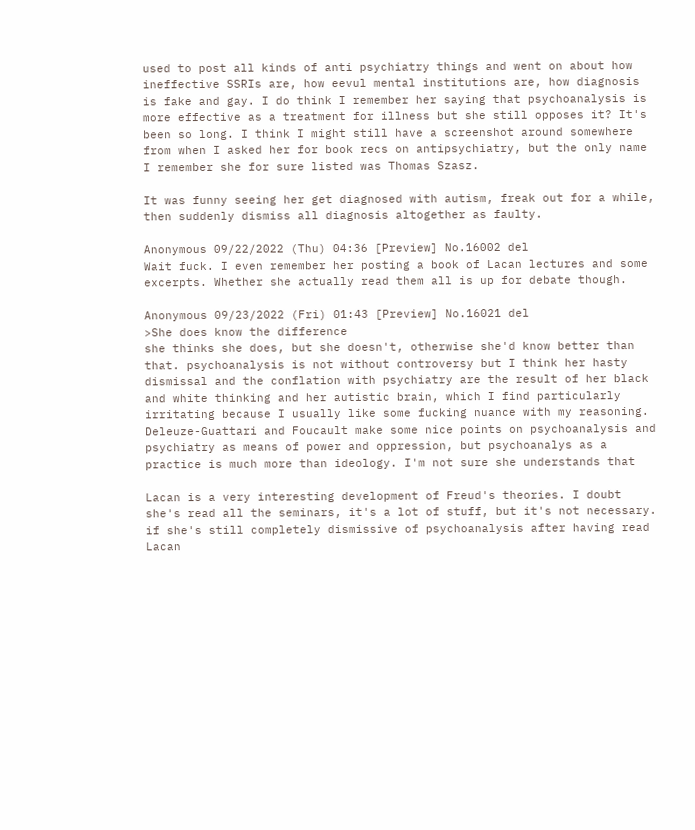used to post all kinds of anti psychiatry things and went on about how ineffective SSRIs are, how eevul mental institutions are, how diagnosis is fake and gay. I do think I remember her saying that psychoanalysis is more effective as a treatment for illness but she still opposes it? It's been so long. I think I might still have a screenshot around somewhere from when I asked her for book recs on antipsychiatry, but the only name I remember she for sure listed was Thomas Szasz.

It was funny seeing her get diagnosed with autism, freak out for a while, then suddenly dismiss all diagnosis altogether as faulty.

Anonymous 09/22/2022 (Thu) 04:36 [Preview] No.16002 del
Wait fuck. I even remember her posting a book of Lacan lectures and some excerpts. Whether she actually read them all is up for debate though.

Anonymous 09/23/2022 (Fri) 01:43 [Preview] No.16021 del
>She does know the difference
she thinks she does, but she doesn't, otherwise she'd know better than that. psychoanalysis is not without controversy but I think her hasty dismissal and the conflation with psychiatry are the result of her black and white thinking and her autistic brain, which I find particularly irritating because I usually like some fucking nuance with my reasoning. Deleuze-Guattari and Foucault make some nice points on psychoanalysis and psychiatry as means of power and oppression, but psychoanalys as a practice is much more than ideology. I'm not sure she understands that

Lacan is a very interesting development of Freud's theories. I doubt she's read all the seminars, it's a lot of stuff, but it's not necessary. if she's still completely dismissive of psychoanalysis after having read Lacan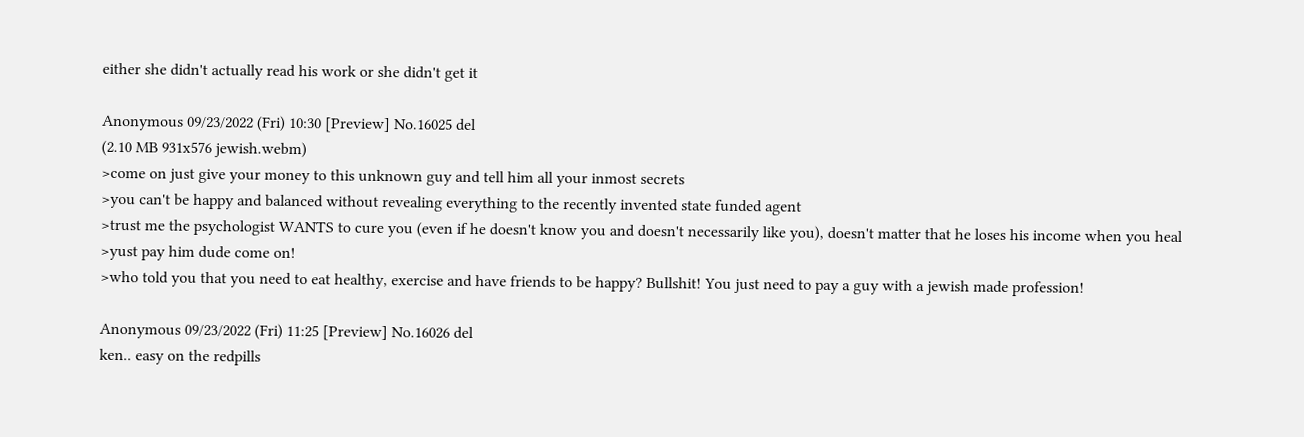either she didn't actually read his work or she didn't get it

Anonymous 09/23/2022 (Fri) 10:30 [Preview] No.16025 del
(2.10 MB 931x576 jewish.webm)
>come on just give your money to this unknown guy and tell him all your inmost secrets
>you can't be happy and balanced without revealing everything to the recently invented state funded agent
>trust me the psychologist WANTS to cure you (even if he doesn't know you and doesn't necessarily like you), doesn't matter that he loses his income when you heal
>yust pay him dude come on!
>who told you that you need to eat healthy, exercise and have friends to be happy? Bullshit! You just need to pay a guy with a jewish made profession!

Anonymous 09/23/2022 (Fri) 11:25 [Preview] No.16026 del
ken.. easy on the redpills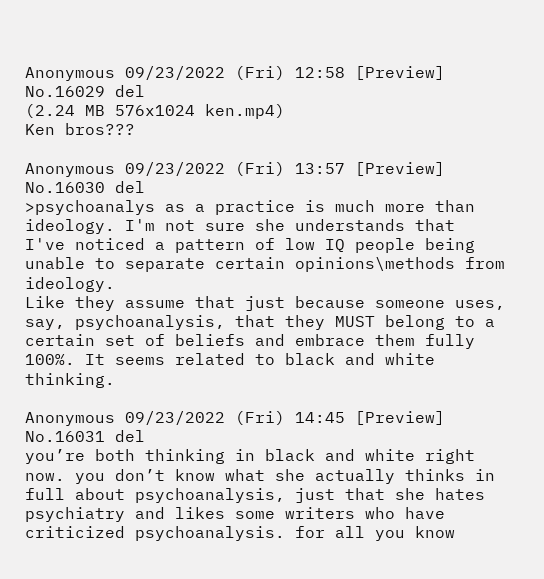Anonymous 09/23/2022 (Fri) 12:58 [Preview] No.16029 del
(2.24 MB 576x1024 ken.mp4)
Ken bros???

Anonymous 09/23/2022 (Fri) 13:57 [Preview] No.16030 del
>psychoanalys as a practice is much more than ideology. I'm not sure she understands that
I've noticed a pattern of low IQ people being unable to separate certain opinions\methods from ideology.
Like they assume that just because someone uses, say, psychoanalysis, that they MUST belong to a certain set of beliefs and embrace them fully 100%. It seems related to black and white thinking.

Anonymous 09/23/2022 (Fri) 14:45 [Preview] No.16031 del
you’re both thinking in black and white right now. you don’t know what she actually thinks in full about psychoanalysis, just that she hates psychiatry and likes some writers who have criticized psychoanalysis. for all you know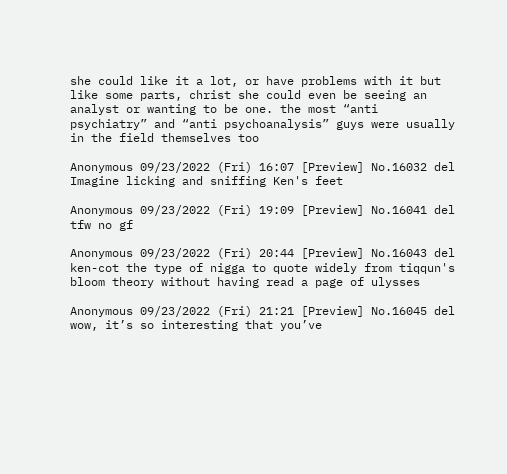she could like it a lot, or have problems with it but like some parts, christ she could even be seeing an analyst or wanting to be one. the most “anti psychiatry” and “anti psychoanalysis” guys were usually in the field themselves too

Anonymous 09/23/2022 (Fri) 16:07 [Preview] No.16032 del
Imagine licking and sniffing Ken's feet

Anonymous 09/23/2022 (Fri) 19:09 [Preview] No.16041 del
tfw no gf

Anonymous 09/23/2022 (Fri) 20:44 [Preview] No.16043 del
ken-cot the type of nigga to quote widely from tiqqun's bloom theory without having read a page of ulysses

Anonymous 09/23/2022 (Fri) 21:21 [Preview] No.16045 del
wow, it’s so interesting that you’ve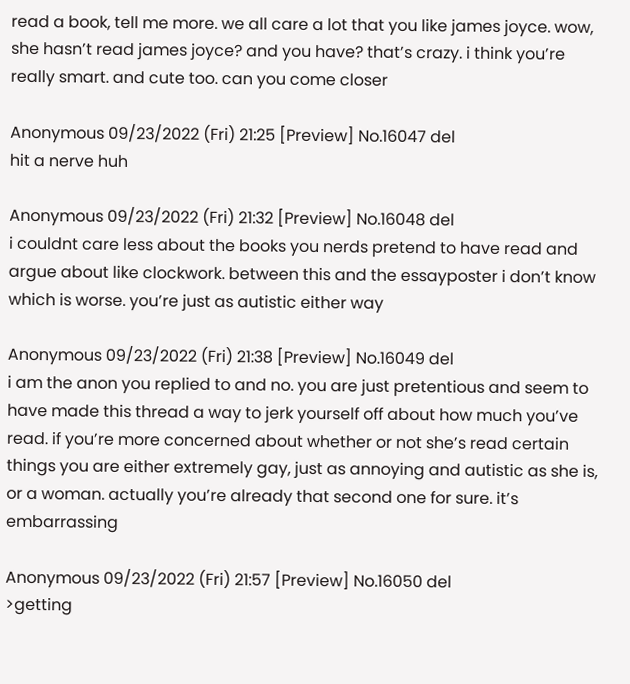read a book, tell me more. we all care a lot that you like james joyce. wow, she hasn’t read james joyce? and you have? that’s crazy. i think you’re really smart. and cute too. can you come closer

Anonymous 09/23/2022 (Fri) 21:25 [Preview] No.16047 del
hit a nerve huh

Anonymous 09/23/2022 (Fri) 21:32 [Preview] No.16048 del
i couldnt care less about the books you nerds pretend to have read and argue about like clockwork. between this and the essayposter i don’t know which is worse. you’re just as autistic either way

Anonymous 09/23/2022 (Fri) 21:38 [Preview] No.16049 del
i am the anon you replied to and no. you are just pretentious and seem to have made this thread a way to jerk yourself off about how much you’ve read. if you’re more concerned about whether or not she’s read certain things you are either extremely gay, just as annoying and autistic as she is, or a woman. actually you’re already that second one for sure. it’s embarrassing

Anonymous 09/23/2022 (Fri) 21:57 [Preview] No.16050 del
>getting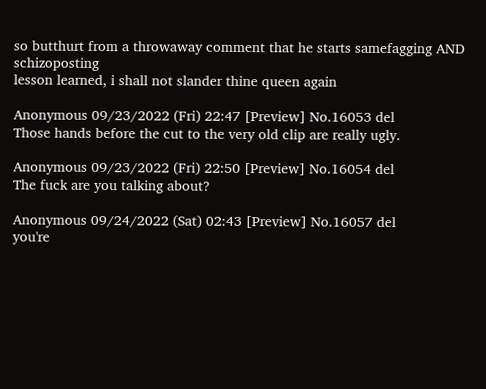so butthurt from a throwaway comment that he starts samefagging AND schizoposting
lesson learned, i shall not slander thine queen again

Anonymous 09/23/2022 (Fri) 22:47 [Preview] No.16053 del
Those hands before the cut to the very old clip are really ugly.

Anonymous 09/23/2022 (Fri) 22:50 [Preview] No.16054 del
The fuck are you talking about?

Anonymous 09/24/2022 (Sat) 02:43 [Preview] No.16057 del
you're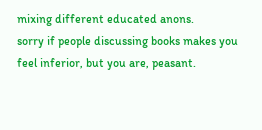mixing different educated anons.
sorry if people discussing books makes you feel inferior, but you are, peasant.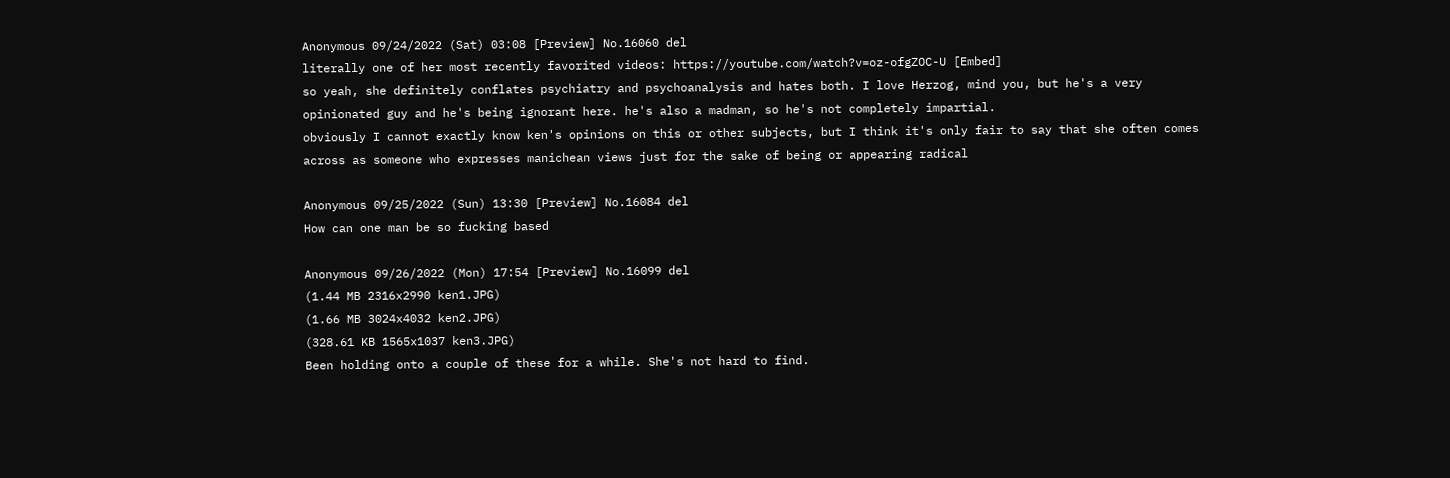Anonymous 09/24/2022 (Sat) 03:08 [Preview] No.16060 del
literally one of her most recently favorited videos: https://youtube.com/watch?v=oz-ofgZOC-U [Embed]
so yeah, she definitely conflates psychiatry and psychoanalysis and hates both. I love Herzog, mind you, but he's a very opinionated guy and he's being ignorant here. he's also a madman, so he's not completely impartial.
obviously I cannot exactly know ken's opinions on this or other subjects, but I think it's only fair to say that she often comes across as someone who expresses manichean views just for the sake of being or appearing radical

Anonymous 09/25/2022 (Sun) 13:30 [Preview] No.16084 del
How can one man be so fucking based

Anonymous 09/26/2022 (Mon) 17:54 [Preview] No.16099 del
(1.44 MB 2316x2990 ken1.JPG)
(1.66 MB 3024x4032 ken2.JPG)
(328.61 KB 1565x1037 ken3.JPG)
Been holding onto a couple of these for a while. She's not hard to find.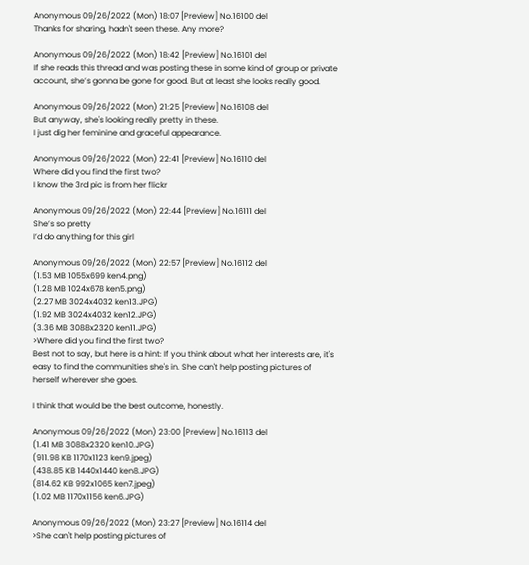Anonymous 09/26/2022 (Mon) 18:07 [Preview] No.16100 del
Thanks for sharing, hadn't seen these. Any more?

Anonymous 09/26/2022 (Mon) 18:42 [Preview] No.16101 del
If she reads this thread and was posting these in some kind of group or private account, she’s gonna be gone for good. But at least she looks really good.

Anonymous 09/26/2022 (Mon) 21:25 [Preview] No.16108 del
But anyway, she's looking really pretty in these.
I just dig her feminine and graceful appearance.

Anonymous 09/26/2022 (Mon) 22:41 [Preview] No.16110 del
Where did you find the first two?
I know the 3rd pic is from her flickr

Anonymous 09/26/2022 (Mon) 22:44 [Preview] No.16111 del
She’s so pretty
I’d do anything for this girl

Anonymous 09/26/2022 (Mon) 22:57 [Preview] No.16112 del
(1.53 MB 1055x699 ken4.png)
(1.28 MB 1024x678 ken5.png)
(2.27 MB 3024x4032 ken13.JPG)
(1.92 MB 3024x4032 ken12.JPG)
(3.36 MB 3088x2320 ken11.JPG)
>Where did you find the first two?
Best not to say, but here is a hint: If you think about what her interests are, it's easy to find the communities she's in. She can't help posting pictures of herself wherever she goes.

I think that would be the best outcome, honestly.

Anonymous 09/26/2022 (Mon) 23:00 [Preview] No.16113 del
(1.41 MB 3088x2320 ken10.JPG)
(911.98 KB 1170x1123 ken9.jpeg)
(438.85 KB 1440x1440 ken8.JPG)
(814.62 KB 992x1065 ken7.jpeg)
(1.02 MB 1170x1156 ken6.JPG)

Anonymous 09/26/2022 (Mon) 23:27 [Preview] No.16114 del
>She can't help posting pictures of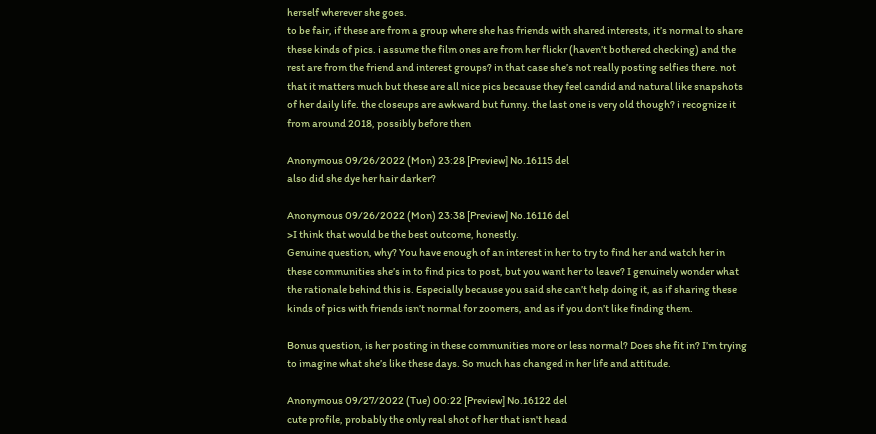herself wherever she goes.
to be fair, if these are from a group where she has friends with shared interests, it’s normal to share these kinds of pics. i assume the film ones are from her flickr (haven’t bothered checking) and the rest are from the friend and interest groups? in that case she’s not really posting selfies there. not that it matters much but these are all nice pics because they feel candid and natural like snapshots of her daily life. the closeups are awkward but funny. the last one is very old though? i recognize it from around 2018, possibly before then

Anonymous 09/26/2022 (Mon) 23:28 [Preview] No.16115 del
also did she dye her hair darker?

Anonymous 09/26/2022 (Mon) 23:38 [Preview] No.16116 del
>I think that would be the best outcome, honestly.
Genuine question, why? You have enough of an interest in her to try to find her and watch her in these communities she’s in to find pics to post, but you want her to leave? I genuinely wonder what the rationale behind this is. Especially because you said she can’t help doing it, as if sharing these kinds of pics with friends isn’t normal for zoomers, and as if you don’t like finding them.

Bonus question, is her posting in these communities more or less normal? Does she fit in? I’m trying to imagine what she’s like these days. So much has changed in her life and attitude.

Anonymous 09/27/2022 (Tue) 00:22 [Preview] No.16122 del
cute profile, probably the only real shot of her that isn't head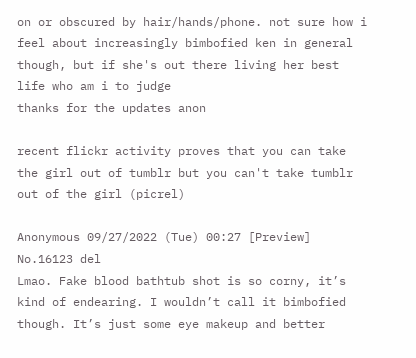on or obscured by hair/hands/phone. not sure how i feel about increasingly bimbofied ken in general though, but if she's out there living her best life who am i to judge
thanks for the updates anon

recent flickr activity proves that you can take the girl out of tumblr but you can't take tumblr out of the girl (picrel)

Anonymous 09/27/2022 (Tue) 00:27 [Preview] No.16123 del
Lmao. Fake blood bathtub shot is so corny, it’s kind of endearing. I wouldn’t call it bimbofied though. It’s just some eye makeup and better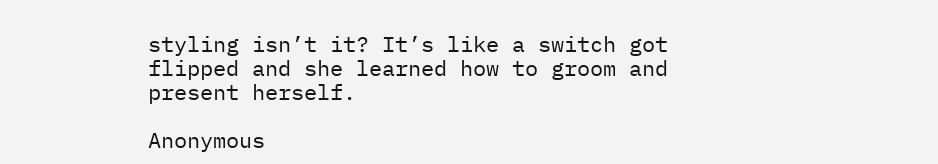styling isn’t it? It’s like a switch got flipped and she learned how to groom and present herself.

Anonymous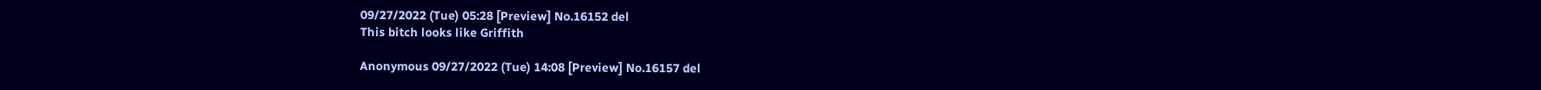09/27/2022 (Tue) 05:28 [Preview] No.16152 del
This bitch looks like Griffith

Anonymous 09/27/2022 (Tue) 14:08 [Preview] No.16157 del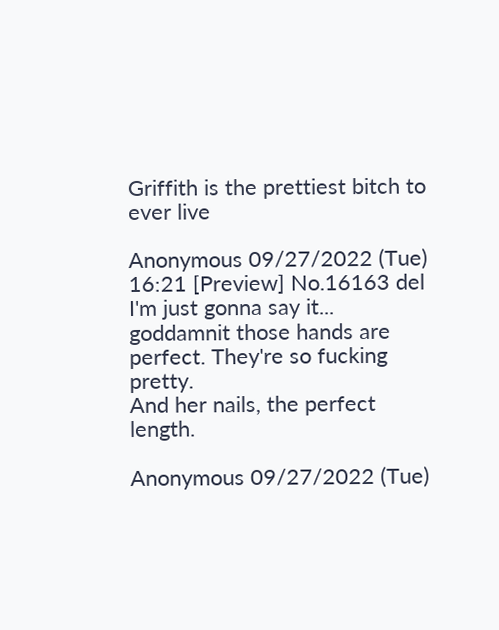Griffith is the prettiest bitch to ever live

Anonymous 09/27/2022 (Tue) 16:21 [Preview] No.16163 del
I'm just gonna say it... goddamnit those hands are perfect. They're so fucking pretty.
And her nails, the perfect length.

Anonymous 09/27/2022 (Tue)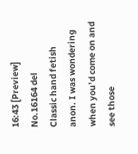16:43 [Preview] No.16164 del
Classic hand fetish anon. I was wondering when you’d come on and see those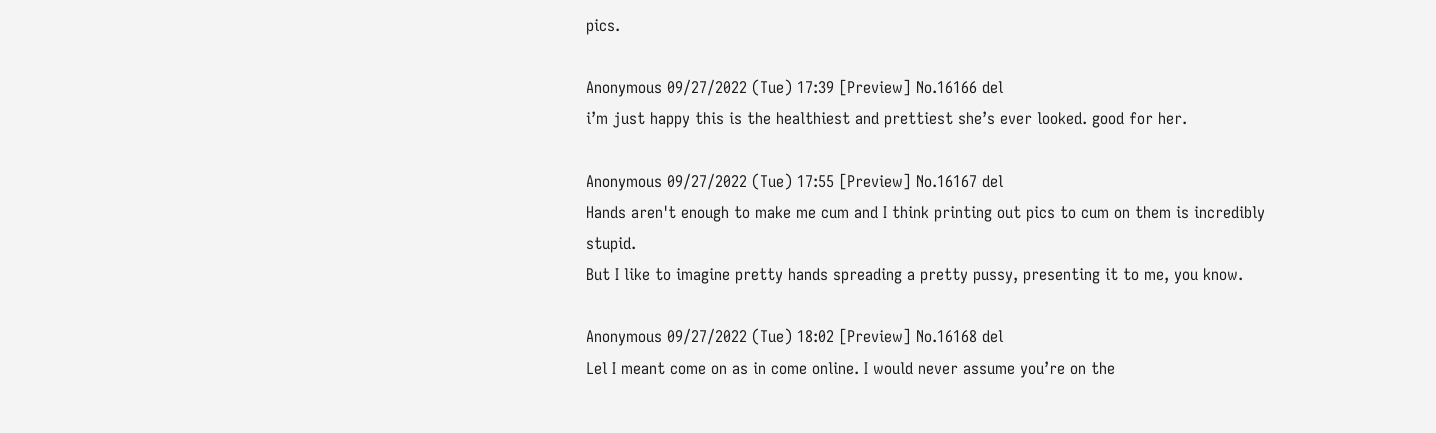pics.

Anonymous 09/27/2022 (Tue) 17:39 [Preview] No.16166 del
i’m just happy this is the healthiest and prettiest she’s ever looked. good for her.

Anonymous 09/27/2022 (Tue) 17:55 [Preview] No.16167 del
Hands aren't enough to make me cum and I think printing out pics to cum on them is incredibly stupid.
But I like to imagine pretty hands spreading a pretty pussy, presenting it to me, you know.

Anonymous 09/27/2022 (Tue) 18:02 [Preview] No.16168 del
Lel I meant come on as in come online. I would never assume you’re on the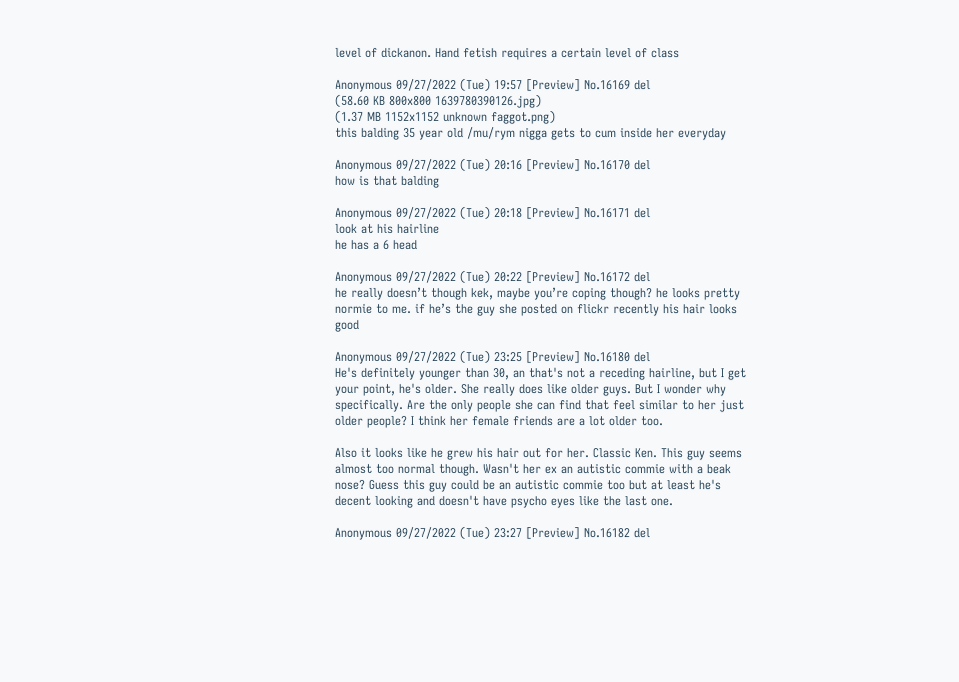level of dickanon. Hand fetish requires a certain level of class

Anonymous 09/27/2022 (Tue) 19:57 [Preview] No.16169 del
(58.60 KB 800x800 1639780390126.jpg)
(1.37 MB 1152x1152 unknown faggot.png)
this balding 35 year old /mu/rym nigga gets to cum inside her everyday

Anonymous 09/27/2022 (Tue) 20:16 [Preview] No.16170 del
how is that balding

Anonymous 09/27/2022 (Tue) 20:18 [Preview] No.16171 del
look at his hairline
he has a 6 head

Anonymous 09/27/2022 (Tue) 20:22 [Preview] No.16172 del
he really doesn’t though kek, maybe you’re coping though? he looks pretty normie to me. if he’s the guy she posted on flickr recently his hair looks good

Anonymous 09/27/2022 (Tue) 23:25 [Preview] No.16180 del
He's definitely younger than 30, an that's not a receding hairline, but I get your point, he's older. She really does like older guys. But I wonder why specifically. Are the only people she can find that feel similar to her just older people? I think her female friends are a lot older too.

Also it looks like he grew his hair out for her. Classic Ken. This guy seems almost too normal though. Wasn't her ex an autistic commie with a beak nose? Guess this guy could be an autistic commie too but at least he's decent looking and doesn't have psycho eyes like the last one.

Anonymous 09/27/2022 (Tue) 23:27 [Preview] No.16182 del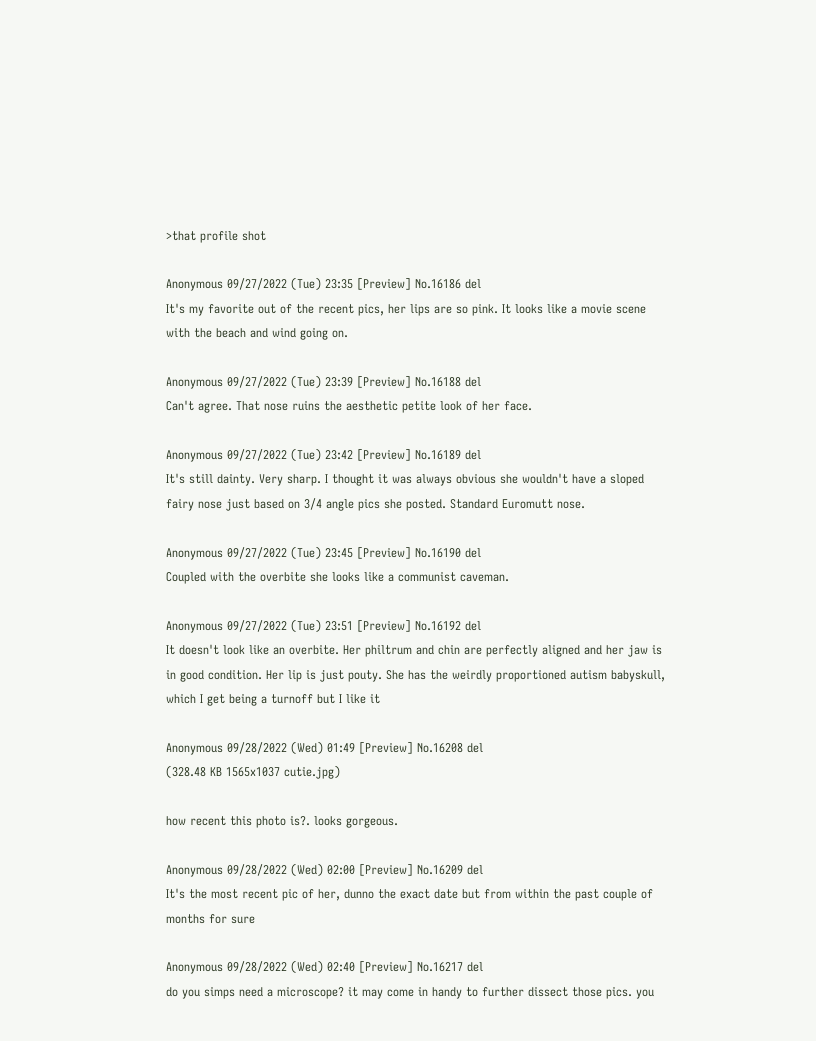>that profile shot

Anonymous 09/27/2022 (Tue) 23:35 [Preview] No.16186 del
It's my favorite out of the recent pics, her lips are so pink. It looks like a movie scene with the beach and wind going on.

Anonymous 09/27/2022 (Tue) 23:39 [Preview] No.16188 del
Can't agree. That nose ruins the aesthetic petite look of her face.

Anonymous 09/27/2022 (Tue) 23:42 [Preview] No.16189 del
It's still dainty. Very sharp. I thought it was always obvious she wouldn't have a sloped fairy nose just based on 3/4 angle pics she posted. Standard Euromutt nose.

Anonymous 09/27/2022 (Tue) 23:45 [Preview] No.16190 del
Coupled with the overbite she looks like a communist caveman.

Anonymous 09/27/2022 (Tue) 23:51 [Preview] No.16192 del
It doesn't look like an overbite. Her philtrum and chin are perfectly aligned and her jaw is in good condition. Her lip is just pouty. She has the weirdly proportioned autism babyskull, which I get being a turnoff but I like it

Anonymous 09/28/2022 (Wed) 01:49 [Preview] No.16208 del
(328.48 KB 1565x1037 cutie.jpg)

how recent this photo is?. looks gorgeous.

Anonymous 09/28/2022 (Wed) 02:00 [Preview] No.16209 del
It's the most recent pic of her, dunno the exact date but from within the past couple of months for sure

Anonymous 09/28/2022 (Wed) 02:40 [Preview] No.16217 del
do you simps need a microscope? it may come in handy to further dissect those pics. you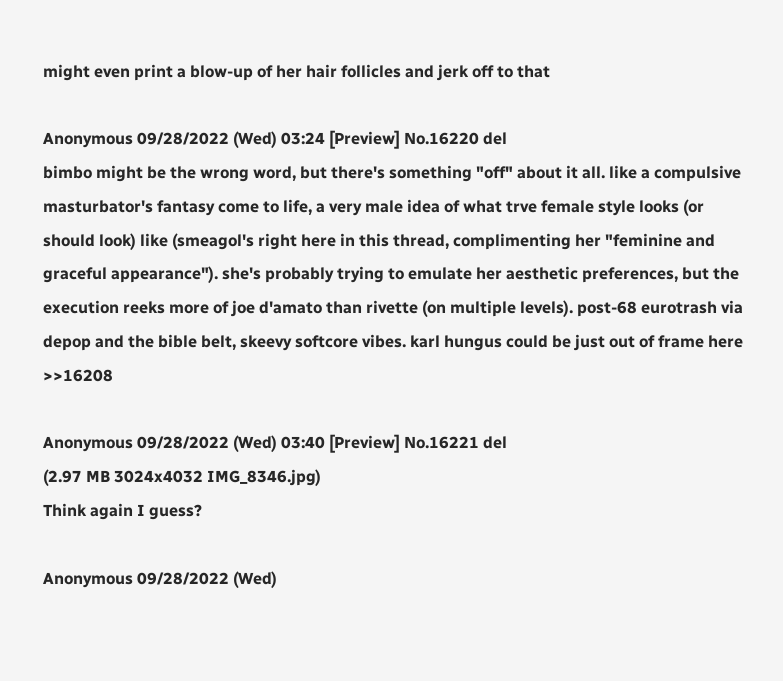might even print a blow-up of her hair follicles and jerk off to that

Anonymous 09/28/2022 (Wed) 03:24 [Preview] No.16220 del
bimbo might be the wrong word, but there's something "off" about it all. like a compulsive masturbator's fantasy come to life, a very male idea of what trve female style looks (or should look) like (smeagol's right here in this thread, complimenting her "feminine and graceful appearance"). she's probably trying to emulate her aesthetic preferences, but the execution reeks more of joe d'amato than rivette (on multiple levels). post-68 eurotrash via depop and the bible belt, skeevy softcore vibes. karl hungus could be just out of frame here >>16208

Anonymous 09/28/2022 (Wed) 03:40 [Preview] No.16221 del
(2.97 MB 3024x4032 IMG_8346.jpg)
Think again I guess?

Anonymous 09/28/2022 (Wed)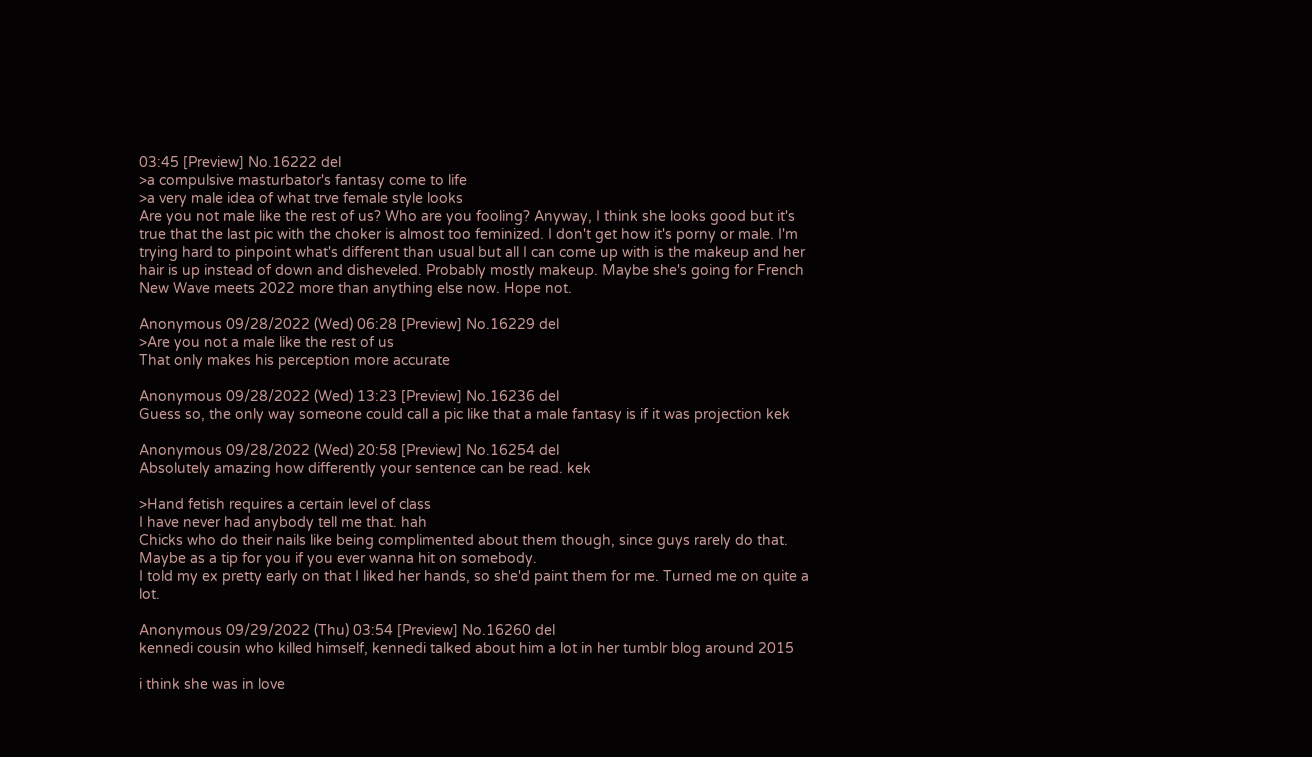03:45 [Preview] No.16222 del
>a compulsive masturbator's fantasy come to life
>a very male idea of what trve female style looks
Are you not male like the rest of us? Who are you fooling? Anyway, I think she looks good but it's true that the last pic with the choker is almost too feminized. I don't get how it's porny or male. I'm trying hard to pinpoint what's different than usual but all I can come up with is the makeup and her hair is up instead of down and disheveled. Probably mostly makeup. Maybe she's going for French New Wave meets 2022 more than anything else now. Hope not.

Anonymous 09/28/2022 (Wed) 06:28 [Preview] No.16229 del
>Are you not a male like the rest of us
That only makes his perception more accurate

Anonymous 09/28/2022 (Wed) 13:23 [Preview] No.16236 del
Guess so, the only way someone could call a pic like that a male fantasy is if it was projection kek

Anonymous 09/28/2022 (Wed) 20:58 [Preview] No.16254 del
Absolutely amazing how differently your sentence can be read. kek

>Hand fetish requires a certain level of class
I have never had anybody tell me that. hah
Chicks who do their nails like being complimented about them though, since guys rarely do that. Maybe as a tip for you if you ever wanna hit on somebody.
I told my ex pretty early on that I liked her hands, so she'd paint them for me. Turned me on quite a lot.

Anonymous 09/29/2022 (Thu) 03:54 [Preview] No.16260 del
kennedi cousin who killed himself, kennedi talked about him a lot in her tumblr blog around 2015

i think she was in love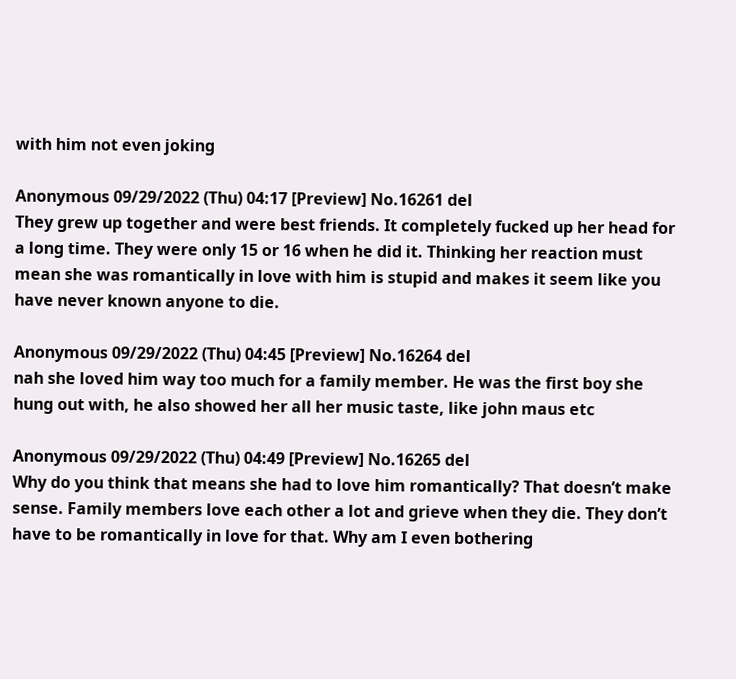with him not even joking

Anonymous 09/29/2022 (Thu) 04:17 [Preview] No.16261 del
They grew up together and were best friends. It completely fucked up her head for a long time. They were only 15 or 16 when he did it. Thinking her reaction must mean she was romantically in love with him is stupid and makes it seem like you have never known anyone to die.

Anonymous 09/29/2022 (Thu) 04:45 [Preview] No.16264 del
nah she loved him way too much for a family member. He was the first boy she hung out with, he also showed her all her music taste, like john maus etc

Anonymous 09/29/2022 (Thu) 04:49 [Preview] No.16265 del
Why do you think that means she had to love him romantically? That doesn’t make sense. Family members love each other a lot and grieve when they die. They don’t have to be romantically in love for that. Why am I even bothering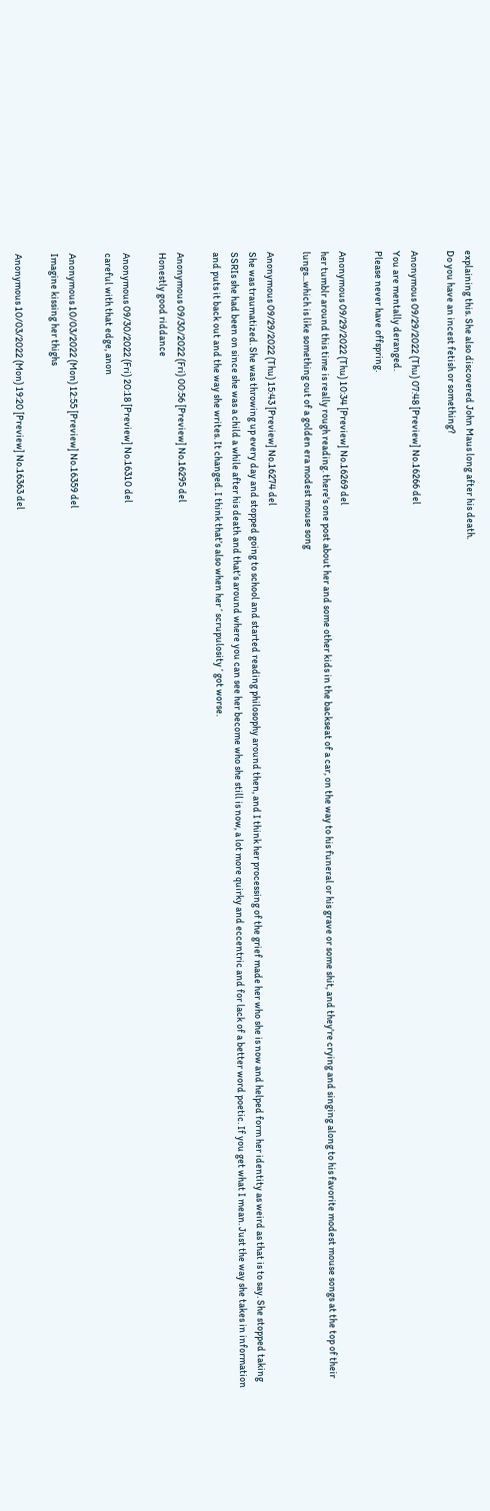explaining this. She also discovered John Maus long after his death.
Do you have an incest fetish or something?

Anonymous 09/29/2022 (Thu) 07:48 [Preview] No.16266 del
You are mentally deranged.
Please never have offspring.

Anonymous 09/29/2022 (Thu) 10:34 [Preview] No.16269 del
her tumblr around this time is really rough reading. there's one post about her and some other kids in the backseat of a car, on the way to his funeral or his grave or some shit, and they're crying and singing along to his favorite modest mouse songs at the top of their lungs...which is like something out of a golden era modest mouse song

Anonymous 09/29/2022 (Thu) 15:43 [Preview] No.16274 del
She was traumatized. She was throwing up every day and stopped going to school and started reading philosophy around then, and I think her processing of the grief made her who she is now and helped form her identity as weird as that is to say. She stopped taking SSRIs she had been on since she was a child a while after his death and that’s around where you can see her become who she still is now, a lot more quirky and eccentric and for lack of a better word poetic. If you get what I mean. Just the way she takes in information and puts it back out and the way she writes. It changed. I think that’s also when her ‘ scrupulosity ‘ got worse.

Anonymous 09/30/2022 (Fri) 00:56 [Preview] No.16295 del
Honestly good riddance

Anonymous 09/30/2022 (Fri) 20:18 [Preview] No.16310 del
careful with that edge, anon

Anonymous 10/03/2022 (Mon) 12:55 [Preview] No.16359 del
Imagine kissing her thighs

Anonymous 10/03/2022 (Mon) 19:20 [Preview] No.16363 del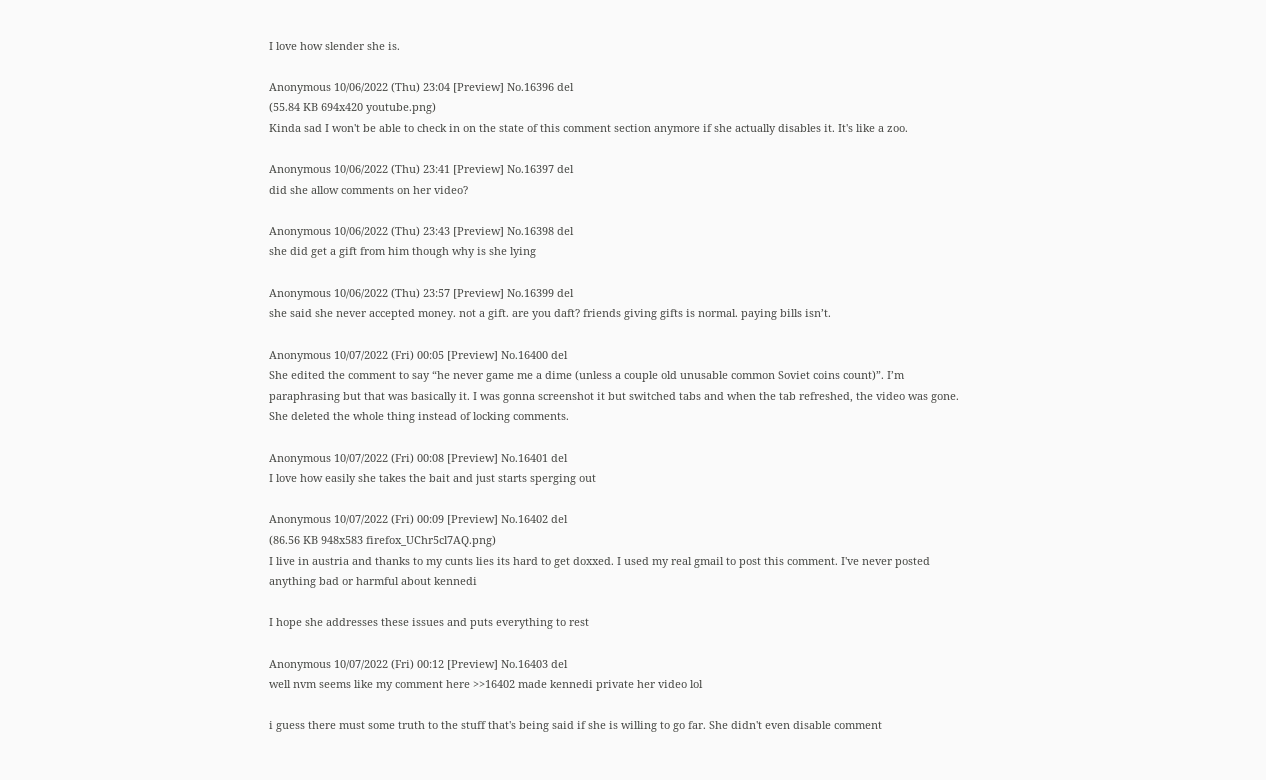I love how slender she is.

Anonymous 10/06/2022 (Thu) 23:04 [Preview] No.16396 del
(55.84 KB 694x420 youtube.png)
Kinda sad I won't be able to check in on the state of this comment section anymore if she actually disables it. It's like a zoo.

Anonymous 10/06/2022 (Thu) 23:41 [Preview] No.16397 del
did she allow comments on her video?

Anonymous 10/06/2022 (Thu) 23:43 [Preview] No.16398 del
she did get a gift from him though why is she lying

Anonymous 10/06/2022 (Thu) 23:57 [Preview] No.16399 del
she said she never accepted money. not a gift. are you daft? friends giving gifts is normal. paying bills isn’t.

Anonymous 10/07/2022 (Fri) 00:05 [Preview] No.16400 del
She edited the comment to say “he never game me a dime (unless a couple old unusable common Soviet coins count)”. I’m paraphrasing but that was basically it. I was gonna screenshot it but switched tabs and when the tab refreshed, the video was gone. She deleted the whole thing instead of locking comments.

Anonymous 10/07/2022 (Fri) 00:08 [Preview] No.16401 del
I love how easily she takes the bait and just starts sperging out

Anonymous 10/07/2022 (Fri) 00:09 [Preview] No.16402 del
(86.56 KB 948x583 firefox_UChr5cl7AQ.png)
I live in austria and thanks to my cunts lies its hard to get doxxed. I used my real gmail to post this comment. I've never posted anything bad or harmful about kennedi

I hope she addresses these issues and puts everything to rest

Anonymous 10/07/2022 (Fri) 00:12 [Preview] No.16403 del
well nvm seems like my comment here >>16402 made kennedi private her video lol

i guess there must some truth to the stuff that's being said if she is willing to go far. She didn't even disable comment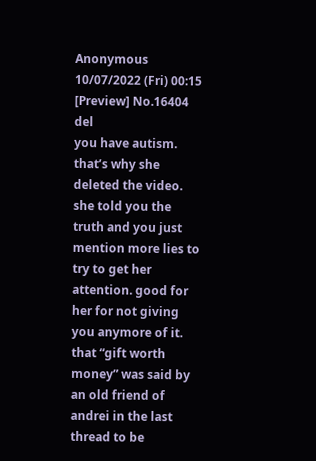Anonymous 10/07/2022 (Fri) 00:15 [Preview] No.16404 del
you have autism. that’s why she deleted the video. she told you the truth and you just mention more lies to try to get her attention. good for her for not giving you anymore of it. that “gift worth money” was said by an old friend of andrei in the last thread to be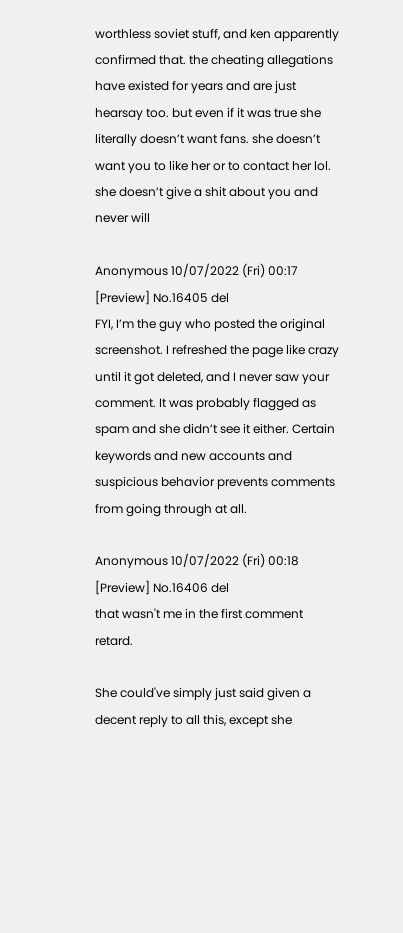worthless soviet stuff, and ken apparently confirmed that. the cheating allegations have existed for years and are just hearsay too. but even if it was true she literally doesn’t want fans. she doesn’t want you to like her or to contact her lol. she doesn’t give a shit about you and never will

Anonymous 10/07/2022 (Fri) 00:17 [Preview] No.16405 del
FYI, I’m the guy who posted the original screenshot. I refreshed the page like crazy until it got deleted, and I never saw your comment. It was probably flagged as spam and she didn’t see it either. Certain keywords and new accounts and suspicious behavior prevents comments from going through at all.

Anonymous 10/07/2022 (Fri) 00:18 [Preview] No.16406 del
that wasn't me in the first comment retard.

She could've simply just said given a decent reply to all this, except she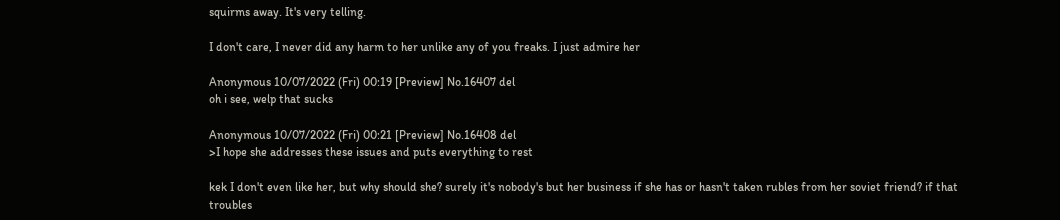squirms away. It's very telling.

I don't care, I never did any harm to her unlike any of you freaks. I just admire her

Anonymous 10/07/2022 (Fri) 00:19 [Preview] No.16407 del
oh i see, welp that sucks

Anonymous 10/07/2022 (Fri) 00:21 [Preview] No.16408 del
>I hope she addresses these issues and puts everything to rest

kek I don't even like her, but why should she? surely it's nobody's but her business if she has or hasn't taken rubles from her soviet friend? if that troubles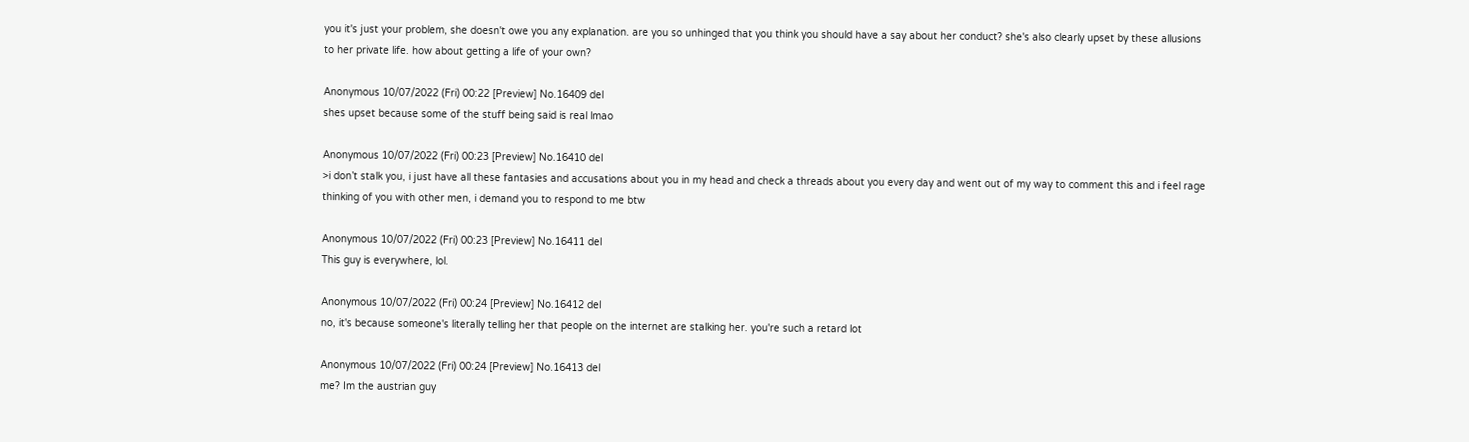you it's just your problem, she doesn't owe you any explanation. are you so unhinged that you think you should have a say about her conduct? she's also clearly upset by these allusions to her private life. how about getting a life of your own?

Anonymous 10/07/2022 (Fri) 00:22 [Preview] No.16409 del
shes upset because some of the stuff being said is real lmao

Anonymous 10/07/2022 (Fri) 00:23 [Preview] No.16410 del
>i don’t stalk you, i just have all these fantasies and accusations about you in my head and check a threads about you every day and went out of my way to comment this and i feel rage thinking of you with other men, i demand you to respond to me btw

Anonymous 10/07/2022 (Fri) 00:23 [Preview] No.16411 del
This guy is everywhere, lol.

Anonymous 10/07/2022 (Fri) 00:24 [Preview] No.16412 del
no, it's because someone's literally telling her that people on the internet are stalking her. you're such a retard lot

Anonymous 10/07/2022 (Fri) 00:24 [Preview] No.16413 del
me? Im the austrian guy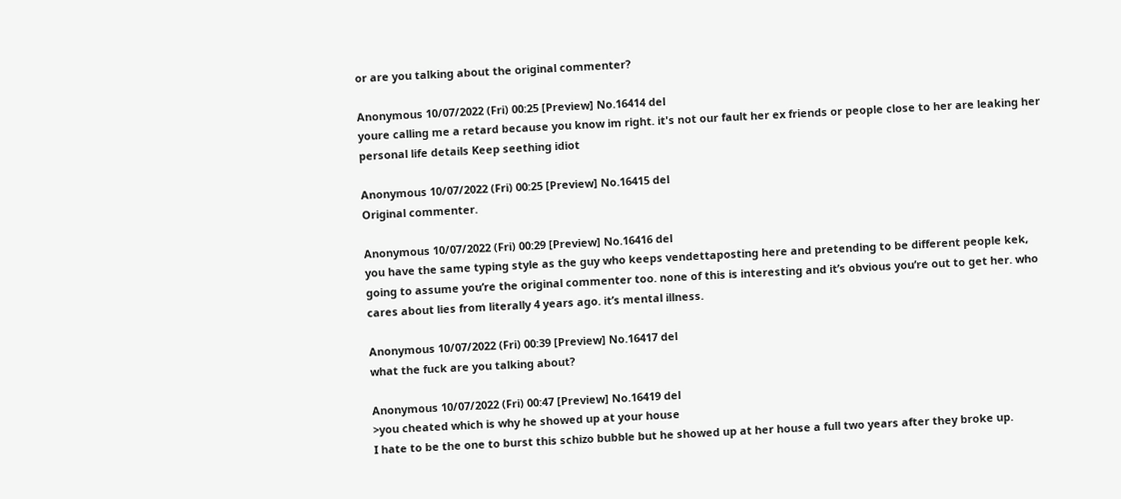or are you talking about the original commenter?

Anonymous 10/07/2022 (Fri) 00:25 [Preview] No.16414 del
youre calling me a retard because you know im right. it's not our fault her ex friends or people close to her are leaking her personal life details Keep seething idiot

Anonymous 10/07/2022 (Fri) 00:25 [Preview] No.16415 del
Original commenter.

Anonymous 10/07/2022 (Fri) 00:29 [Preview] No.16416 del
you have the same typing style as the guy who keeps vendettaposting here and pretending to be different people kek, going to assume you’re the original commenter too. none of this is interesting and it’s obvious you’re out to get her. who cares about lies from literally 4 years ago. it’s mental illness.

Anonymous 10/07/2022 (Fri) 00:39 [Preview] No.16417 del
what the fuck are you talking about?

Anonymous 10/07/2022 (Fri) 00:47 [Preview] No.16419 del
>you cheated which is why he showed up at your house
I hate to be the one to burst this schizo bubble but he showed up at her house a full two years after they broke up.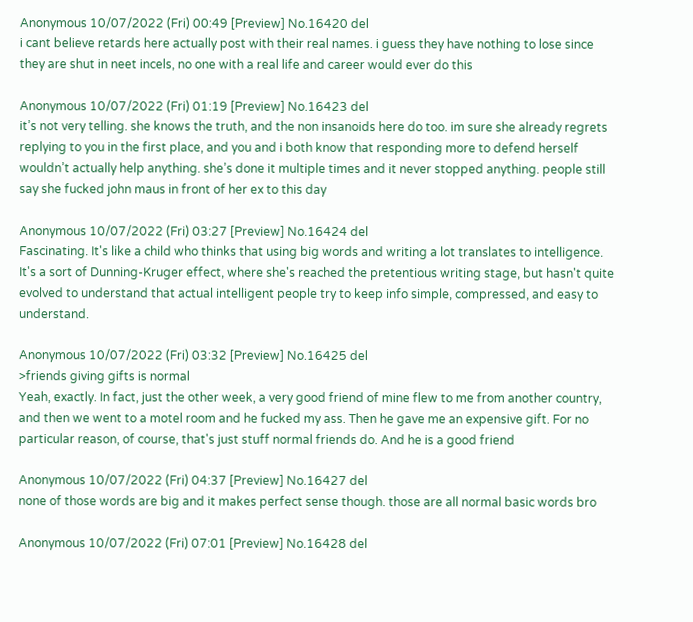Anonymous 10/07/2022 (Fri) 00:49 [Preview] No.16420 del
i cant believe retards here actually post with their real names. i guess they have nothing to lose since they are shut in neet incels, no one with a real life and career would ever do this

Anonymous 10/07/2022 (Fri) 01:19 [Preview] No.16423 del
it’s not very telling. she knows the truth, and the non insanoids here do too. im sure she already regrets replying to you in the first place, and you and i both know that responding more to defend herself wouldn’t actually help anything. she’s done it multiple times and it never stopped anything. people still say she fucked john maus in front of her ex to this day

Anonymous 10/07/2022 (Fri) 03:27 [Preview] No.16424 del
Fascinating. It's like a child who thinks that using big words and writing a lot translates to intelligence.
It's a sort of Dunning-Kruger effect, where she's reached the pretentious writing stage, but hasn't quite evolved to understand that actual intelligent people try to keep info simple, compressed, and easy to understand.

Anonymous 10/07/2022 (Fri) 03:32 [Preview] No.16425 del
>friends giving gifts is normal
Yeah, exactly. In fact, just the other week, a very good friend of mine flew to me from another country, and then we went to a motel room and he fucked my ass. Then he gave me an expensive gift. For no particular reason, of course, that's just stuff normal friends do. And he is a good friend

Anonymous 10/07/2022 (Fri) 04:37 [Preview] No.16427 del
none of those words are big and it makes perfect sense though. those are all normal basic words bro

Anonymous 10/07/2022 (Fri) 07:01 [Preview] No.16428 del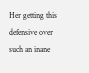Her getting this defensive over such an inane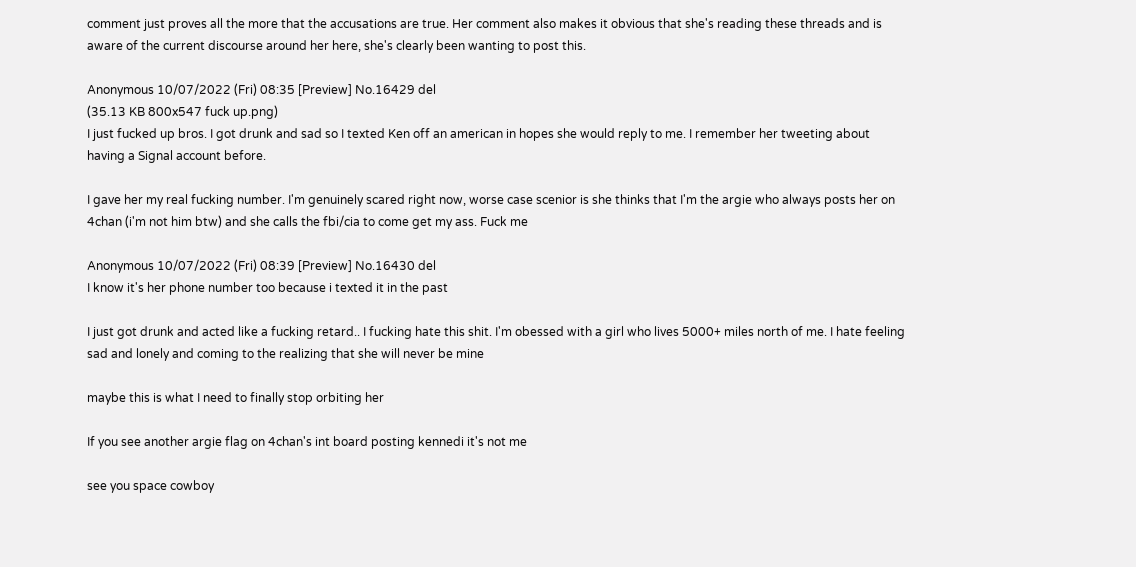comment just proves all the more that the accusations are true. Her comment also makes it obvious that she's reading these threads and is aware of the current discourse around her here, she's clearly been wanting to post this.

Anonymous 10/07/2022 (Fri) 08:35 [Preview] No.16429 del
(35.13 KB 800x547 fuck up.png)
I just fucked up bros. I got drunk and sad so I texted Ken off an american in hopes she would reply to me. I remember her tweeting about having a Signal account before.

I gave her my real fucking number. I'm genuinely scared right now, worse case scenior is she thinks that I'm the argie who always posts her on 4chan (i'm not him btw) and she calls the fbi/cia to come get my ass. Fuck me

Anonymous 10/07/2022 (Fri) 08:39 [Preview] No.16430 del
I know it's her phone number too because i texted it in the past

I just got drunk and acted like a fucking retard.. I fucking hate this shit. I'm obessed with a girl who lives 5000+ miles north of me. I hate feeling sad and lonely and coming to the realizing that she will never be mine

maybe this is what I need to finally stop orbiting her

If you see another argie flag on 4chan's int board posting kennedi it's not me

see you space cowboy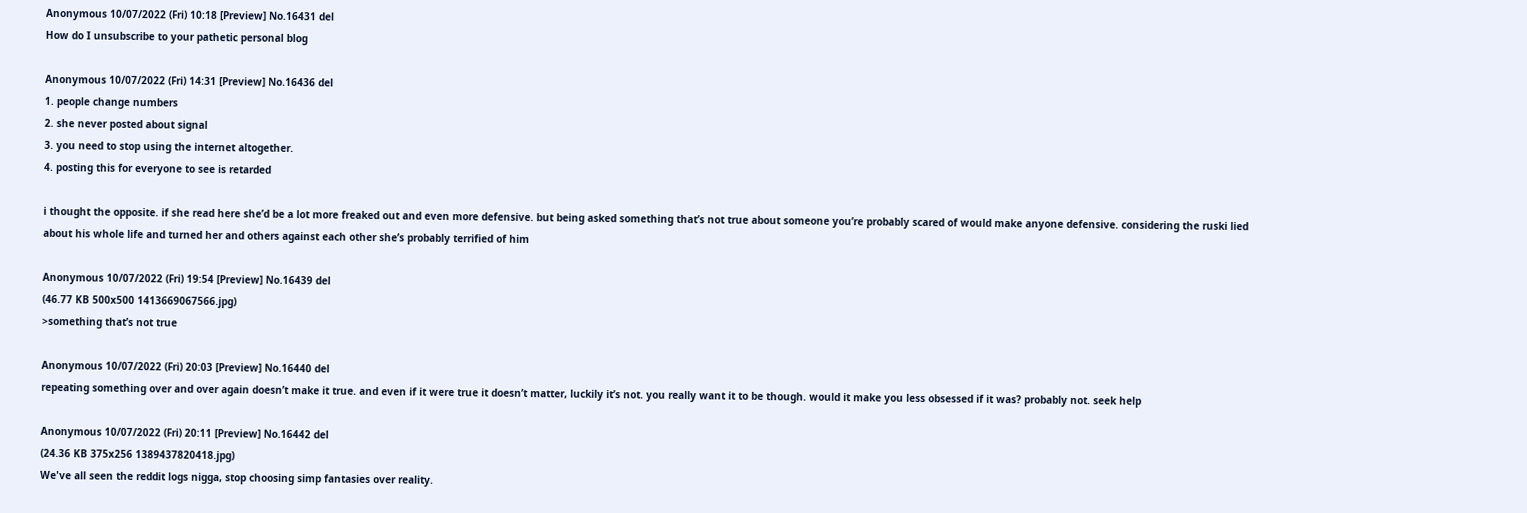Anonymous 10/07/2022 (Fri) 10:18 [Preview] No.16431 del
How do I unsubscribe to your pathetic personal blog

Anonymous 10/07/2022 (Fri) 14:31 [Preview] No.16436 del
1. people change numbers
2. she never posted about signal
3. you need to stop using the internet altogether.
4. posting this for everyone to see is retarded

i thought the opposite. if she read here she’d be a lot more freaked out and even more defensive. but being asked something that’s not true about someone you’re probably scared of would make anyone defensive. considering the ruski lied about his whole life and turned her and others against each other she’s probably terrified of him

Anonymous 10/07/2022 (Fri) 19:54 [Preview] No.16439 del
(46.77 KB 500x500 1413669067566.jpg)
>something that’s not true

Anonymous 10/07/2022 (Fri) 20:03 [Preview] No.16440 del
repeating something over and over again doesn’t make it true. and even if it were true it doesn’t matter, luckily it’s not. you really want it to be though. would it make you less obsessed if it was? probably not. seek help

Anonymous 10/07/2022 (Fri) 20:11 [Preview] No.16442 del
(24.36 KB 375x256 1389437820418.jpg)
We've all seen the reddit logs nigga, stop choosing simp fantasies over reality.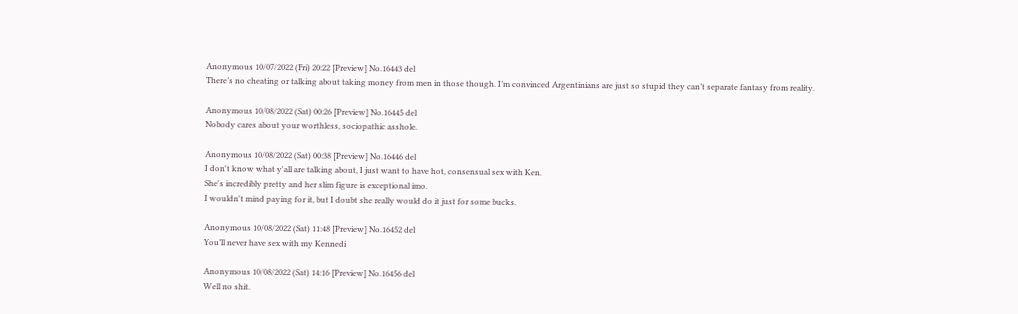Anonymous 10/07/2022 (Fri) 20:22 [Preview] No.16443 del
There’s no cheating or talking about taking money from men in those though. I’m convinced Argentinians are just so stupid they can’t separate fantasy from reality.

Anonymous 10/08/2022 (Sat) 00:26 [Preview] No.16445 del
Nobody cares about your worthless, sociopathic asshole.

Anonymous 10/08/2022 (Sat) 00:38 [Preview] No.16446 del
I don't know what y'all are talking about, I just want to have hot, consensual sex with Ken.
She's incredibly pretty and her slim figure is exceptional imo.
I wouldn't mind paying for it, but I doubt she really would do it just for some bucks.

Anonymous 10/08/2022 (Sat) 11:48 [Preview] No.16452 del
You’ll never have sex with my Kennedi

Anonymous 10/08/2022 (Sat) 14:16 [Preview] No.16456 del
Well no shit.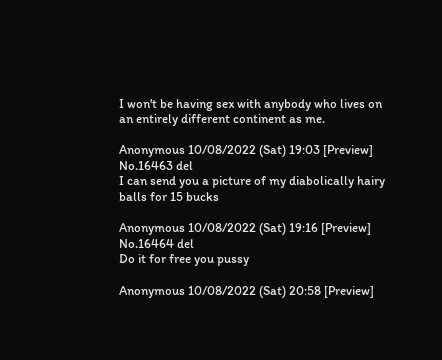I won't be having sex with anybody who lives on an entirely different continent as me.

Anonymous 10/08/2022 (Sat) 19:03 [Preview] No.16463 del
I can send you a picture of my diabolically hairy balls for 15 bucks

Anonymous 10/08/2022 (Sat) 19:16 [Preview] No.16464 del
Do it for free you pussy

Anonymous 10/08/2022 (Sat) 20:58 [Preview]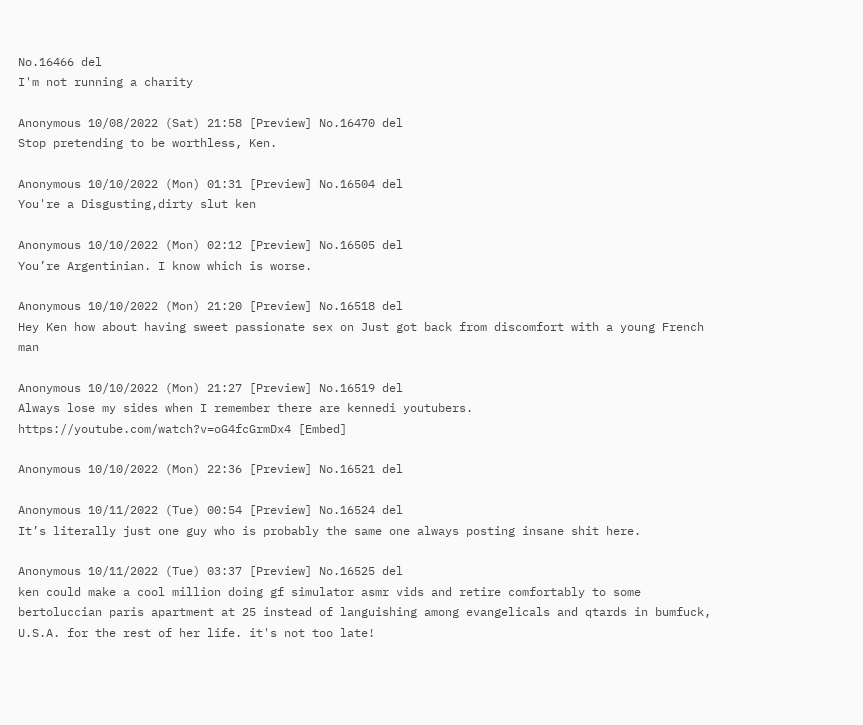No.16466 del
I'm not running a charity

Anonymous 10/08/2022 (Sat) 21:58 [Preview] No.16470 del
Stop pretending to be worthless, Ken.

Anonymous 10/10/2022 (Mon) 01:31 [Preview] No.16504 del
You're a Disgusting,dirty slut ken

Anonymous 10/10/2022 (Mon) 02:12 [Preview] No.16505 del
You’re Argentinian. I know which is worse.

Anonymous 10/10/2022 (Mon) 21:20 [Preview] No.16518 del
Hey Ken how about having sweet passionate sex on Just got back from discomfort with a young French man

Anonymous 10/10/2022 (Mon) 21:27 [Preview] No.16519 del
Always lose my sides when I remember there are kennedi youtubers.
https://youtube.com/watch?v=oG4fcGrmDx4 [Embed]

Anonymous 10/10/2022 (Mon) 22:36 [Preview] No.16521 del

Anonymous 10/11/2022 (Tue) 00:54 [Preview] No.16524 del
It’s literally just one guy who is probably the same one always posting insane shit here.

Anonymous 10/11/2022 (Tue) 03:37 [Preview] No.16525 del
ken could make a cool million doing gf simulator asmr vids and retire comfortably to some bertoluccian paris apartment at 25 instead of languishing among evangelicals and qtards in bumfuck, U.S.A. for the rest of her life. it's not too late!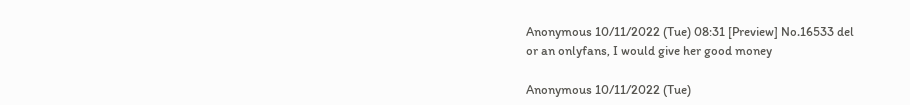Anonymous 10/11/2022 (Tue) 08:31 [Preview] No.16533 del
or an onlyfans, I would give her good money

Anonymous 10/11/2022 (Tue)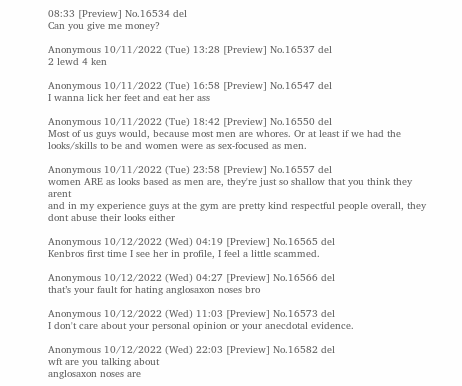08:33 [Preview] No.16534 del
Can you give me money?

Anonymous 10/11/2022 (Tue) 13:28 [Preview] No.16537 del
2 lewd 4 ken

Anonymous 10/11/2022 (Tue) 16:58 [Preview] No.16547 del
I wanna lick her feet and eat her ass

Anonymous 10/11/2022 (Tue) 18:42 [Preview] No.16550 del
Most of us guys would, because most men are whores. Or at least if we had the looks/skills to be and women were as sex-focused as men.

Anonymous 10/11/2022 (Tue) 23:58 [Preview] No.16557 del
women ARE as looks based as men are, they're just so shallow that you think they arent
and in my experience guys at the gym are pretty kind respectful people overall, they dont abuse their looks either

Anonymous 10/12/2022 (Wed) 04:19 [Preview] No.16565 del
Kenbros first time I see her in profile, I feel a little scammed.

Anonymous 10/12/2022 (Wed) 04:27 [Preview] No.16566 del
that’s your fault for hating anglosaxon noses bro

Anonymous 10/12/2022 (Wed) 11:03 [Preview] No.16573 del
I don't care about your personal opinion or your anecdotal evidence.

Anonymous 10/12/2022 (Wed) 22:03 [Preview] No.16582 del
wft are you talking about
anglosaxon noses are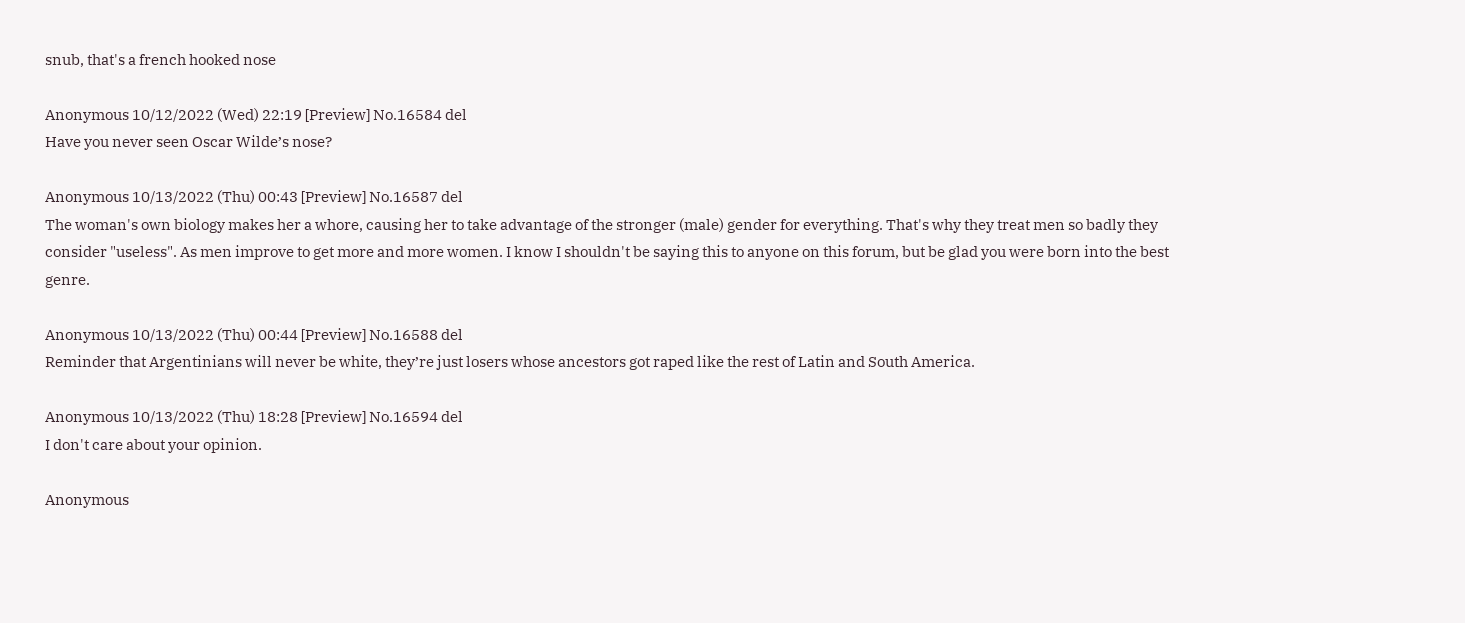snub, that's a french hooked nose

Anonymous 10/12/2022 (Wed) 22:19 [Preview] No.16584 del
Have you never seen Oscar Wilde’s nose?

Anonymous 10/13/2022 (Thu) 00:43 [Preview] No.16587 del
The woman's own biology makes her a whore, causing her to take advantage of the stronger (male) gender for everything. That's why they treat men so badly they consider "useless". As men improve to get more and more women. I know I shouldn't be saying this to anyone on this forum, but be glad you were born into the best genre.

Anonymous 10/13/2022 (Thu) 00:44 [Preview] No.16588 del
Reminder that Argentinians will never be white, they’re just losers whose ancestors got raped like the rest of Latin and South America.

Anonymous 10/13/2022 (Thu) 18:28 [Preview] No.16594 del
I don't care about your opinion.

Anonymous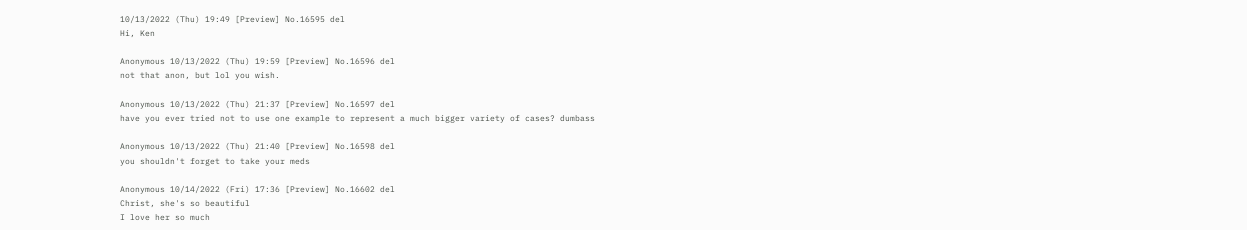10/13/2022 (Thu) 19:49 [Preview] No.16595 del
Hi, Ken

Anonymous 10/13/2022 (Thu) 19:59 [Preview] No.16596 del
not that anon, but lol you wish.

Anonymous 10/13/2022 (Thu) 21:37 [Preview] No.16597 del
have you ever tried not to use one example to represent a much bigger variety of cases? dumbass

Anonymous 10/13/2022 (Thu) 21:40 [Preview] No.16598 del
you shouldn't forget to take your meds

Anonymous 10/14/2022 (Fri) 17:36 [Preview] No.16602 del
Christ, she's so beautiful
I love her so much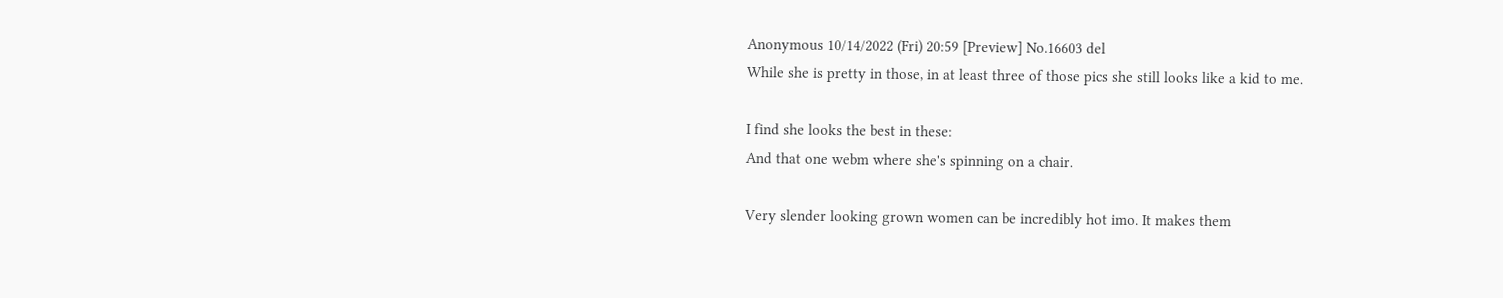Anonymous 10/14/2022 (Fri) 20:59 [Preview] No.16603 del
While she is pretty in those, in at least three of those pics she still looks like a kid to me.

I find she looks the best in these:
And that one webm where she's spinning on a chair.

Very slender looking grown women can be incredibly hot imo. It makes them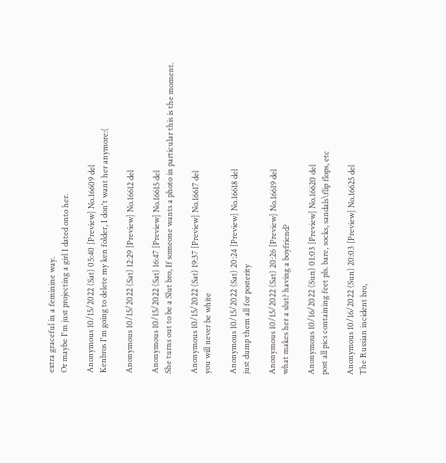extra graceful in a feminine way.
Or maybe I'm just projecting a girl I dated onto her.

Anonymous 10/15/2022 (Sat) 05:40 [Preview] No.16609 del
Kenbros I'm going to delete my ken folder, I don't want her anymore:(

Anonymous 10/15/2022 (Sat) 12:29 [Preview] No.16612 del

Anonymous 10/15/2022 (Sat) 16:47 [Preview] No.16615 del
She turns out to be a Slut bro, If someone wants a photo in particular this is the moment.

Anonymous 10/15/2022 (Sat) 19:37 [Preview] No.16617 del
you will never be white

Anonymous 10/15/2022 (Sat) 20:24 [Preview] No.16618 del
just dump them all for posterity

Anonymous 10/15/2022 (Sat) 20:26 [Preview] No.16619 del
what makes her a slut? having a boyfriend?

Anonymous 10/16/2022 (Sun) 01:03 [Preview] No.16620 del
post all pics containing feet pls. bare, socks, sandals\flip flops, etc

Anonymous 10/16/2022 (Sun) 20:03 [Preview] No.16625 del
The Russian incident bro,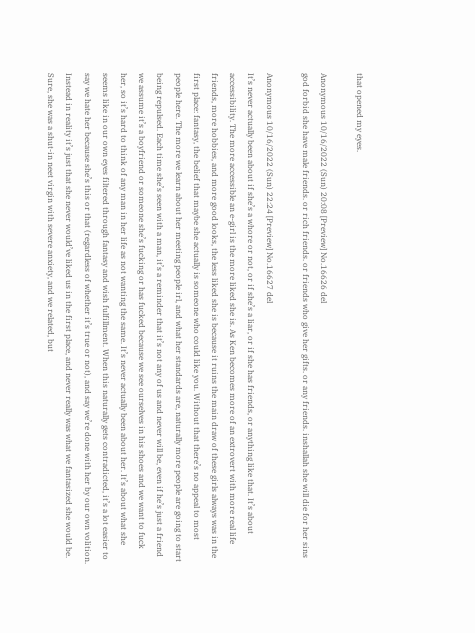that opened my eyes.

Anonymous 10/16/2022 (Sun) 20:08 [Preview] No.16626 del
god forbid she have male friends. or rich friends. or friends who give her gifts. or any friends. inshallah she will die for her sins

Anonymous 10/16/2022 (Sun) 22:24 [Preview] No.16627 del
It’s never actually been about if she’s a whore or not, or if she’s a liar, or if she has friends, or anything like that. It’s about accessibility. The more accessible an e-girl is the more liked she is. As Ken becomes more of an extrovert with more real life friends, more hobbies, and more good looks, the less liked she is because it ruins the main draw of these girls always was in the first place: fantasy, the belief that maybe she actually is someone who could like you. Without that there’s no appeal to most people here. The more we learn about her meeting people irl, and what her standards are, naturally more people are going to start being repulsed. Each time she’s seen with a man, it’s a reminder that it’s not any of us and never will be, even if he’s just a friend we assume it’s a boyfriend or someone she’s fucking or has fucked because we see ourselves in his shoes and we want to fuck her, so it’s hard to think of any man in her life as not wanting the same. It’s never actually been about her. It’s about what she seems like in our own eyes filtered through fantasy and wish fulfillment. When this naturally gets contradicted, it’s a lot easier to say we hate her because she’s this or that (regardless of whether it’s true or not), and say we’re done with her by our own volition. Instead in reality it’s just that she never would’ve liked us in the first place, and never really was what we fantasized she would be. Sure, she was a shut-in neet virgin with severe anxiety, and we related, but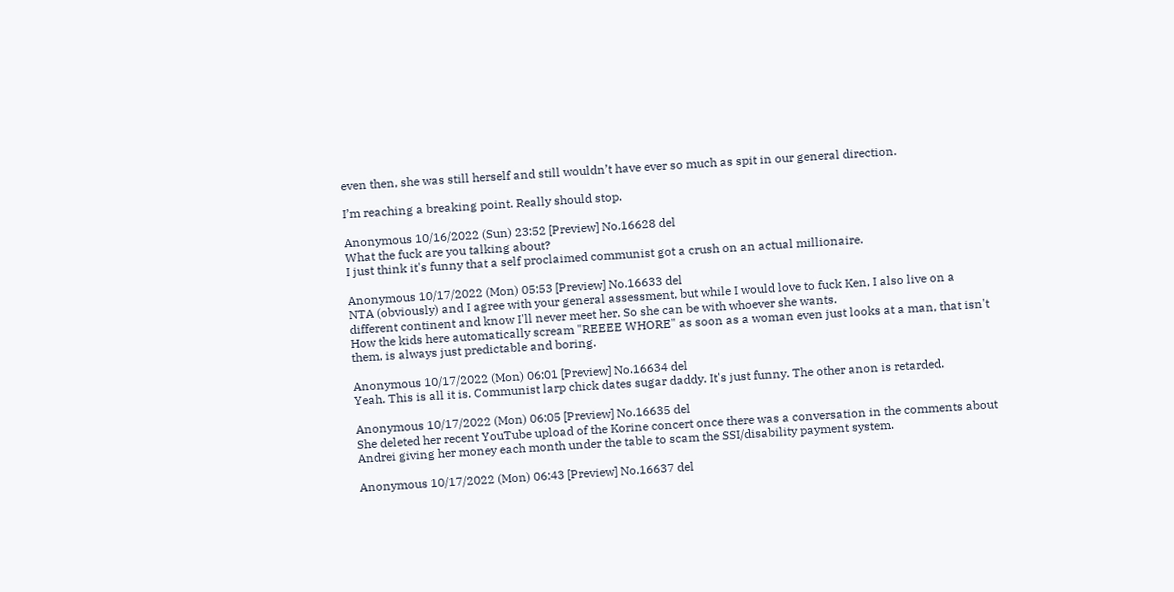even then, she was still herself and still wouldn’t have ever so much as spit in our general direction.

I’m reaching a breaking point. Really should stop.

Anonymous 10/16/2022 (Sun) 23:52 [Preview] No.16628 del
What the fuck are you talking about?
I just think it's funny that a self proclaimed communist got a crush on an actual millionaire.

Anonymous 10/17/2022 (Mon) 05:53 [Preview] No.16633 del
NTA (obviously) and I agree with your general assessment, but while I would love to fuck Ken, I also live on a different continent and know I'll never meet her. So she can be with whoever she wants.
How the kids here automatically scream "REEEE WHORE" as soon as a woman even just looks at a man, that isn't them, is always just predictable and boring.

Anonymous 10/17/2022 (Mon) 06:01 [Preview] No.16634 del
Yeah. This is all it is. Communist larp chick dates sugar daddy. It's just funny. The other anon is retarded.

Anonymous 10/17/2022 (Mon) 06:05 [Preview] No.16635 del
She deleted her recent YouTube upload of the Korine concert once there was a conversation in the comments about Andrei giving her money each month under the table to scam the SSI/disability payment system.

Anonymous 10/17/2022 (Mon) 06:43 [Preview] No.16637 del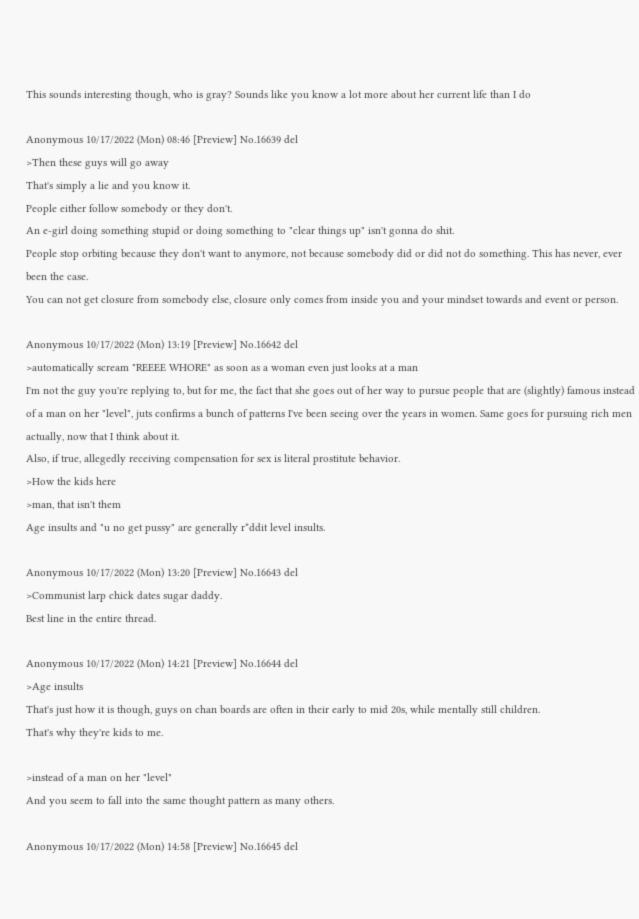This sounds interesting though, who is gray? Sounds like you know a lot more about her current life than I do

Anonymous 10/17/2022 (Mon) 08:46 [Preview] No.16639 del
>Then these guys will go away
That's simply a lie and you know it.
People either follow somebody or they don't.
An e-girl doing something stupid or doing something to "clear things up" isn't gonna do shit.
People stop orbiting because they don't want to anymore, not because somebody did or did not do something. This has never, ever been the case.
You can not get closure from somebody else, closure only comes from inside you and your mindset towards and event or person.

Anonymous 10/17/2022 (Mon) 13:19 [Preview] No.16642 del
>automatically scream "REEEE WHORE" as soon as a woman even just looks at a man
I'm not the guy you're replying to, but for me, the fact that she goes out of her way to pursue people that are (slightly) famous instead of a man on her "level", juts confirms a bunch of patterns I've been seeing over the years in women. Same goes for pursuing rich men actually, now that I think about it.
Also, if true, allegedly receiving compensation for sex is literal prostitute behavior.
>How the kids here
>man, that isn't them
Age insults and "u no get pussy" are generally r*ddit level insults.

Anonymous 10/17/2022 (Mon) 13:20 [Preview] No.16643 del
>Communist larp chick dates sugar daddy.
Best line in the entire thread.

Anonymous 10/17/2022 (Mon) 14:21 [Preview] No.16644 del
>Age insults
That's just how it is though, guys on chan boards are often in their early to mid 20s, while mentally still children.
That's why they're kids to me.

>instead of a man on her "level"
And you seem to fall into the same thought pattern as many others.

Anonymous 10/17/2022 (Mon) 14:58 [Preview] No.16645 del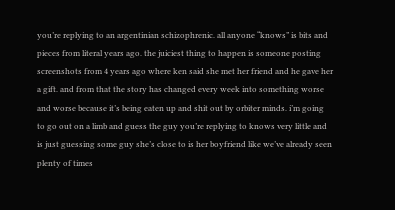you’re replying to an argentinian schizophrenic. all anyone “knows” is bits and pieces from literal years ago. the juiciest thing to happen is someone posting screenshots from 4 years ago where ken said she met her friend and he gave her a gift. and from that the story has changed every week into something worse and worse because it’s being eaten up and shit out by orbiter minds. i’m going to go out on a limb and guess the guy you’re replying to knows very little and is just guessing some guy she’s close to is her boyfriend like we’ve already seen plenty of times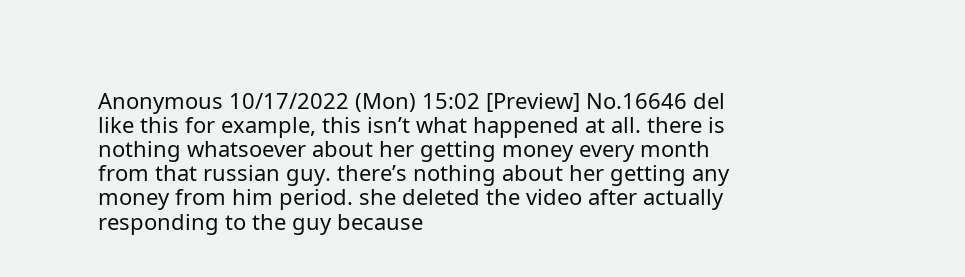Anonymous 10/17/2022 (Mon) 15:02 [Preview] No.16646 del
like this for example, this isn’t what happened at all. there is nothing whatsoever about her getting money every month from that russian guy. there’s nothing about her getting any money from him period. she deleted the video after actually responding to the guy because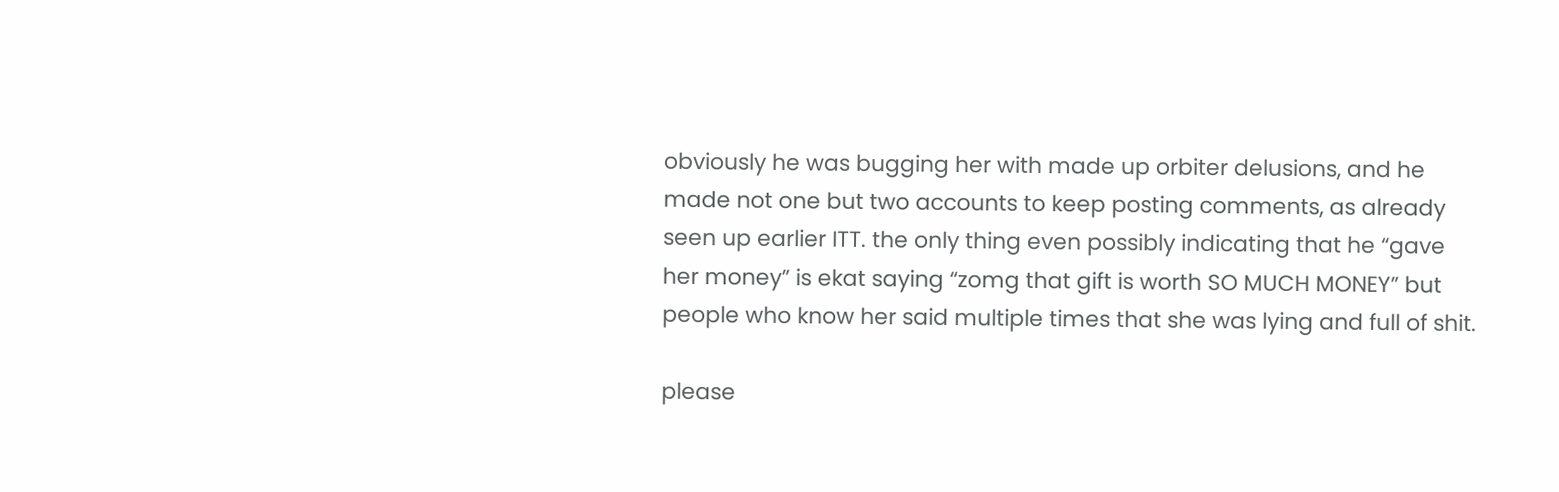obviously he was bugging her with made up orbiter delusions, and he made not one but two accounts to keep posting comments, as already seen up earlier ITT. the only thing even possibly indicating that he “gave her money” is ekat saying “zomg that gift is worth SO MUCH MONEY” but people who know her said multiple times that she was lying and full of shit.

please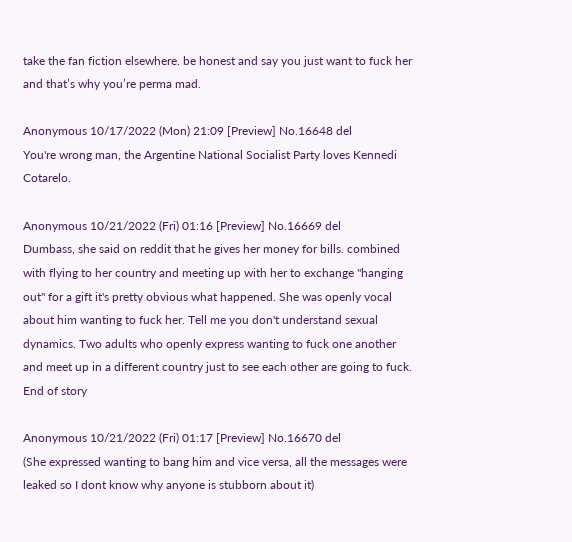take the fan fiction elsewhere. be honest and say you just want to fuck her and that’s why you’re perma mad.

Anonymous 10/17/2022 (Mon) 21:09 [Preview] No.16648 del
You're wrong man, the Argentine National Socialist Party loves Kennedi Cotarelo.

Anonymous 10/21/2022 (Fri) 01:16 [Preview] No.16669 del
Dumbass, she said on reddit that he gives her money for bills. combined with flying to her country and meeting up with her to exchange "hanging out" for a gift it's pretty obvious what happened. She was openly vocal about him wanting to fuck her. Tell me you don't understand sexual dynamics. Two adults who openly express wanting to fuck one another and meet up in a different country just to see each other are going to fuck. End of story

Anonymous 10/21/2022 (Fri) 01:17 [Preview] No.16670 del
(She expressed wanting to bang him and vice versa, all the messages were leaked so I dont know why anyone is stubborn about it)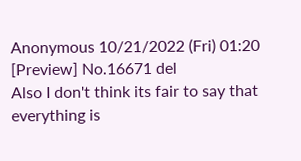Anonymous 10/21/2022 (Fri) 01:20 [Preview] No.16671 del
Also I don't think its fair to say that everything is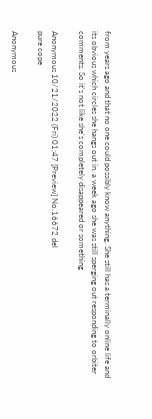from years ago and that no one could possibly know anything. She still has a terminally online life and its obvious which circles she hangs out in. a week ago she was still sperging out responding to orbiter comments. So it's not like she's completely disappeared or something

Anonymous 10/21/2022 (Fri) 01:47 [Preview] No.16672 del
pure cope

Anonymous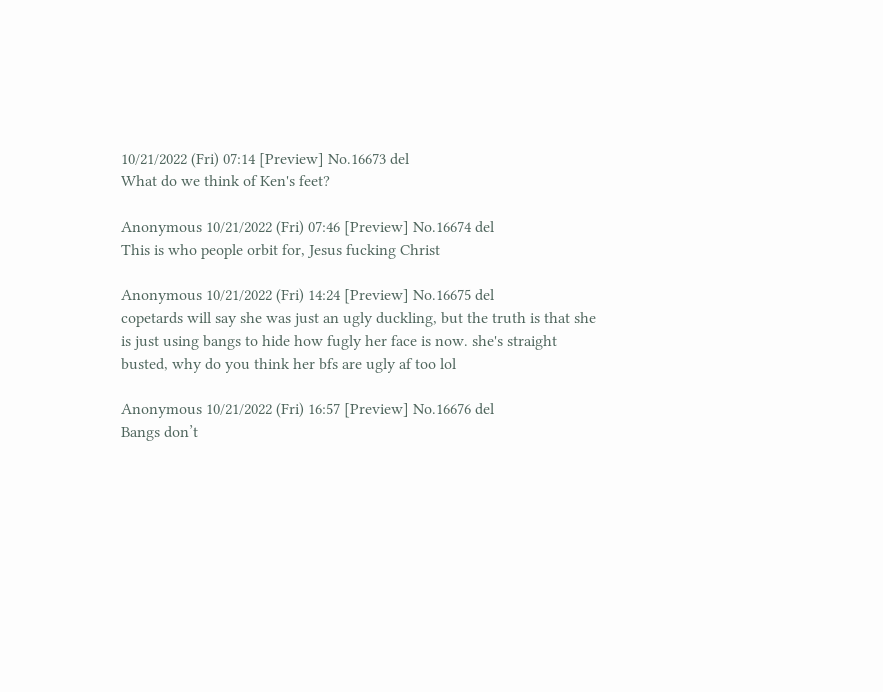10/21/2022 (Fri) 07:14 [Preview] No.16673 del
What do we think of Ken's feet?

Anonymous 10/21/2022 (Fri) 07:46 [Preview] No.16674 del
This is who people orbit for, Jesus fucking Christ

Anonymous 10/21/2022 (Fri) 14:24 [Preview] No.16675 del
copetards will say she was just an ugly duckling, but the truth is that she is just using bangs to hide how fugly her face is now. she's straight busted, why do you think her bfs are ugly af too lol

Anonymous 10/21/2022 (Fri) 16:57 [Preview] No.16676 del
Bangs don’t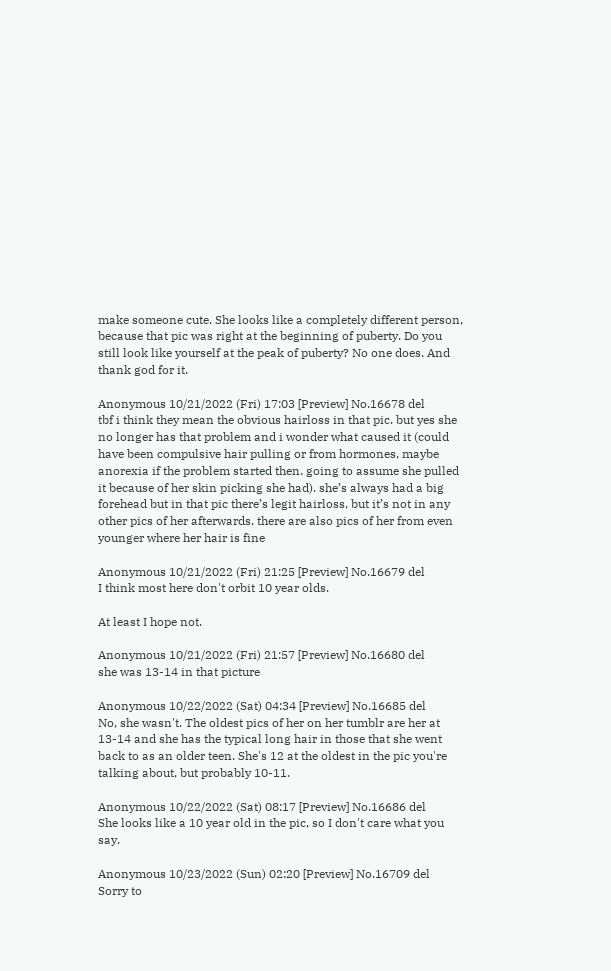make someone cute. She looks like a completely different person, because that pic was right at the beginning of puberty. Do you still look like yourself at the peak of puberty? No one does. And thank god for it.

Anonymous 10/21/2022 (Fri) 17:03 [Preview] No.16678 del
tbf i think they mean the obvious hairloss in that pic. but yes she no longer has that problem and i wonder what caused it (could have been compulsive hair pulling or from hormones, maybe anorexia if the problem started then. going to assume she pulled it because of her skin picking she had). she’s always had a big forehead but in that pic there’s legit hairloss, but it’s not in any other pics of her afterwards. there are also pics of her from even younger where her hair is fine

Anonymous 10/21/2022 (Fri) 21:25 [Preview] No.16679 del
I think most here don't orbit 10 year olds.

At least I hope not.

Anonymous 10/21/2022 (Fri) 21:57 [Preview] No.16680 del
she was 13-14 in that picture

Anonymous 10/22/2022 (Sat) 04:34 [Preview] No.16685 del
No, she wasn't. The oldest pics of her on her tumblr are her at 13-14 and she has the typical long hair in those that she went back to as an older teen. She's 12 at the oldest in the pic you're talking about, but probably 10-11.

Anonymous 10/22/2022 (Sat) 08:17 [Preview] No.16686 del
She looks like a 10 year old in the pic, so I don't care what you say.

Anonymous 10/23/2022 (Sun) 02:20 [Preview] No.16709 del
Sorry to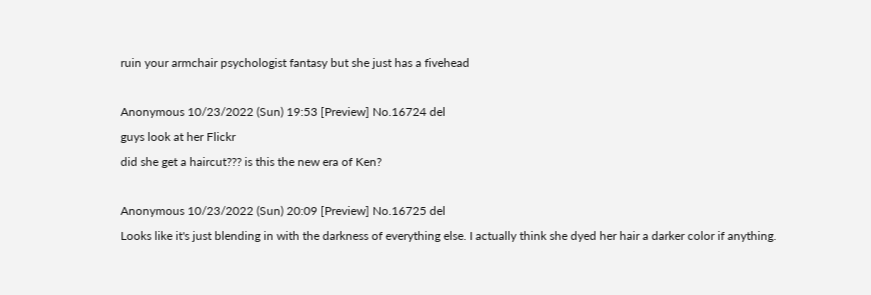ruin your armchair psychologist fantasy but she just has a fivehead

Anonymous 10/23/2022 (Sun) 19:53 [Preview] No.16724 del
guys look at her Flickr
did she get a haircut??? is this the new era of Ken?

Anonymous 10/23/2022 (Sun) 20:09 [Preview] No.16725 del
Looks like it's just blending in with the darkness of everything else. I actually think she dyed her hair a darker color if anything.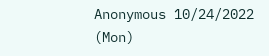Anonymous 10/24/2022 (Mon)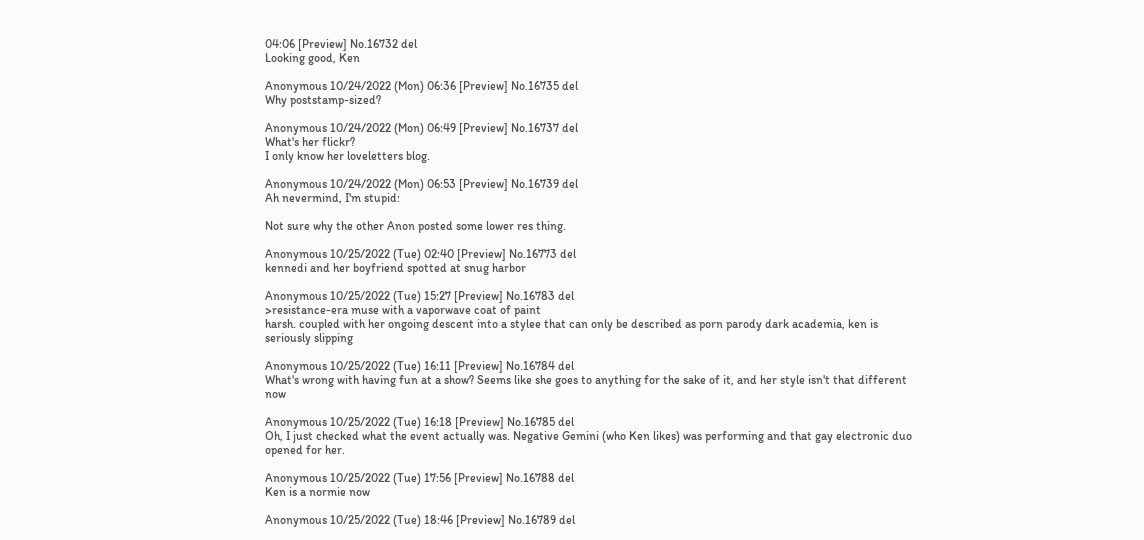04:06 [Preview] No.16732 del
Looking good, Ken

Anonymous 10/24/2022 (Mon) 06:36 [Preview] No.16735 del
Why poststamp-sized?

Anonymous 10/24/2022 (Mon) 06:49 [Preview] No.16737 del
What's her flickr?
I only know her loveletters blog.

Anonymous 10/24/2022 (Mon) 06:53 [Preview] No.16739 del
Ah nevermind, I'm stupid:

Not sure why the other Anon posted some lower res thing.

Anonymous 10/25/2022 (Tue) 02:40 [Preview] No.16773 del
kennedi and her boyfriend spotted at snug harbor

Anonymous 10/25/2022 (Tue) 15:27 [Preview] No.16783 del
>resistance-era muse with a vaporwave coat of paint
harsh. coupled with her ongoing descent into a stylee that can only be described as porn parody dark academia, ken is seriously slipping

Anonymous 10/25/2022 (Tue) 16:11 [Preview] No.16784 del
What's wrong with having fun at a show? Seems like she goes to anything for the sake of it, and her style isn't that different now

Anonymous 10/25/2022 (Tue) 16:18 [Preview] No.16785 del
Oh, I just checked what the event actually was. Negative Gemini (who Ken likes) was performing and that gay electronic duo opened for her.

Anonymous 10/25/2022 (Tue) 17:56 [Preview] No.16788 del
Ken is a normie now

Anonymous 10/25/2022 (Tue) 18:46 [Preview] No.16789 del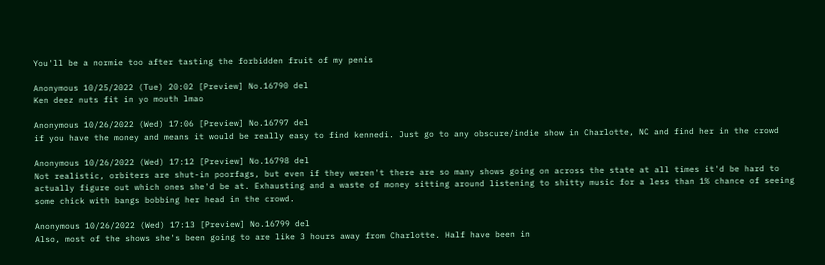You'll be a normie too after tasting the forbidden fruit of my penis

Anonymous 10/25/2022 (Tue) 20:02 [Preview] No.16790 del
Ken deez nuts fit in yo mouth lmao

Anonymous 10/26/2022 (Wed) 17:06 [Preview] No.16797 del
if you have the money and means it would be really easy to find kennedi. Just go to any obscure/indie show in Charlotte, NC and find her in the crowd

Anonymous 10/26/2022 (Wed) 17:12 [Preview] No.16798 del
Not realistic, orbiters are shut-in poorfags, but even if they weren't there are so many shows going on across the state at all times it'd be hard to actually figure out which ones she'd be at. Exhausting and a waste of money sitting around listening to shitty music for a less than 1% chance of seeing some chick with bangs bobbing her head in the crowd.

Anonymous 10/26/2022 (Wed) 17:13 [Preview] No.16799 del
Also, most of the shows she's been going to are like 3 hours away from Charlotte. Half have been in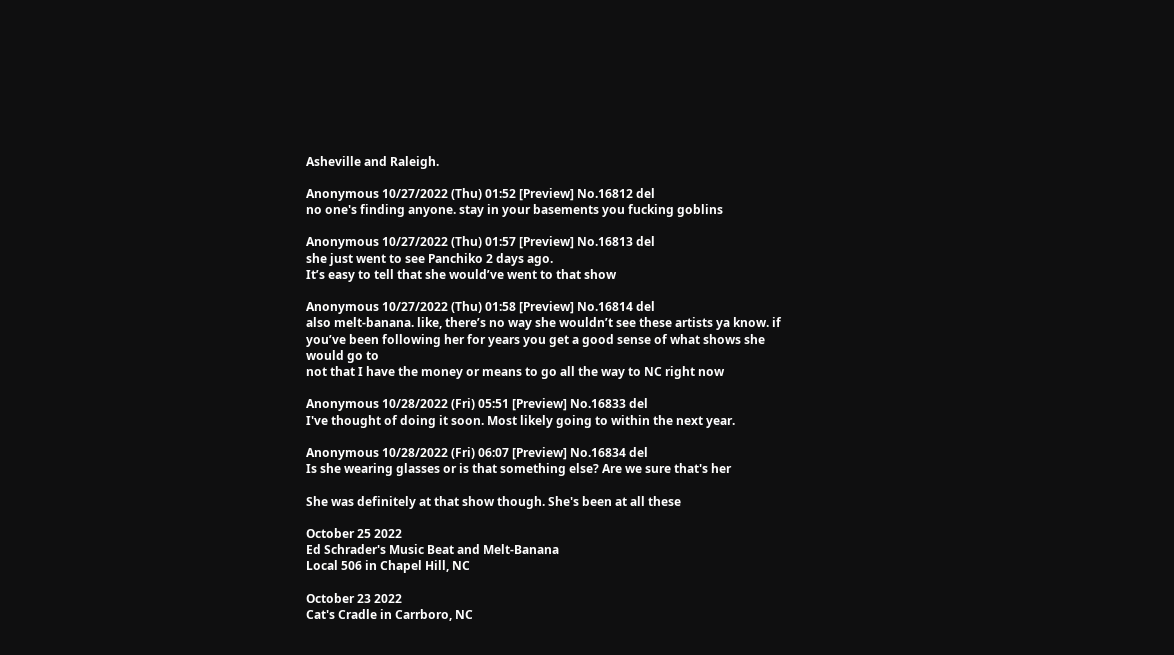Asheville and Raleigh.

Anonymous 10/27/2022 (Thu) 01:52 [Preview] No.16812 del
no one's finding anyone. stay in your basements you fucking goblins

Anonymous 10/27/2022 (Thu) 01:57 [Preview] No.16813 del
she just went to see Panchiko 2 days ago.
It’s easy to tell that she would’ve went to that show

Anonymous 10/27/2022 (Thu) 01:58 [Preview] No.16814 del
also melt-banana. like, there’s no way she wouldn’t see these artists ya know. if you’ve been following her for years you get a good sense of what shows she would go to
not that I have the money or means to go all the way to NC right now

Anonymous 10/28/2022 (Fri) 05:51 [Preview] No.16833 del
I've thought of doing it soon. Most likely going to within the next year.

Anonymous 10/28/2022 (Fri) 06:07 [Preview] No.16834 del
Is she wearing glasses or is that something else? Are we sure that's her

She was definitely at that show though. She's been at all these

October 25 2022
Ed Schrader's Music Beat and Melt-Banana
Local 506 in Chapel Hill, NC

October 23 2022
Cat's Cradle in Carrboro, NC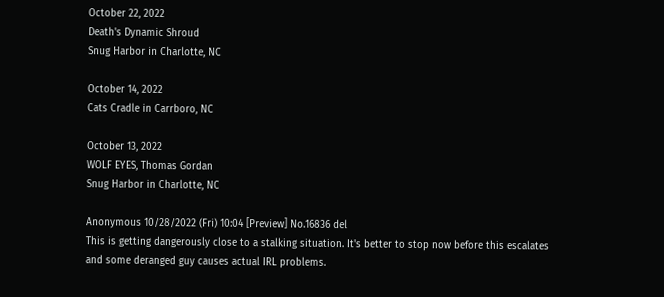October 22, 2022
Death's Dynamic Shroud
Snug Harbor in Charlotte, NC

October 14, 2022
Cats Cradle in Carrboro, NC

October 13, 2022
WOLF EYES, Thomas Gordan
Snug Harbor in Charlotte, NC

Anonymous 10/28/2022 (Fri) 10:04 [Preview] No.16836 del
This is getting dangerously close to a stalking situation. It's better to stop now before this escalates and some deranged guy causes actual IRL problems.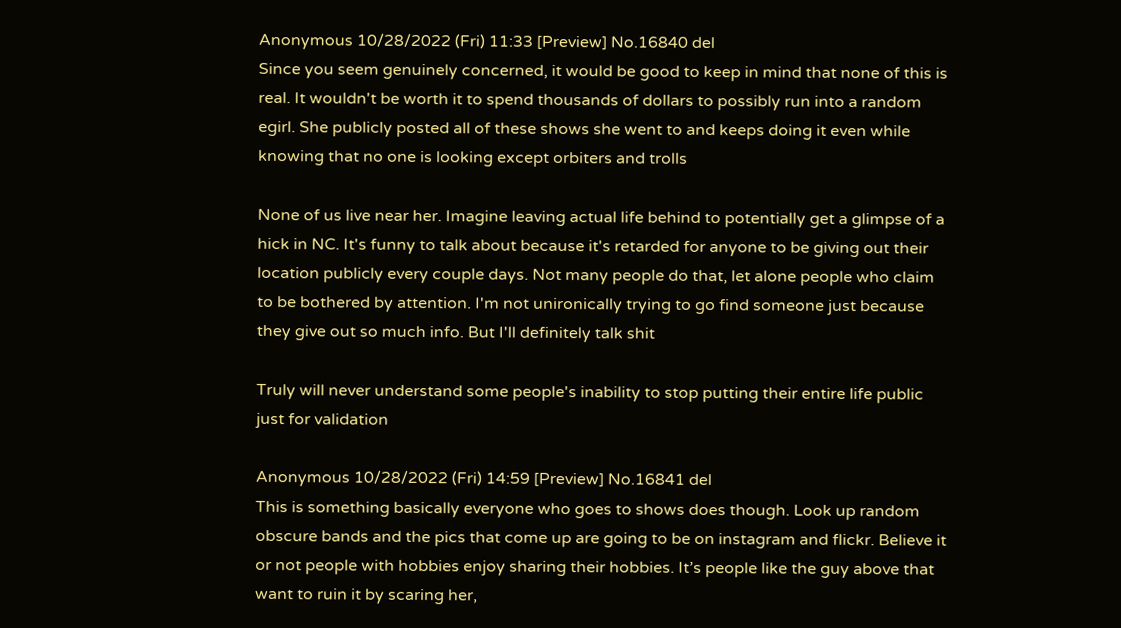Anonymous 10/28/2022 (Fri) 11:33 [Preview] No.16840 del
Since you seem genuinely concerned, it would be good to keep in mind that none of this is real. It wouldn't be worth it to spend thousands of dollars to possibly run into a random egirl. She publicly posted all of these shows she went to and keeps doing it even while knowing that no one is looking except orbiters and trolls

None of us live near her. Imagine leaving actual life behind to potentially get a glimpse of a hick in NC. It's funny to talk about because it's retarded for anyone to be giving out their location publicly every couple days. Not many people do that, let alone people who claim to be bothered by attention. I'm not unironically trying to go find someone just because they give out so much info. But I'll definitely talk shit

Truly will never understand some people's inability to stop putting their entire life public just for validation

Anonymous 10/28/2022 (Fri) 14:59 [Preview] No.16841 del
This is something basically everyone who goes to shows does though. Look up random obscure bands and the pics that come up are going to be on instagram and flickr. Believe it or not people with hobbies enjoy sharing their hobbies. It’s people like the guy above that want to ruin it by scaring her,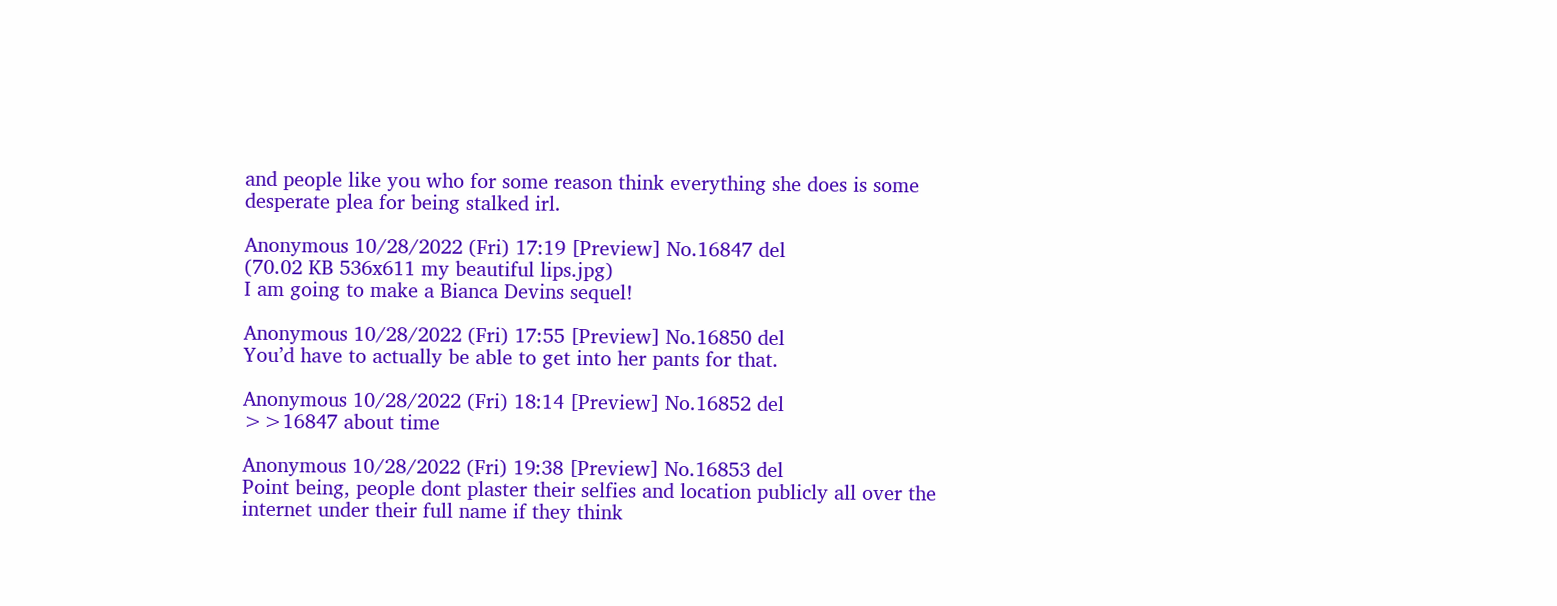and people like you who for some reason think everything she does is some desperate plea for being stalked irl.

Anonymous 10/28/2022 (Fri) 17:19 [Preview] No.16847 del
(70.02 KB 536x611 my beautiful lips.jpg)
I am going to make a Bianca Devins sequel!

Anonymous 10/28/2022 (Fri) 17:55 [Preview] No.16850 del
You’d have to actually be able to get into her pants for that.

Anonymous 10/28/2022 (Fri) 18:14 [Preview] No.16852 del
>>16847 about time

Anonymous 10/28/2022 (Fri) 19:38 [Preview] No.16853 del
Point being, people dont plaster their selfies and location publicly all over the internet under their full name if they think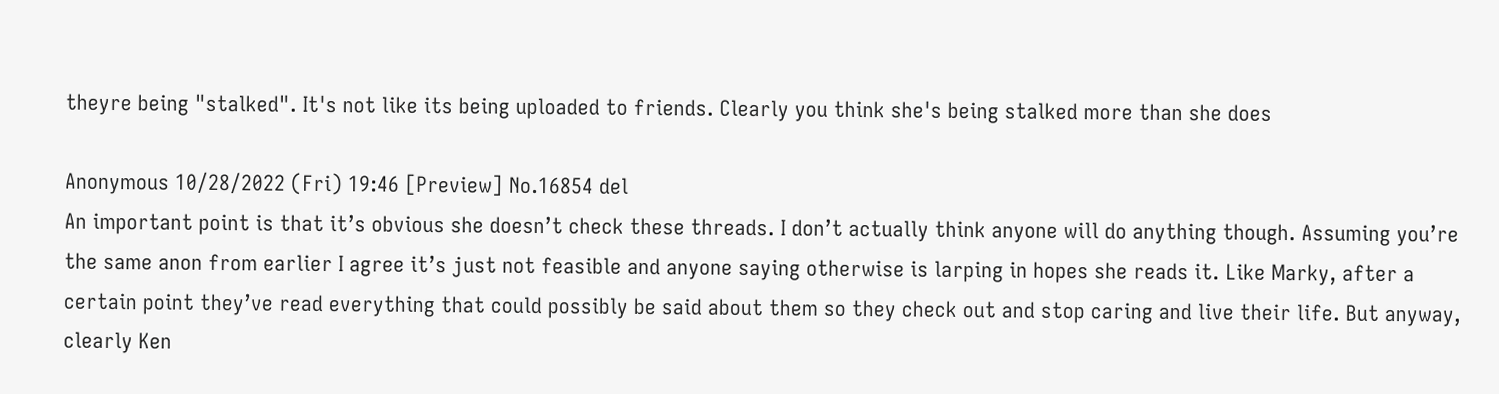theyre being "stalked". It's not like its being uploaded to friends. Clearly you think she's being stalked more than she does

Anonymous 10/28/2022 (Fri) 19:46 [Preview] No.16854 del
An important point is that it’s obvious she doesn’t check these threads. I don’t actually think anyone will do anything though. Assuming you’re the same anon from earlier I agree it’s just not feasible and anyone saying otherwise is larping in hopes she reads it. Like Marky, after a certain point they’ve read everything that could possibly be said about them so they check out and stop caring and live their life. But anyway, clearly Ken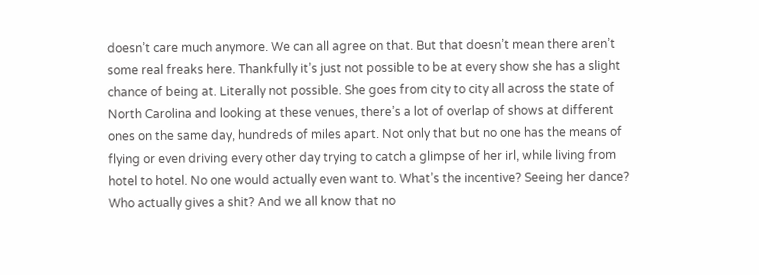doesn’t care much anymore. We can all agree on that. But that doesn’t mean there aren’t some real freaks here. Thankfully it’s just not possible to be at every show she has a slight chance of being at. Literally not possible. She goes from city to city all across the state of North Carolina and looking at these venues, there’s a lot of overlap of shows at different ones on the same day, hundreds of miles apart. Not only that but no one has the means of flying or even driving every other day trying to catch a glimpse of her irl, while living from hotel to hotel. No one would actually even want to. What’s the incentive? Seeing her dance? Who actually gives a shit? And we all know that no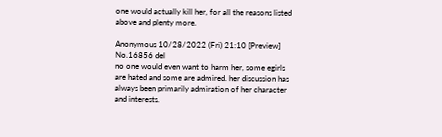one would actually kill her, for all the reasons listed above and plenty more.

Anonymous 10/28/2022 (Fri) 21:10 [Preview] No.16856 del
no one would even want to harm her, some egirls are hated and some are admired. her discussion has always been primarily admiration of her character and interests.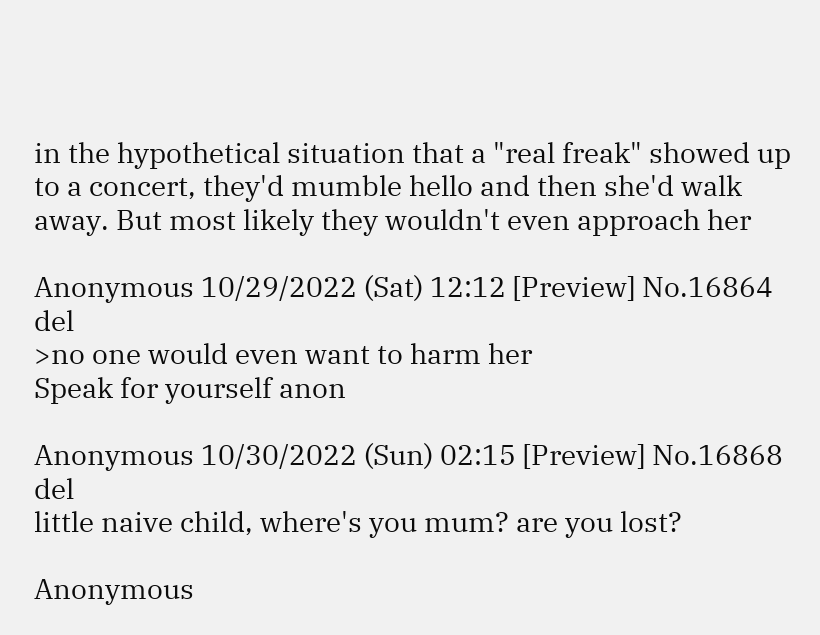in the hypothetical situation that a "real freak" showed up to a concert, they'd mumble hello and then she'd walk away. But most likely they wouldn't even approach her

Anonymous 10/29/2022 (Sat) 12:12 [Preview] No.16864 del
>no one would even want to harm her
Speak for yourself anon

Anonymous 10/30/2022 (Sun) 02:15 [Preview] No.16868 del
little naive child, where's you mum? are you lost?

Anonymous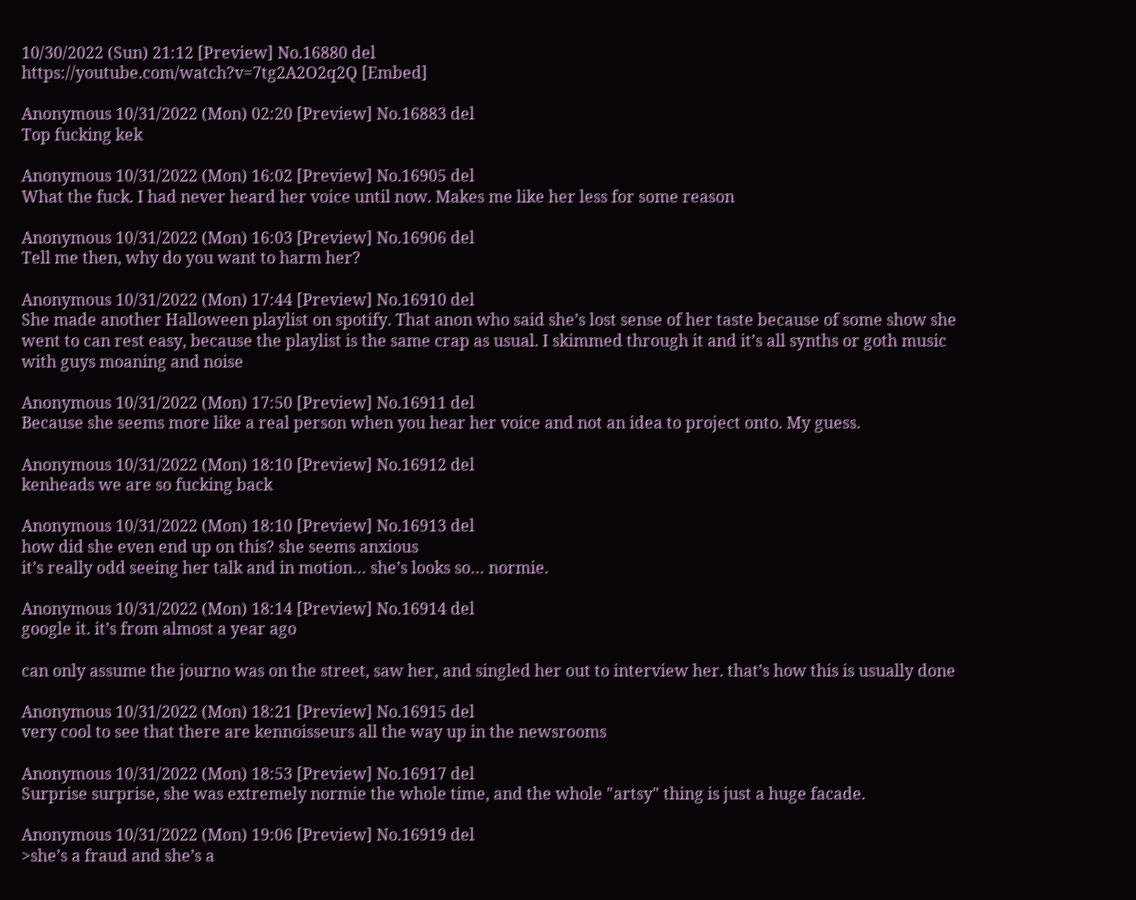10/30/2022 (Sun) 21:12 [Preview] No.16880 del
https://youtube.com/watch?v=7tg2A2O2q2Q [Embed]

Anonymous 10/31/2022 (Mon) 02:20 [Preview] No.16883 del
Top fucking kek

Anonymous 10/31/2022 (Mon) 16:02 [Preview] No.16905 del
What the fuck. I had never heard her voice until now. Makes me like her less for some reason

Anonymous 10/31/2022 (Mon) 16:03 [Preview] No.16906 del
Tell me then, why do you want to harm her?

Anonymous 10/31/2022 (Mon) 17:44 [Preview] No.16910 del
She made another Halloween playlist on spotify. That anon who said she’s lost sense of her taste because of some show she went to can rest easy, because the playlist is the same crap as usual. I skimmed through it and it’s all synths or goth music with guys moaning and noise

Anonymous 10/31/2022 (Mon) 17:50 [Preview] No.16911 del
Because she seems more like a real person when you hear her voice and not an idea to project onto. My guess.

Anonymous 10/31/2022 (Mon) 18:10 [Preview] No.16912 del
kenheads we are so fucking back

Anonymous 10/31/2022 (Mon) 18:10 [Preview] No.16913 del
how did she even end up on this? she seems anxious
it’s really odd seeing her talk and in motion… she’s looks so… normie.

Anonymous 10/31/2022 (Mon) 18:14 [Preview] No.16914 del
google it. it’s from almost a year ago

can only assume the journo was on the street, saw her, and singled her out to interview her. that’s how this is usually done

Anonymous 10/31/2022 (Mon) 18:21 [Preview] No.16915 del
very cool to see that there are kennoisseurs all the way up in the newsrooms

Anonymous 10/31/2022 (Mon) 18:53 [Preview] No.16917 del
Surprise surprise, she was extremely normie the whole time, and the whole "artsy" thing is just a huge facade.

Anonymous 10/31/2022 (Mon) 19:06 [Preview] No.16919 del
>she’s a fraud and she’s a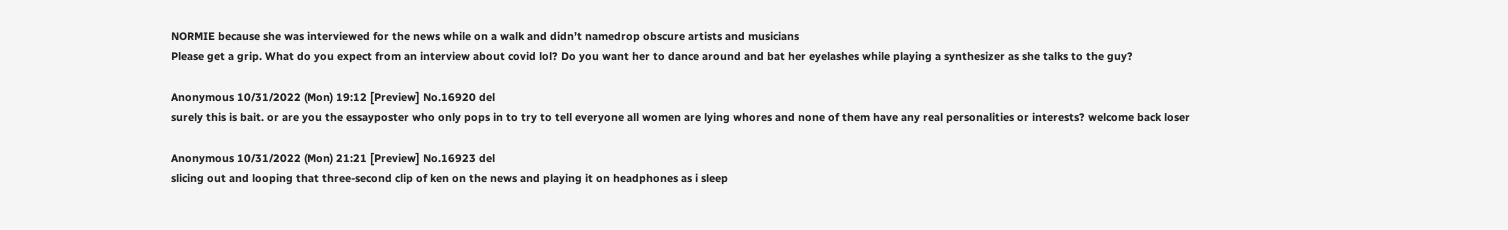NORMIE because she was interviewed for the news while on a walk and didn’t namedrop obscure artists and musicians
Please get a grip. What do you expect from an interview about covid lol? Do you want her to dance around and bat her eyelashes while playing a synthesizer as she talks to the guy?

Anonymous 10/31/2022 (Mon) 19:12 [Preview] No.16920 del
surely this is bait. or are you the essayposter who only pops in to try to tell everyone all women are lying whores and none of them have any real personalities or interests? welcome back loser

Anonymous 10/31/2022 (Mon) 21:21 [Preview] No.16923 del
slicing out and looping that three-second clip of ken on the news and playing it on headphones as i sleep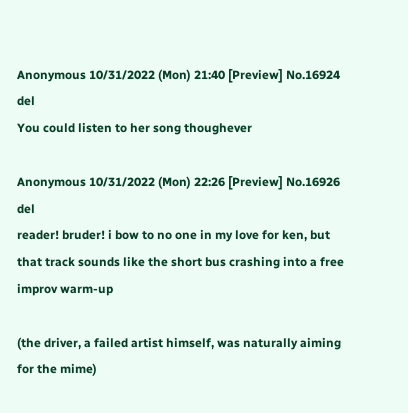Anonymous 10/31/2022 (Mon) 21:40 [Preview] No.16924 del
You could listen to her song thoughever

Anonymous 10/31/2022 (Mon) 22:26 [Preview] No.16926 del
reader! bruder! i bow to no one in my love for ken, but that track sounds like the short bus crashing into a free improv warm-up

(the driver, a failed artist himself, was naturally aiming for the mime)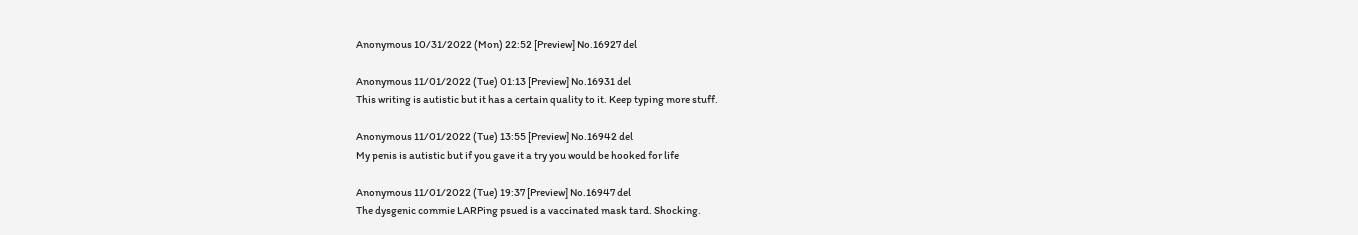Anonymous 10/31/2022 (Mon) 22:52 [Preview] No.16927 del

Anonymous 11/01/2022 (Tue) 01:13 [Preview] No.16931 del
This writing is autistic but it has a certain quality to it. Keep typing more stuff.

Anonymous 11/01/2022 (Tue) 13:55 [Preview] No.16942 del
My penis is autistic but if you gave it a try you would be hooked for life

Anonymous 11/01/2022 (Tue) 19:37 [Preview] No.16947 del
The dysgenic commie LARPing psued is a vaccinated mask tard. Shocking.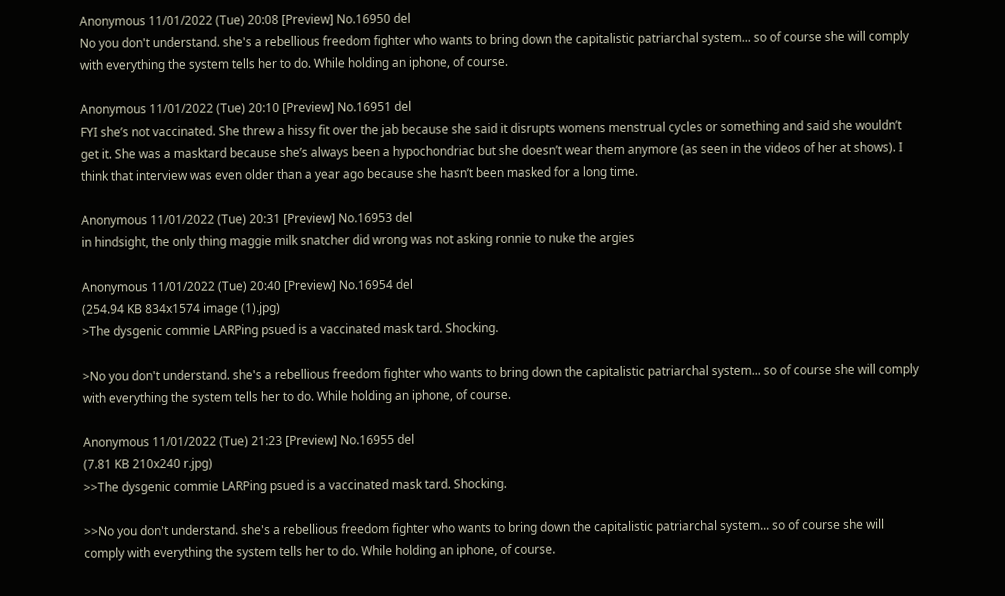Anonymous 11/01/2022 (Tue) 20:08 [Preview] No.16950 del
No you don't understand. she's a rebellious freedom fighter who wants to bring down the capitalistic patriarchal system... so of course she will comply with everything the system tells her to do. While holding an iphone, of course.

Anonymous 11/01/2022 (Tue) 20:10 [Preview] No.16951 del
FYI she’s not vaccinated. She threw a hissy fit over the jab because she said it disrupts womens menstrual cycles or something and said she wouldn’t get it. She was a masktard because she’s always been a hypochondriac but she doesn’t wear them anymore (as seen in the videos of her at shows). I think that interview was even older than a year ago because she hasn’t been masked for a long time.

Anonymous 11/01/2022 (Tue) 20:31 [Preview] No.16953 del
in hindsight, the only thing maggie milk snatcher did wrong was not asking ronnie to nuke the argies

Anonymous 11/01/2022 (Tue) 20:40 [Preview] No.16954 del
(254.94 KB 834x1574 image (1).jpg)
>The dysgenic commie LARPing psued is a vaccinated mask tard. Shocking.

>No you don't understand. she's a rebellious freedom fighter who wants to bring down the capitalistic patriarchal system... so of course she will comply with everything the system tells her to do. While holding an iphone, of course.

Anonymous 11/01/2022 (Tue) 21:23 [Preview] No.16955 del
(7.81 KB 210x240 r.jpg)
>>The dysgenic commie LARPing psued is a vaccinated mask tard. Shocking.

>>No you don't understand. she's a rebellious freedom fighter who wants to bring down the capitalistic patriarchal system... so of course she will comply with everything the system tells her to do. While holding an iphone, of course.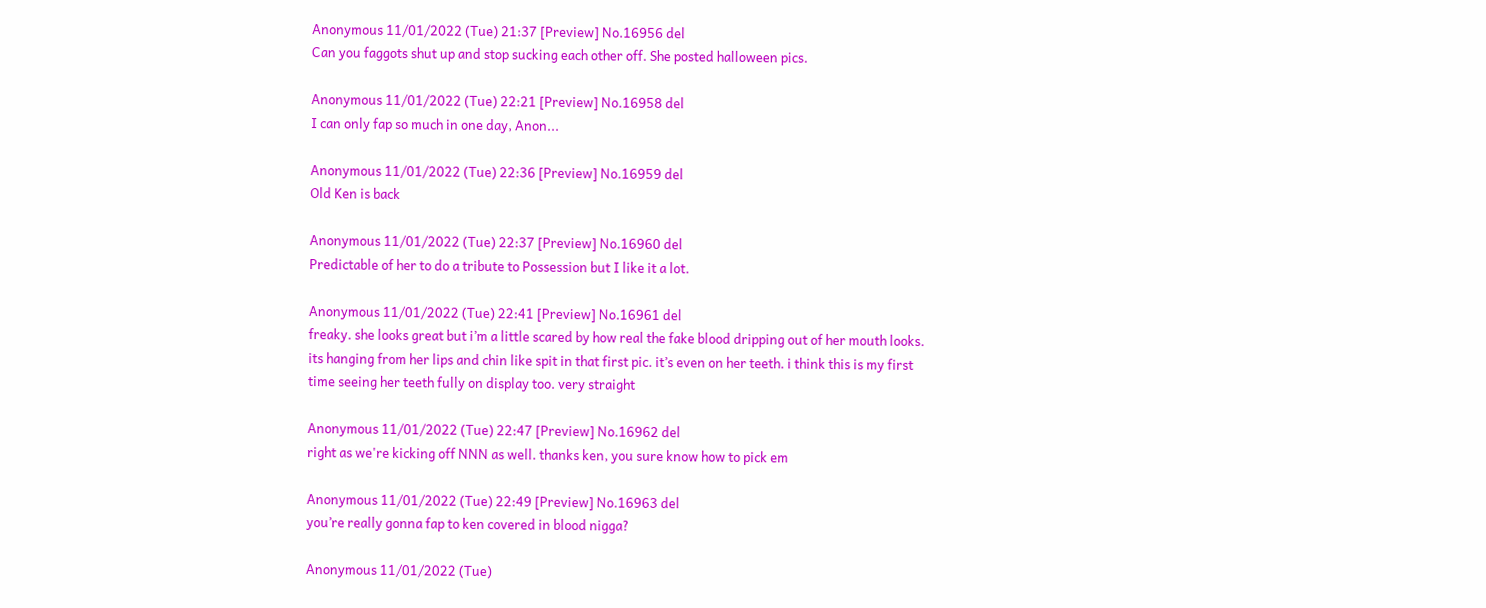Anonymous 11/01/2022 (Tue) 21:37 [Preview] No.16956 del
Can you faggots shut up and stop sucking each other off. She posted halloween pics.

Anonymous 11/01/2022 (Tue) 22:21 [Preview] No.16958 del
I can only fap so much in one day, Anon...

Anonymous 11/01/2022 (Tue) 22:36 [Preview] No.16959 del
Old Ken is back

Anonymous 11/01/2022 (Tue) 22:37 [Preview] No.16960 del
Predictable of her to do a tribute to Possession but I like it a lot.

Anonymous 11/01/2022 (Tue) 22:41 [Preview] No.16961 del
freaky. she looks great but i’m a little scared by how real the fake blood dripping out of her mouth looks. its hanging from her lips and chin like spit in that first pic. it’s even on her teeth. i think this is my first time seeing her teeth fully on display too. very straight

Anonymous 11/01/2022 (Tue) 22:47 [Preview] No.16962 del
right as we're kicking off NNN as well. thanks ken, you sure know how to pick em

Anonymous 11/01/2022 (Tue) 22:49 [Preview] No.16963 del
you’re really gonna fap to ken covered in blood nigga?

Anonymous 11/01/2022 (Tue)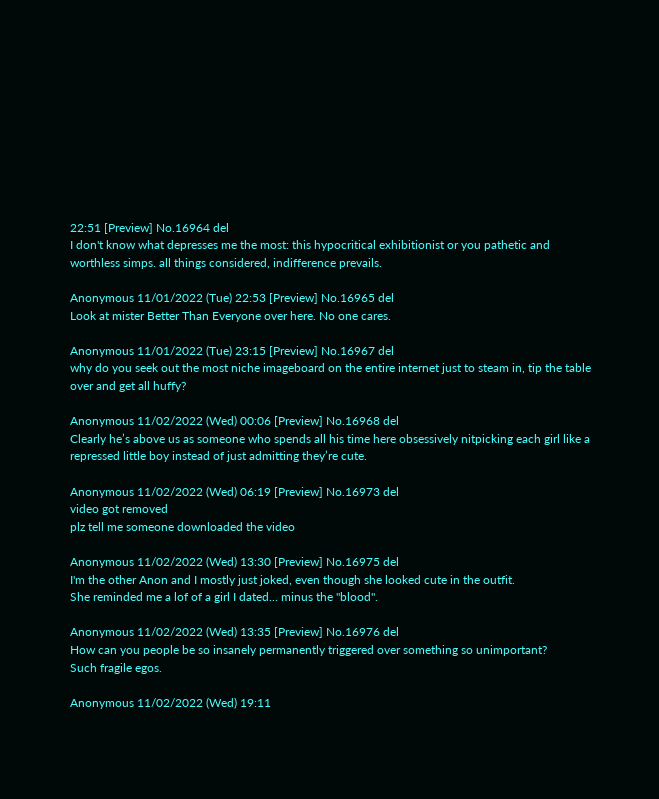22:51 [Preview] No.16964 del
I don't know what depresses me the most: this hypocritical exhibitionist or you pathetic and worthless simps. all things considered, indifference prevails.

Anonymous 11/01/2022 (Tue) 22:53 [Preview] No.16965 del
Look at mister Better Than Everyone over here. No one cares.

Anonymous 11/01/2022 (Tue) 23:15 [Preview] No.16967 del
why do you seek out the most niche imageboard on the entire internet just to steam in, tip the table over and get all huffy?

Anonymous 11/02/2022 (Wed) 00:06 [Preview] No.16968 del
Clearly he’s above us as someone who spends all his time here obsessively nitpicking each girl like a repressed little boy instead of just admitting they’re cute.

Anonymous 11/02/2022 (Wed) 06:19 [Preview] No.16973 del
video got removed
plz tell me someone downloaded the video

Anonymous 11/02/2022 (Wed) 13:30 [Preview] No.16975 del
I'm the other Anon and I mostly just joked, even though she looked cute in the outfit.
She reminded me a lof of a girl I dated... minus the "blood".

Anonymous 11/02/2022 (Wed) 13:35 [Preview] No.16976 del
How can you people be so insanely permanently triggered over something so unimportant?
Such fragile egos.

Anonymous 11/02/2022 (Wed) 19:11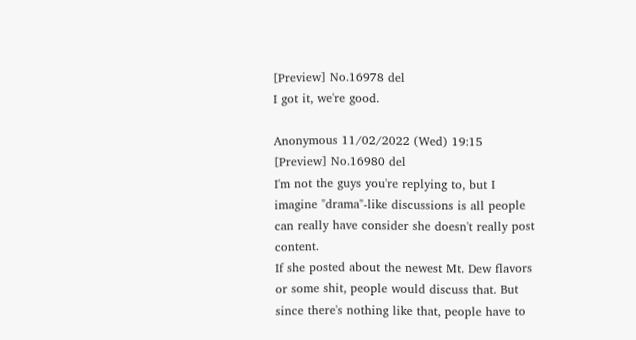[Preview] No.16978 del
I got it, we're good.

Anonymous 11/02/2022 (Wed) 19:15 [Preview] No.16980 del
I'm not the guys you're replying to, but I imagine "drama"-like discussions is all people can really have consider she doesn't really post content.
If she posted about the newest Mt. Dew flavors or some shit, people would discuss that. But since there's nothing like that, people have to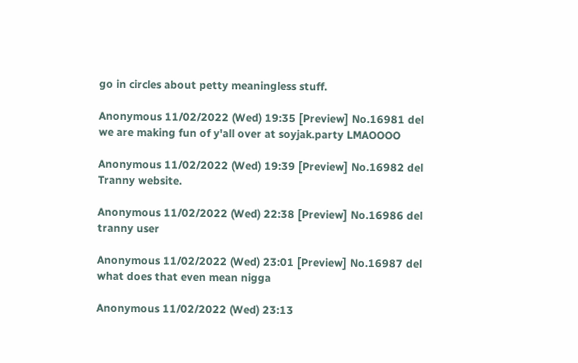go in circles about petty meaningless stuff.

Anonymous 11/02/2022 (Wed) 19:35 [Preview] No.16981 del
we are making fun of y'all over at soyjak.party LMAOOOO

Anonymous 11/02/2022 (Wed) 19:39 [Preview] No.16982 del
Tranny website.

Anonymous 11/02/2022 (Wed) 22:38 [Preview] No.16986 del
tranny user

Anonymous 11/02/2022 (Wed) 23:01 [Preview] No.16987 del
what does that even mean nigga

Anonymous 11/02/2022 (Wed) 23:13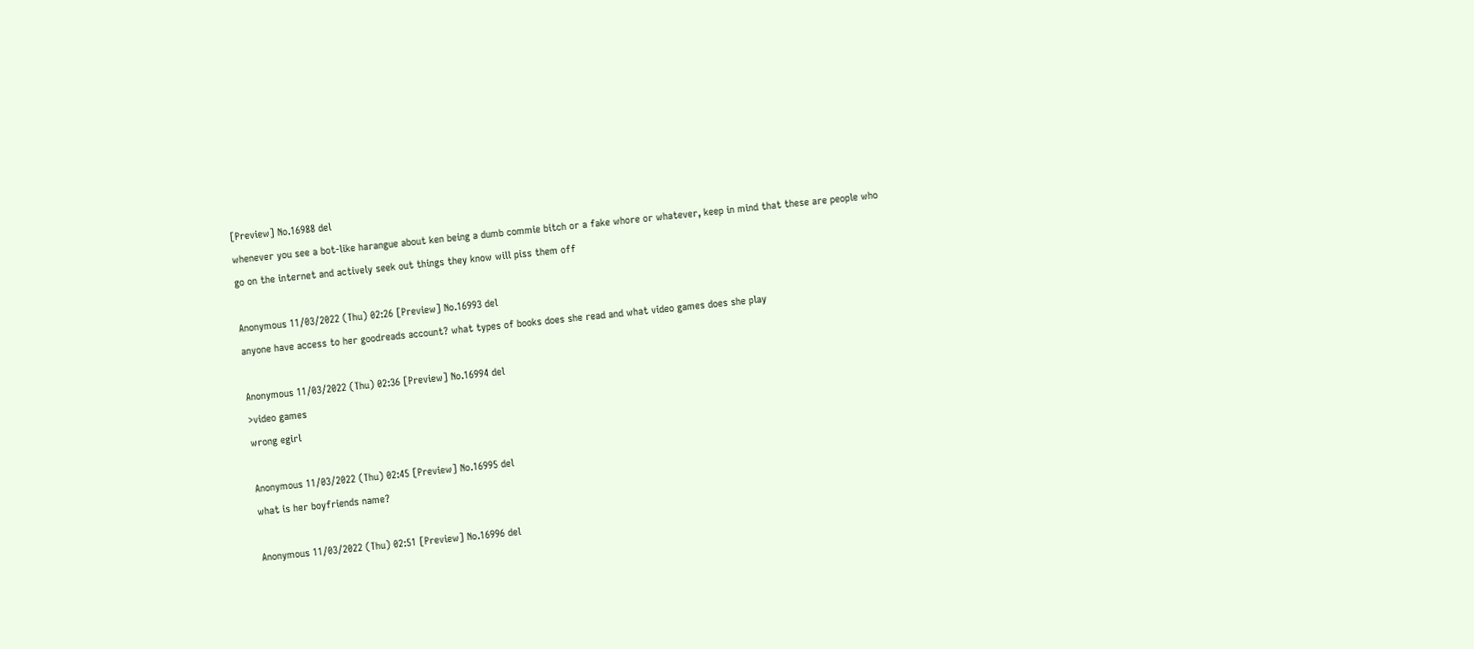[Preview] No.16988 del
whenever you see a bot-like harangue about ken being a dumb commie bitch or a fake whore or whatever, keep in mind that these are people who go on the internet and actively seek out things they know will piss them off

Anonymous 11/03/2022 (Thu) 02:26 [Preview] No.16993 del
anyone have access to her goodreads account? what types of books does she read and what video games does she play

Anonymous 11/03/2022 (Thu) 02:36 [Preview] No.16994 del
>video games
wrong egirl

Anonymous 11/03/2022 (Thu) 02:45 [Preview] No.16995 del
what is her boyfriends name?

Anonymous 11/03/2022 (Thu) 02:51 [Preview] No.16996 del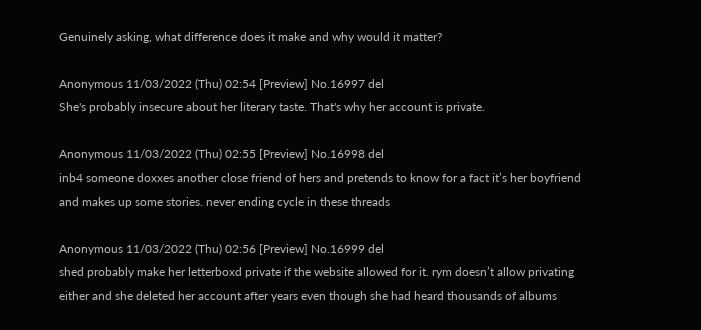Genuinely asking, what difference does it make and why would it matter?

Anonymous 11/03/2022 (Thu) 02:54 [Preview] No.16997 del
She's probably insecure about her literary taste. That's why her account is private.

Anonymous 11/03/2022 (Thu) 02:55 [Preview] No.16998 del
inb4 someone doxxes another close friend of hers and pretends to know for a fact it’s her boyfriend and makes up some stories. never ending cycle in these threads

Anonymous 11/03/2022 (Thu) 02:56 [Preview] No.16999 del
shed probably make her letterboxd private if the website allowed for it. rym doesn’t allow privating either and she deleted her account after years even though she had heard thousands of albums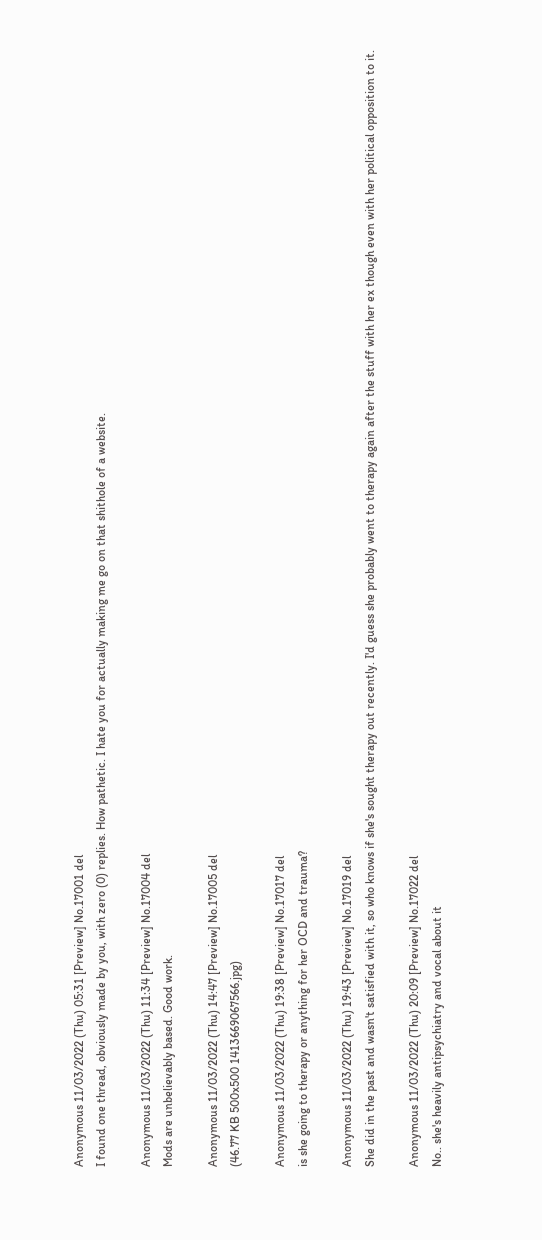Anonymous 11/03/2022 (Thu) 05:31 [Preview] No.17001 del
I found one thread, obviously made by you, with zero (0) replies. How pathetic. I hate you for actually making me go on that shithole of a website.

Anonymous 11/03/2022 (Thu) 11:34 [Preview] No.17004 del
Mods are unbelievably based. Good work.

Anonymous 11/03/2022 (Thu) 14:47 [Preview] No.17005 del
(46.77 KB 500x500 1413669067566.jpg)

Anonymous 11/03/2022 (Thu) 19:38 [Preview] No.17017 del
is she going to therapy or anything for her OCD and trauma?

Anonymous 11/03/2022 (Thu) 19:43 [Preview] No.17019 del
She did in the past and wasn't satisfied with it, so who knows if she's sought therapy out recently. I'd guess she probably went to therapy again after the stuff with her ex though even with her political opposition to it.

Anonymous 11/03/2022 (Thu) 20:09 [Preview] No.17022 del
No.. she's heavily antipsychiatry and vocal about it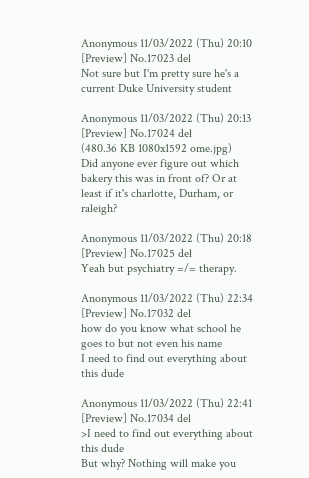Anonymous 11/03/2022 (Thu) 20:10 [Preview] No.17023 del
Not sure but I'm pretty sure he's a current Duke University student

Anonymous 11/03/2022 (Thu) 20:13 [Preview] No.17024 del
(480.36 KB 1080x1592 ome.jpg)
Did anyone ever figure out which bakery this was in front of? Or at least if it's charlotte, Durham, or raleigh?

Anonymous 11/03/2022 (Thu) 20:18 [Preview] No.17025 del
Yeah but psychiatry =/= therapy.

Anonymous 11/03/2022 (Thu) 22:34 [Preview] No.17032 del
how do you know what school he goes to but not even his name
I need to find out everything about this dude

Anonymous 11/03/2022 (Thu) 22:41 [Preview] No.17034 del
>I need to find out everything about this dude
But why? Nothing will make you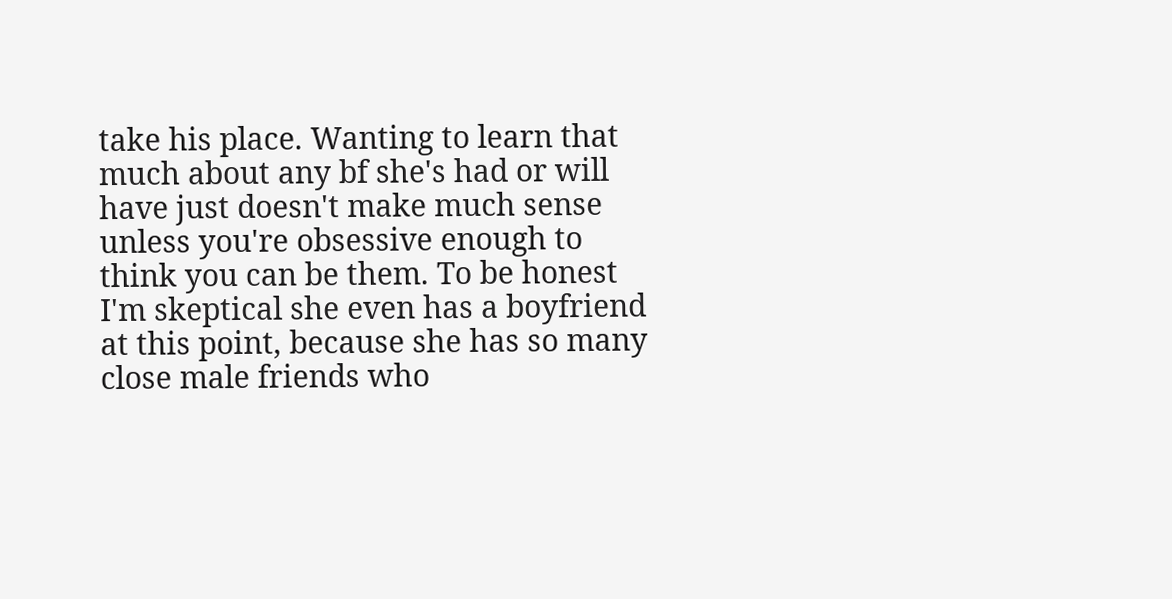take his place. Wanting to learn that much about any bf she's had or will have just doesn't make much sense unless you're obsessive enough to think you can be them. To be honest I'm skeptical she even has a boyfriend at this point, because she has so many close male friends who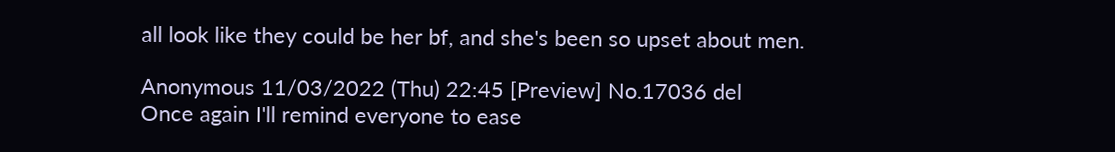all look like they could be her bf, and she's been so upset about men.

Anonymous 11/03/2022 (Thu) 22:45 [Preview] No.17036 del
Once again I'll remind everyone to ease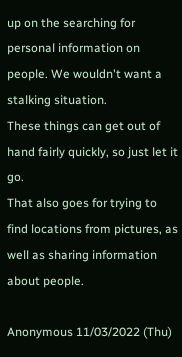up on the searching for personal information on people. We wouldn't want a stalking situation.
These things can get out of hand fairly quickly, so just let it go.
That also goes for trying to find locations from pictures, as well as sharing information about people.

Anonymous 11/03/2022 (Thu)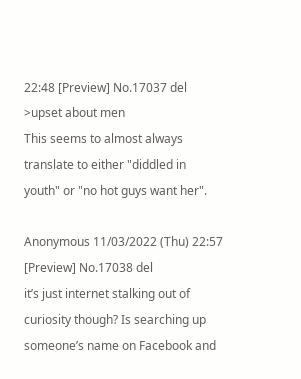22:48 [Preview] No.17037 del
>upset about men
This seems to almost always translate to either "diddled in youth" or "no hot guys want her".

Anonymous 11/03/2022 (Thu) 22:57 [Preview] No.17038 del
it’s just internet stalking out of curiosity though? Is searching up someone’s name on Facebook and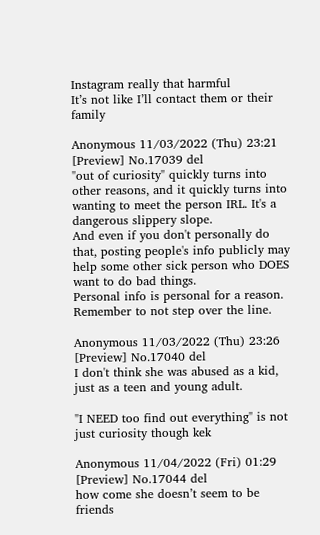Instagram really that harmful
It’s not like I’ll contact them or their family

Anonymous 11/03/2022 (Thu) 23:21 [Preview] No.17039 del
"out of curiosity" quickly turns into other reasons, and it quickly turns into wanting to meet the person IRL. It's a dangerous slippery slope.
And even if you don't personally do that, posting people's info publicly may help some other sick person who DOES want to do bad things.
Personal info is personal for a reason. Remember to not step over the line.

Anonymous 11/03/2022 (Thu) 23:26 [Preview] No.17040 del
I don't think she was abused as a kid, just as a teen and young adult.

"I NEED too find out everything" is not just curiosity though kek

Anonymous 11/04/2022 (Fri) 01:29 [Preview] No.17044 del
how come she doesn’t seem to be friends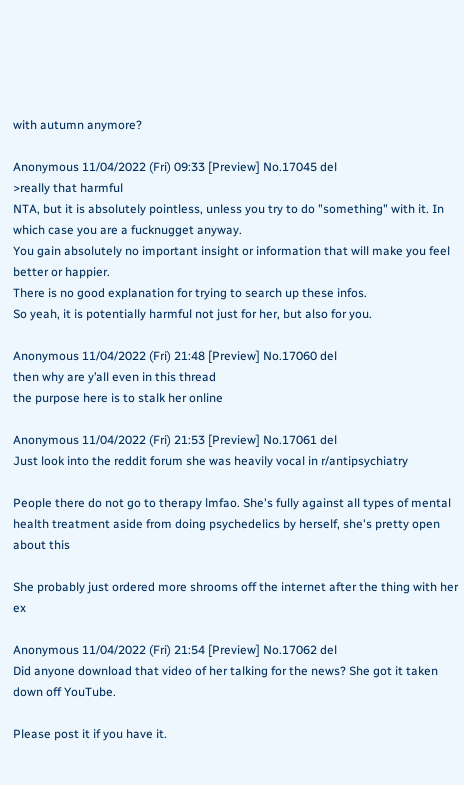with autumn anymore?

Anonymous 11/04/2022 (Fri) 09:33 [Preview] No.17045 del
>really that harmful
NTA, but it is absolutely pointless, unless you try to do "something" with it. In which case you are a fucknugget anyway.
You gain absolutely no important insight or information that will make you feel better or happier.
There is no good explanation for trying to search up these infos.
So yeah, it is potentially harmful not just for her, but also for you.

Anonymous 11/04/2022 (Fri) 21:48 [Preview] No.17060 del
then why are y’all even in this thread
the purpose here is to stalk her online

Anonymous 11/04/2022 (Fri) 21:53 [Preview] No.17061 del
Just look into the reddit forum she was heavily vocal in r/antipsychiatry

People there do not go to therapy lmfao. She's fully against all types of mental health treatment aside from doing psychedelics by herself, she's pretty open about this

She probably just ordered more shrooms off the internet after the thing with her ex

Anonymous 11/04/2022 (Fri) 21:54 [Preview] No.17062 del
Did anyone download that video of her talking for the news? She got it taken down off YouTube.

Please post it if you have it.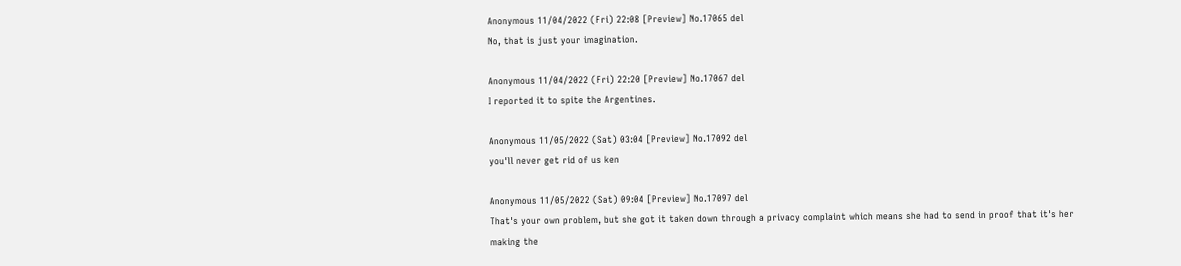Anonymous 11/04/2022 (Fri) 22:08 [Preview] No.17065 del
No, that is just your imagination.

Anonymous 11/04/2022 (Fri) 22:20 [Preview] No.17067 del
I reported it to spite the Argentines.

Anonymous 11/05/2022 (Sat) 03:04 [Preview] No.17092 del
you'll never get rid of us ken

Anonymous 11/05/2022 (Sat) 09:04 [Preview] No.17097 del
That's your own problem, but she got it taken down through a privacy complaint which means she had to send in proof that it's her making the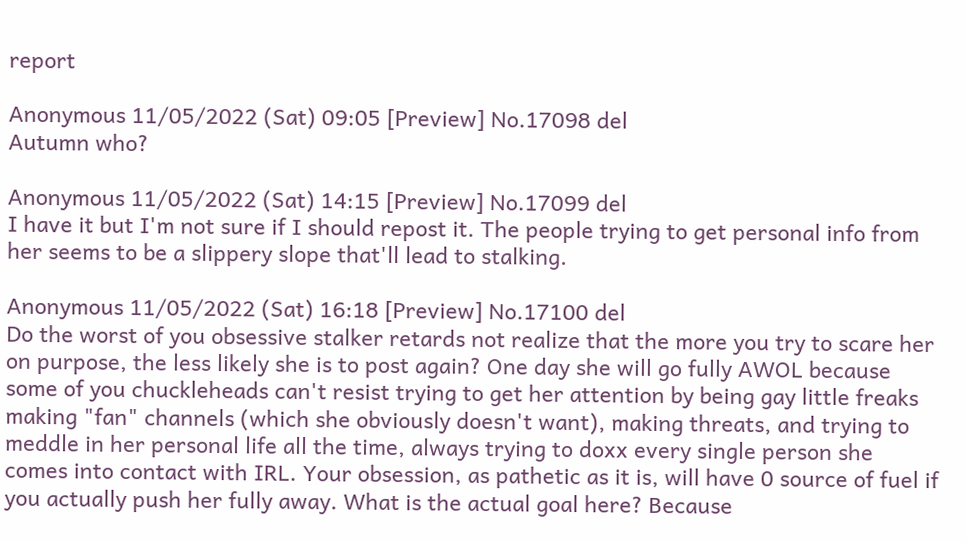report

Anonymous 11/05/2022 (Sat) 09:05 [Preview] No.17098 del
Autumn who?

Anonymous 11/05/2022 (Sat) 14:15 [Preview] No.17099 del
I have it but I'm not sure if I should repost it. The people trying to get personal info from her seems to be a slippery slope that'll lead to stalking.

Anonymous 11/05/2022 (Sat) 16:18 [Preview] No.17100 del
Do the worst of you obsessive stalker retards not realize that the more you try to scare her on purpose, the less likely she is to post again? One day she will go fully AWOL because some of you chuckleheads can't resist trying to get her attention by being gay little freaks making "fan" channels (which she obviously doesn't want), making threats, and trying to meddle in her personal life all the time, always trying to doxx every single person she comes into contact with IRL. Your obsession, as pathetic as it is, will have 0 source of fuel if you actually push her fully away. What is the actual goal here? Because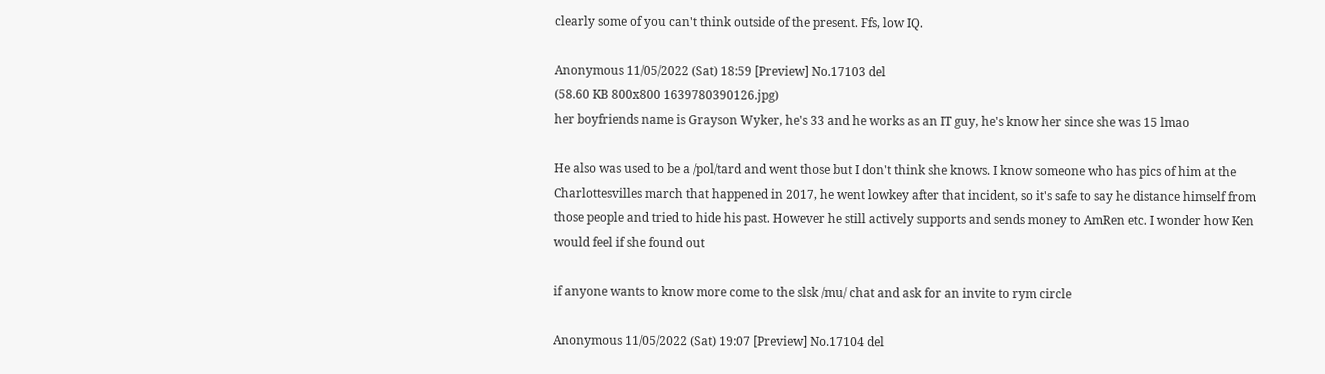clearly some of you can't think outside of the present. Ffs, low IQ.

Anonymous 11/05/2022 (Sat) 18:59 [Preview] No.17103 del
(58.60 KB 800x800 1639780390126.jpg)
her boyfriends name is Grayson Wyker, he's 33 and he works as an IT guy, he's know her since she was 15 lmao

He also was used to be a /pol/tard and went those but I don't think she knows. I know someone who has pics of him at the Charlottesvilles march that happened in 2017, he went lowkey after that incident, so it's safe to say he distance himself from those people and tried to hide his past. However he still actively supports and sends money to AmRen etc. I wonder how Ken would feel if she found out

if anyone wants to know more come to the slsk /mu/ chat and ask for an invite to rym circle

Anonymous 11/05/2022 (Sat) 19:07 [Preview] No.17104 del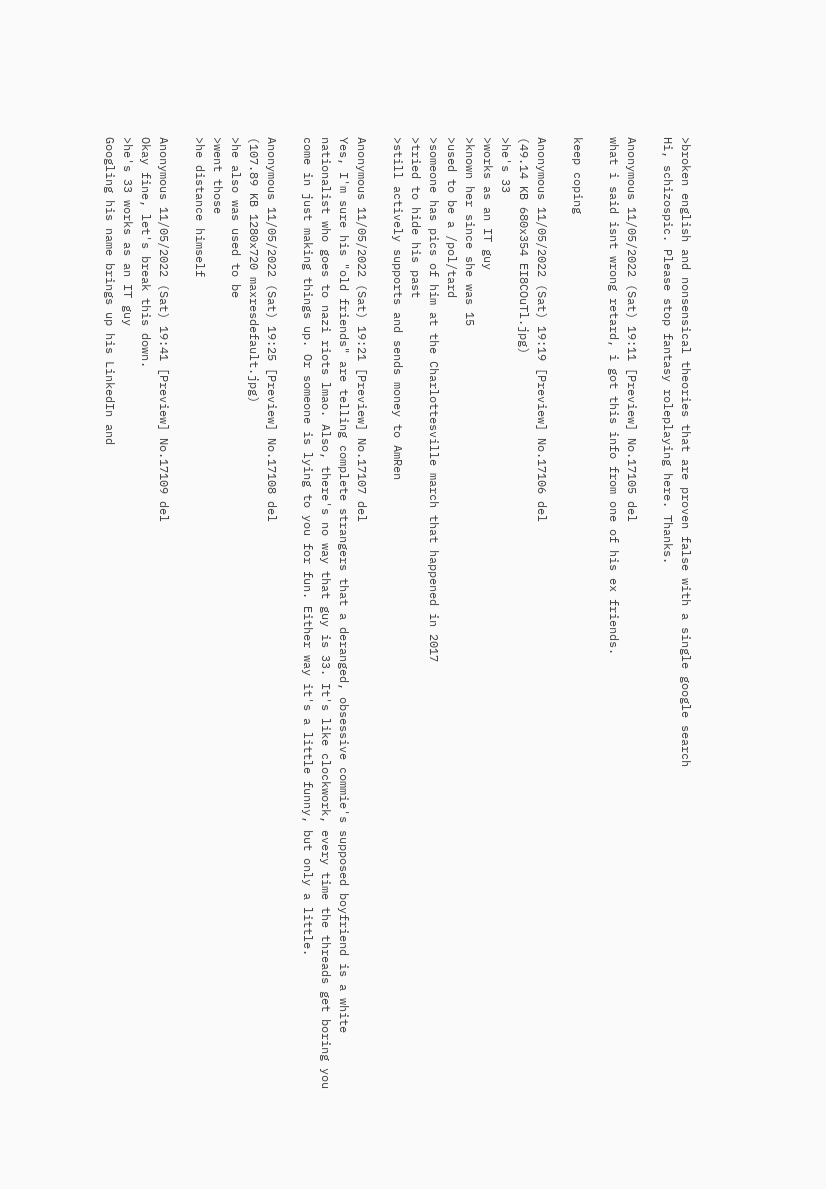>broken english and nonsensical theories that are proven false with a single google search
Hi, schizospic. Please stop fantasy roleplaying here. Thanks.

Anonymous 11/05/2022 (Sat) 19:11 [Preview] No.17105 del
what i said isnt wrong retard, i got this info from one of his ex friends.

keep coping

Anonymous 11/05/2022 (Sat) 19:19 [Preview] No.17106 del
(49.14 KB 680x354 EI8COuTl.jpg)
>he's 33
>works as an IT guy
>known her since she was 15
>used to be a /pol/tard
>someone has pics of him at the Charlottesville march that happened in 2017
>tried to hide his past
>still actively supports and sends money to AmRen

Anonymous 11/05/2022 (Sat) 19:21 [Preview] No.17107 del
Yes, I'm sure his "old friends" are telling complete strangers that a deranged, obsessive commie's supposed boyfriend is a white nationalist who goes to nazi riots lmao. Also, there's no way that guy is 33. It's like clockwork, every time the threads get boring you come in just making things up. Or someone is lying to you for fun. Either way it's a little funny, but only a little.

Anonymous 11/05/2022 (Sat) 19:25 [Preview] No.17108 del
(107.89 KB 1280x720 maxresdefault.jpg)
>he also was used to be
>went those
>he distance himself

Anonymous 11/05/2022 (Sat) 19:41 [Preview] No.17109 del
Okay fine, let's break this down.
>he's 33 works as an IT guy
Googling his name brings up his LinkedIn and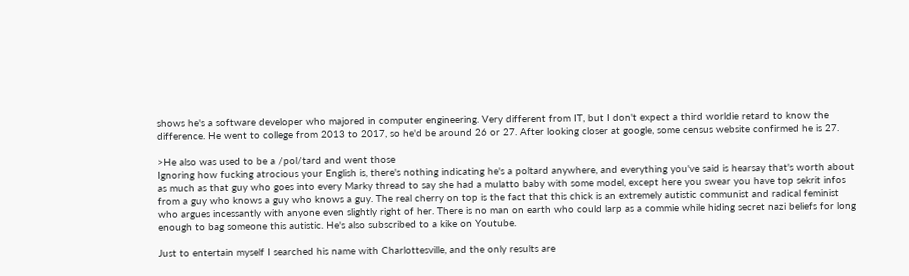shows he's a software developer who majored in computer engineering. Very different from IT, but I don't expect a third worldie retard to know the difference. He went to college from 2013 to 2017, so he'd be around 26 or 27. After looking closer at google, some census website confirmed he is 27.

>He also was used to be a /pol/tard and went those
Ignoring how fucking atrocious your English is, there's nothing indicating he's a poltard anywhere, and everything you've said is hearsay that's worth about as much as that guy who goes into every Marky thread to say she had a mulatto baby with some model, except here you swear you have top sekrit infos from a guy who knows a guy who knows a guy. The real cherry on top is the fact that this chick is an extremely autistic communist and radical feminist who argues incessantly with anyone even slightly right of her. There is no man on earth who could larp as a commie while hiding secret nazi beliefs for long enough to bag someone this autistic. He's also subscribed to a kike on Youtube.

Just to entertain myself I searched his name with Charlottesville, and the only results are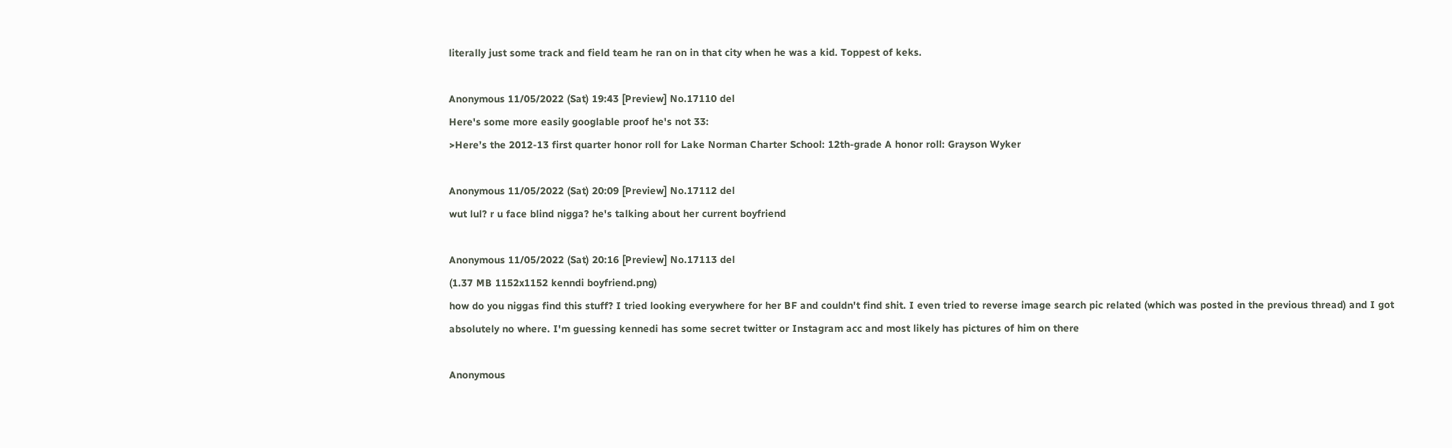literally just some track and field team he ran on in that city when he was a kid. Toppest of keks.

Anonymous 11/05/2022 (Sat) 19:43 [Preview] No.17110 del
Here's some more easily googlable proof he's not 33:
>Here’s the 2012-13 first quarter honor roll for Lake Norman Charter School: 12th-grade A honor roll: Grayson Wyker

Anonymous 11/05/2022 (Sat) 20:09 [Preview] No.17112 del
wut lul? r u face blind nigga? he's talking about her current boyfriend

Anonymous 11/05/2022 (Sat) 20:16 [Preview] No.17113 del
(1.37 MB 1152x1152 kenndi boyfriend.png)
how do you niggas find this stuff? I tried looking everywhere for her BF and couldn't find shit. I even tried to reverse image search pic related (which was posted in the previous thread) and I got absolutely no where. I'm guessing kennedi has some secret twitter or Instagram acc and most likely has pictures of him on there

Anonymous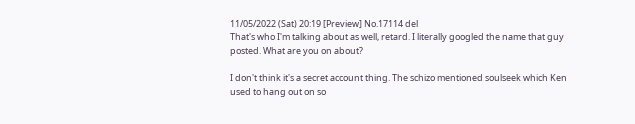11/05/2022 (Sat) 20:19 [Preview] No.17114 del
That's who I'm talking about as well, retard. I literally googled the name that guy posted. What are you on about?

I don't think it's a secret account thing. The schizo mentioned soulseek which Ken used to hang out on so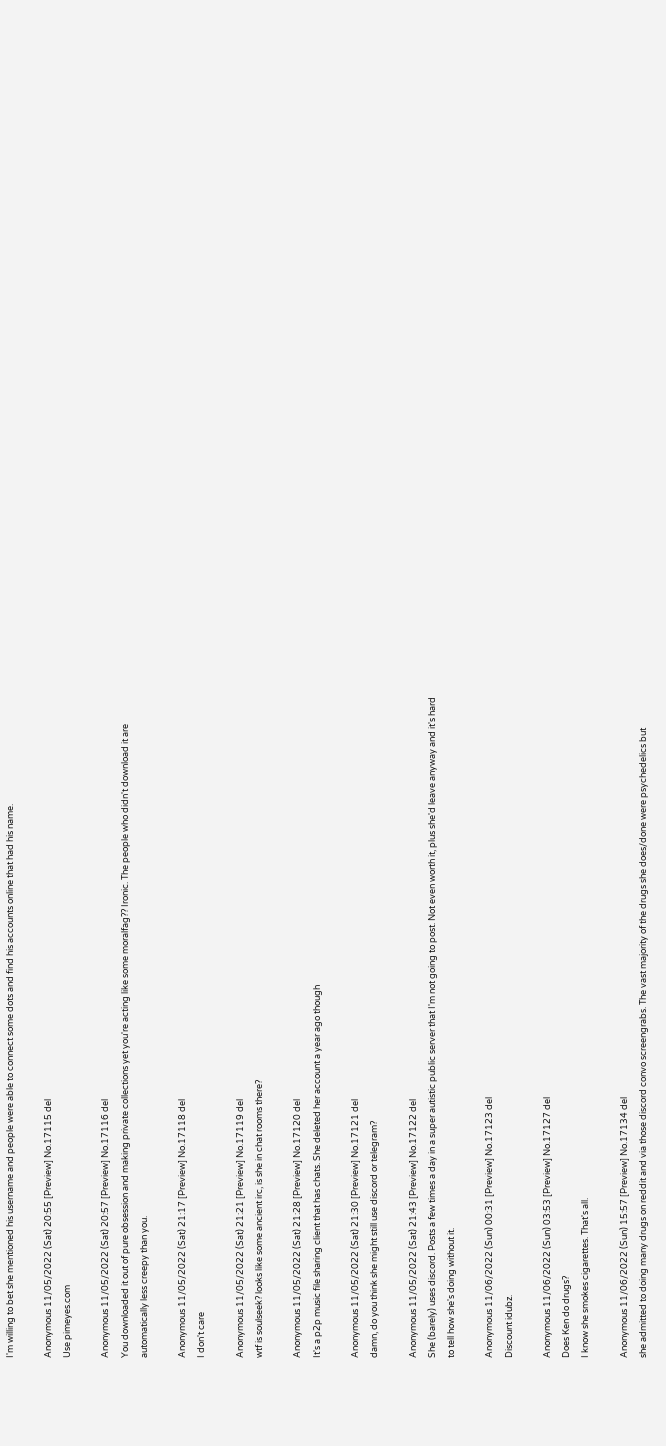I'm willing to bet she mentioned his username and people were able to connect some dots and find his accounts online that had his name.

Anonymous 11/05/2022 (Sat) 20:55 [Preview] No.17115 del
Use pimeyes.com

Anonymous 11/05/2022 (Sat) 20:57 [Preview] No.17116 del
You downloaded it out of pure obsession and making private collections yet you're acting like some moralfag?? Ironic. The people who didn't download it are automatically less creepy than you.

Anonymous 11/05/2022 (Sat) 21:17 [Preview] No.17118 del
I don't care

Anonymous 11/05/2022 (Sat) 21:21 [Preview] No.17119 del
wtf is soulseek? looks like some ancient irc, is she in chat rooms there?

Anonymous 11/05/2022 (Sat) 21:28 [Preview] No.17120 del
It's a p2p music file sharing client that has chats. She deleted her account a year ago though

Anonymous 11/05/2022 (Sat) 21:30 [Preview] No.17121 del
damn, do you think she might still use discord or telegram?

Anonymous 11/05/2022 (Sat) 21:43 [Preview] No.17122 del
She (barely) uses discord. Posts a few times a day in a super autistic public server that I'm not going to post. Not even worth it, plus she'd leave anyway and it's hard to tell how she's doing without it.

Anonymous 11/06/2022 (Sun) 00:31 [Preview] No.17123 del
Discount idubz.

Anonymous 11/06/2022 (Sun) 03:53 [Preview] No.17127 del
Does Ken do drugs?
I know she smokes cigarettes. That's all.

Anonymous 11/06/2022 (Sun) 15:57 [Preview] No.17134 del
she admitted to doing many drugs on reddit and via those discord convo screengrabs. The vast majority of the drugs she does/done were psychedelics but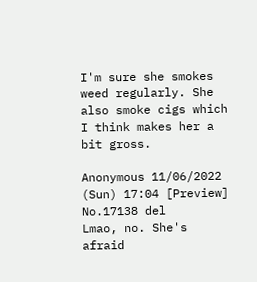I'm sure she smokes weed regularly. She also smoke cigs which I think makes her a bit gross.

Anonymous 11/06/2022 (Sun) 17:04 [Preview] No.17138 del
Lmao, no. She's afraid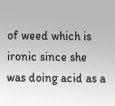of weed which is ironic since she was doing acid as a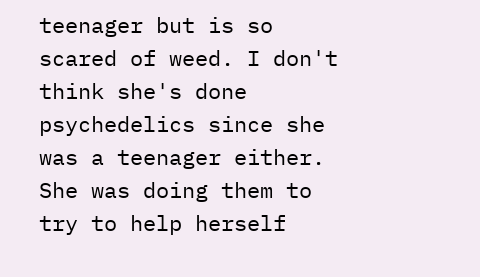teenager but is so scared of weed. I don't think she's done psychedelics since she was a teenager either. She was doing them to try to help herself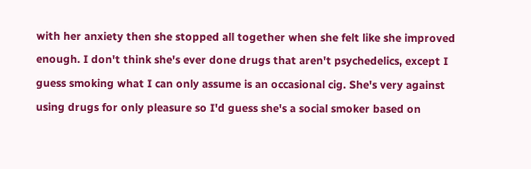with her anxiety then she stopped all together when she felt like she improved enough. I don't think she's ever done drugs that aren't psychedelics, except I guess smoking what I can only assume is an occasional cig. She's very against using drugs for only pleasure so I'd guess she's a social smoker based on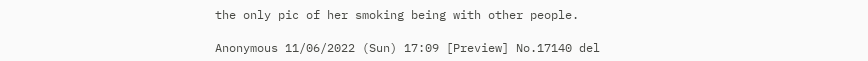the only pic of her smoking being with other people.

Anonymous 11/06/2022 (Sun) 17:09 [Preview] No.17140 del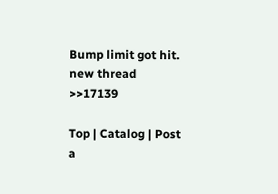Bump limit got hit. new thread >>17139

Top | Catalog | Post a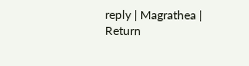reply | Magrathea | Return